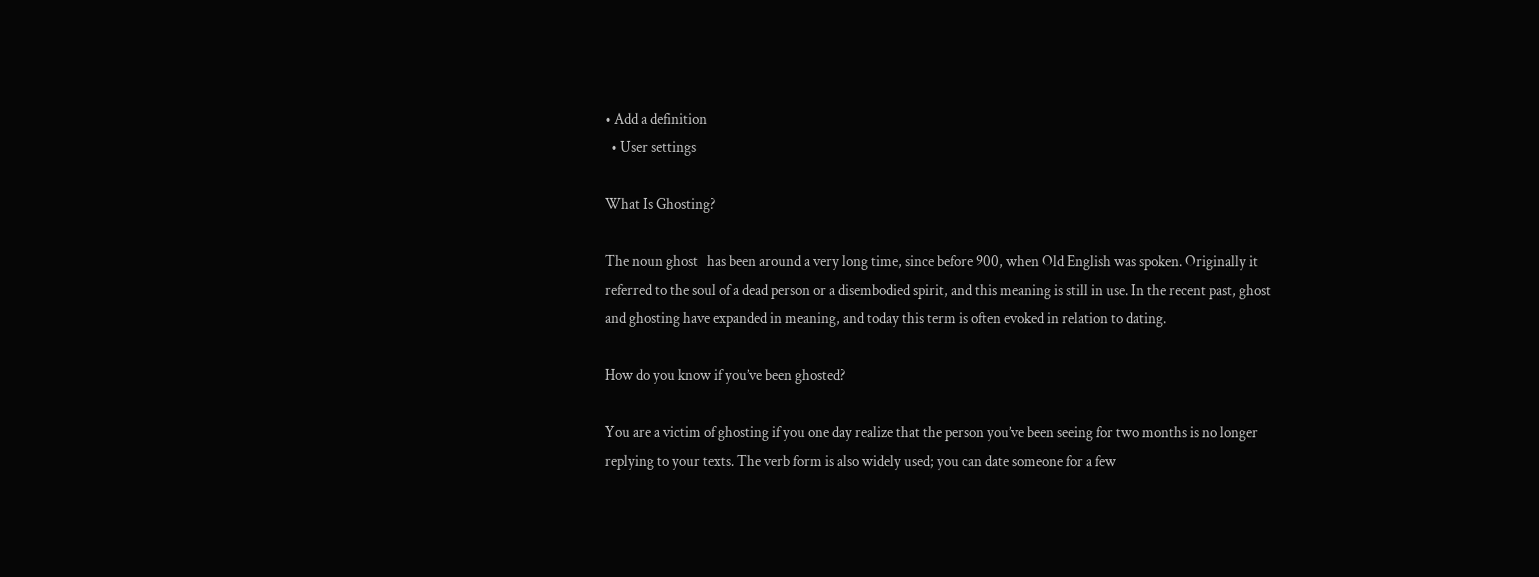• Add a definition
  • User settings

What Is Ghosting?

The noun ghost   has been around a very long time, since before 900, when Old English was spoken. Originally it referred to the soul of a dead person or a disembodied spirit, and this meaning is still in use. In the recent past, ghost and ghosting have expanded in meaning, and today this term is often evoked in relation to dating.

How do you know if you’ve been ghosted?

You are a victim of ghosting if you one day realize that the person you’ve been seeing for two months is no longer replying to your texts. The verb form is also widely used; you can date someone for a few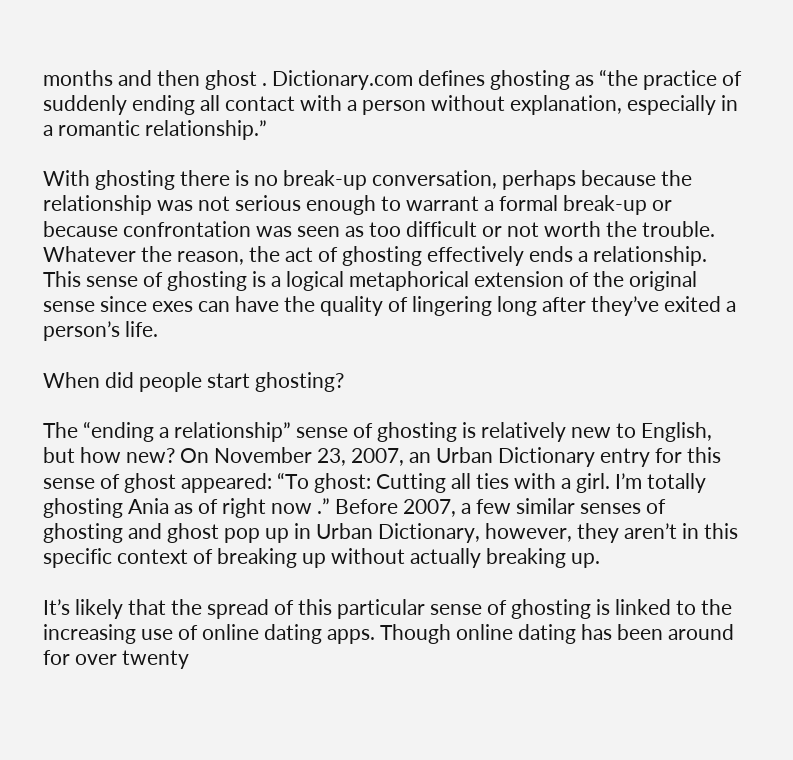months and then ghost . Dictionary.com defines ghosting as “the practice of suddenly ending all contact with a person without explanation, especially in a romantic relationship.”

With ghosting there is no break-up conversation, perhaps because the relationship was not serious enough to warrant a formal break-up or because confrontation was seen as too difficult or not worth the trouble. Whatever the reason, the act of ghosting effectively ends a relationship. This sense of ghosting is a logical metaphorical extension of the original sense since exes can have the quality of lingering long after they’ve exited a person’s life.

When did people start ghosting?

The “ending a relationship” sense of ghosting is relatively new to English, but how new? On November 23, 2007, an Urban Dictionary entry for this sense of ghost appeared: “To ghost: Cutting all ties with a girl. I’m totally ghosting Ania as of right now .” Before 2007, a few similar senses of ghosting and ghost pop up in Urban Dictionary, however, they aren’t in this specific context of breaking up without actually breaking up.

It’s likely that the spread of this particular sense of ghosting is linked to the increasing use of online dating apps. Though online dating has been around for over twenty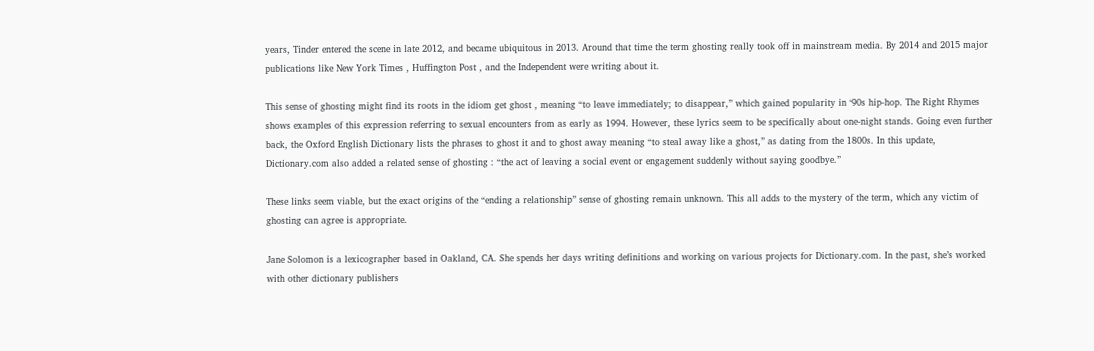years, Tinder entered the scene in late 2012, and became ubiquitous in 2013. Around that time the term ghosting really took off in mainstream media. By 2014 and 2015 major publications like New York Times , Huffington Post , and the Independent were writing about it.

This sense of ghosting might find its roots in the idiom get ghost , meaning “to leave immediately; to disappear,” which gained popularity in ‘90s hip-hop. The Right Rhymes shows examples of this expression referring to sexual encounters from as early as 1994. However, these lyrics seem to be specifically about one-night stands. Going even further back, the Oxford English Dictionary lists the phrases to ghost it and to ghost away meaning “to steal away like a ghost,” as dating from the 1800s. In this update, Dictionary.com also added a related sense of ghosting : “the act of leaving a social event or engagement suddenly without saying goodbye.”

These links seem viable, but the exact origins of the “ending a relationship” sense of ghosting remain unknown. This all adds to the mystery of the term, which any victim of ghosting can agree is appropriate.

Jane Solomon is a lexicographer based in Oakland, CA. She spends her days writing definitions and working on various projects for Dictionary.com. In the past, she’s worked with other dictionary publishers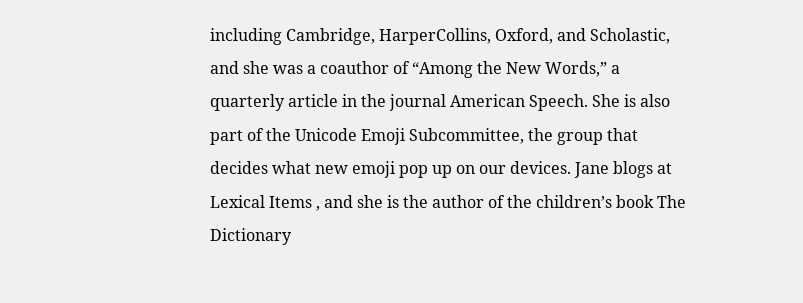including Cambridge, HarperCollins, Oxford, and Scholastic, and she was a coauthor of “Among the New Words,” a quarterly article in the journal American Speech. She is also part of the Unicode Emoji Subcommittee, the group that decides what new emoji pop up on our devices. Jane blogs at  Lexical Items , and she is the author of the children’s book The Dictionary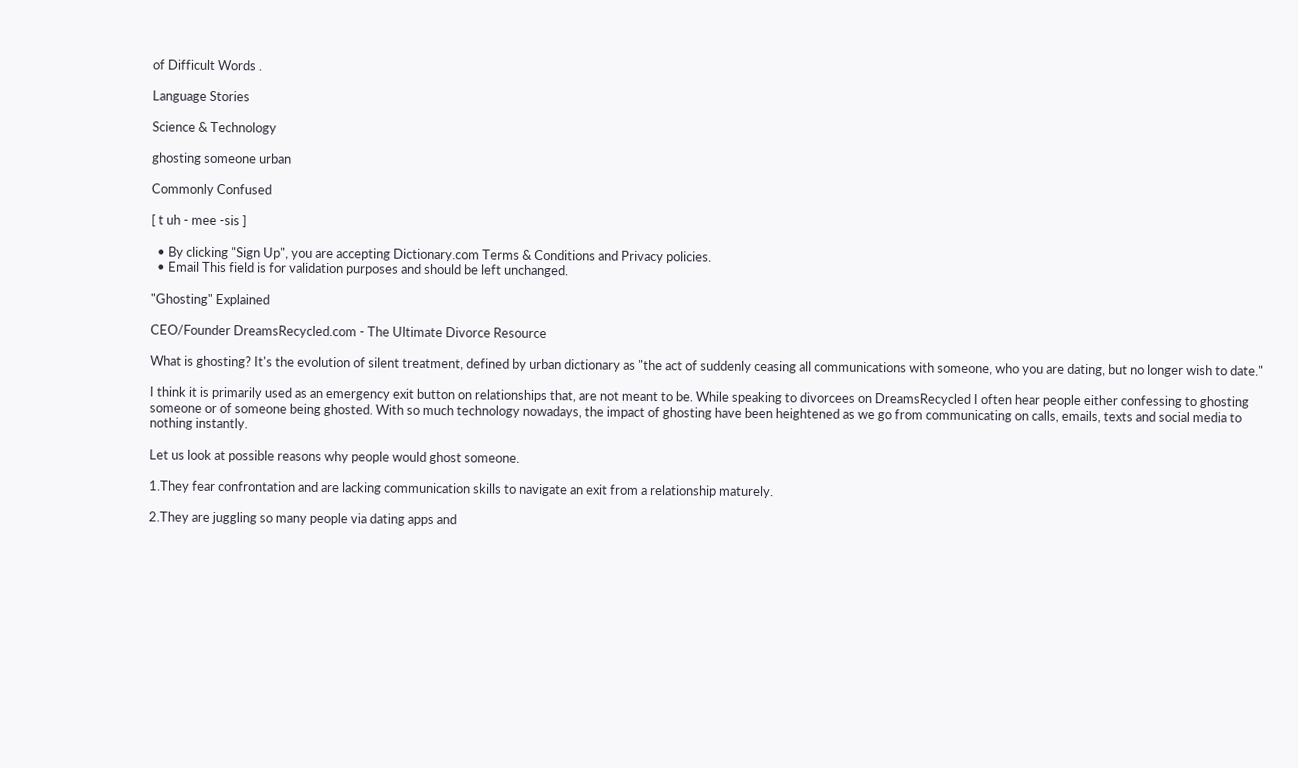of Difficult Words .

Language Stories

Science & Technology

ghosting someone urban

Commonly Confused

[ t uh - mee -sis ]

  • By clicking "Sign Up", you are accepting Dictionary.com Terms & Conditions and Privacy policies.
  • Email This field is for validation purposes and should be left unchanged.

"Ghosting" Explained

CEO/Founder DreamsRecycled.com - The Ultimate Divorce Resource

What is ghosting? It's the evolution of silent treatment, defined by urban dictionary as "the act of suddenly ceasing all communications with someone, who you are dating, but no longer wish to date."

I think it is primarily used as an emergency exit button on relationships that, are not meant to be. While speaking to divorcees on DreamsRecycled I often hear people either confessing to ghosting someone or of someone being ghosted. With so much technology nowadays, the impact of ghosting have been heightened as we go from communicating on calls, emails, texts and social media to nothing instantly.

Let us look at possible reasons why people would ghost someone.

1.They fear confrontation and are lacking communication skills to navigate an exit from a relationship maturely.

2.They are juggling so many people via dating apps and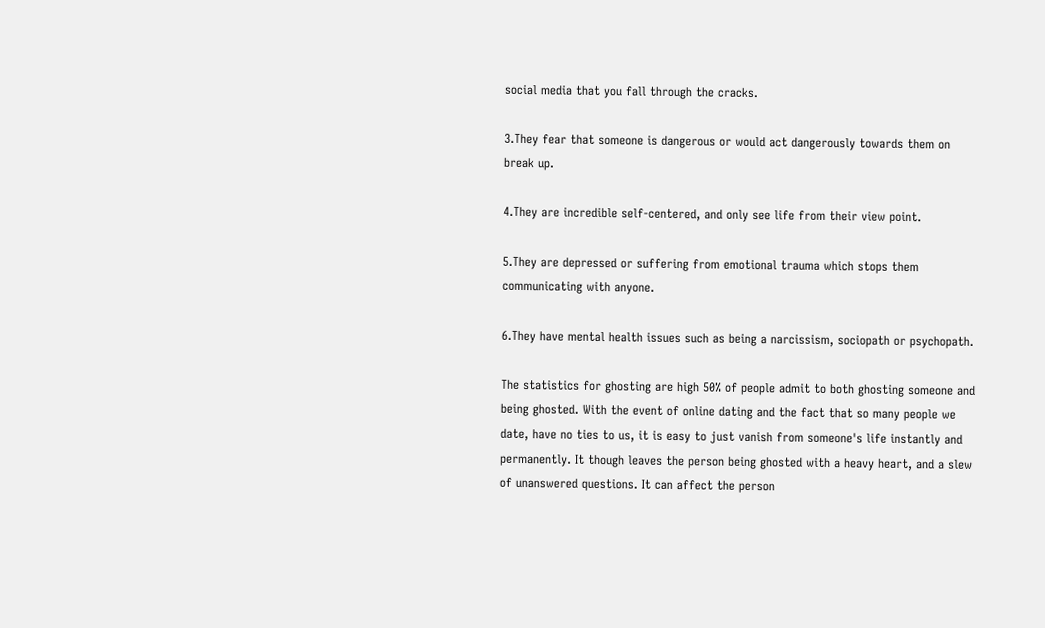social media that you fall through the cracks.

3.They fear that someone is dangerous or would act dangerously towards them on break up.

4.They are incredible self-centered, and only see life from their view point.

5.They are depressed or suffering from emotional trauma which stops them communicating with anyone.

6.They have mental health issues such as being a narcissism, sociopath or psychopath.

The statistics for ghosting are high 50% of people admit to both ghosting someone and being ghosted. With the event of online dating and the fact that so many people we date, have no ties to us, it is easy to just vanish from someone's life instantly and permanently. It though leaves the person being ghosted with a heavy heart, and a slew of unanswered questions. It can affect the person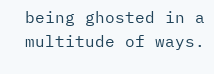being ghosted in a multitude of ways.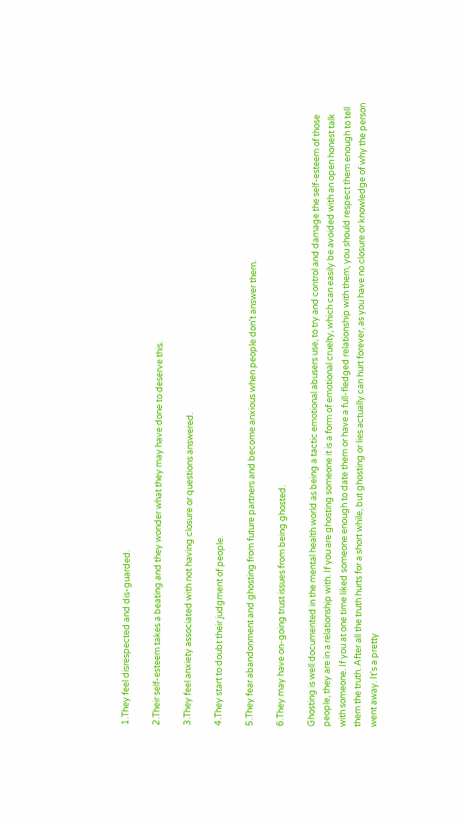1.They feel disrespected and dis-guarded.

2.Their self-esteem takes a beating and they wonder what they may have done to deserve this.

3.They feel anxiety associated with not having closure or questions answered.

4.They start to doubt their judgment of people.

5.They fear abandonment and ghosting from future partners and become anxious when people don't answer them.

6.They may have on-going trust issues from being ghosted.

Ghosting is well documented in the mental health world as being a tactic emotional abusers use, to try and control and damage the self-esteem of those people, they are in a relationship with. If you are ghosting someone it is a form of emotional cruelty, which can easily be avoided with an open honest talk with someone. If you at one time liked someone enough to date them or have a full-fledged relationship with them, you should respect them enough to tell them the truth. After all the truth hurts for a short while, but ghosting or lies actually can hurt forever, as you have no closure or knowledge of why the person went away. It's a pretty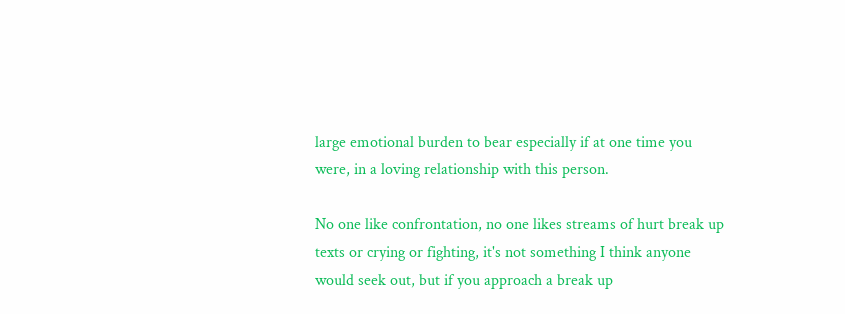large emotional burden to bear especially if at one time you were, in a loving relationship with this person.

No one like confrontation, no one likes streams of hurt break up texts or crying or fighting, it's not something I think anyone would seek out, but if you approach a break up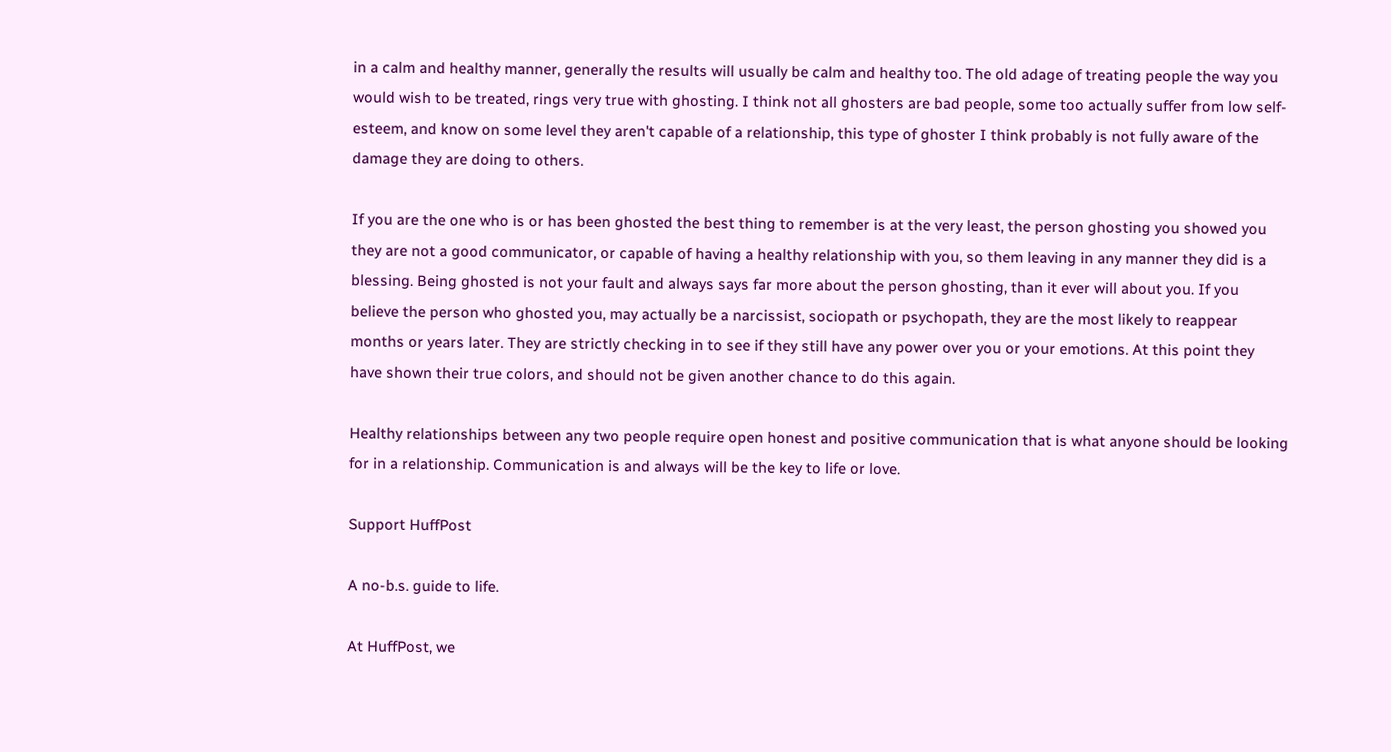in a calm and healthy manner, generally the results will usually be calm and healthy too. The old adage of treating people the way you would wish to be treated, rings very true with ghosting. I think not all ghosters are bad people, some too actually suffer from low self-esteem, and know on some level they aren't capable of a relationship, this type of ghoster I think probably is not fully aware of the damage they are doing to others.

If you are the one who is or has been ghosted the best thing to remember is at the very least, the person ghosting you showed you they are not a good communicator, or capable of having a healthy relationship with you, so them leaving in any manner they did is a blessing. Being ghosted is not your fault and always says far more about the person ghosting, than it ever will about you. If you believe the person who ghosted you, may actually be a narcissist, sociopath or psychopath, they are the most likely to reappear months or years later. They are strictly checking in to see if they still have any power over you or your emotions. At this point they have shown their true colors, and should not be given another chance to do this again.

Healthy relationships between any two people require open honest and positive communication that is what anyone should be looking for in a relationship. Communication is and always will be the key to life or love.

Support HuffPost

A no-b.s. guide to life.

At HuffPost, we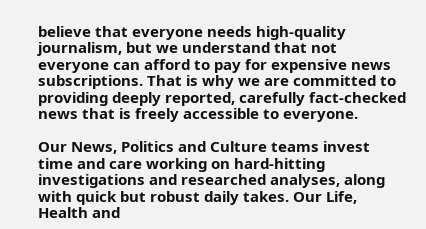believe that everyone needs high-quality journalism, but we understand that not everyone can afford to pay for expensive news subscriptions. That is why we are committed to providing deeply reported, carefully fact-checked news that is freely accessible to everyone.

Our News, Politics and Culture teams invest time and care working on hard-hitting investigations and researched analyses, along with quick but robust daily takes. Our Life, Health and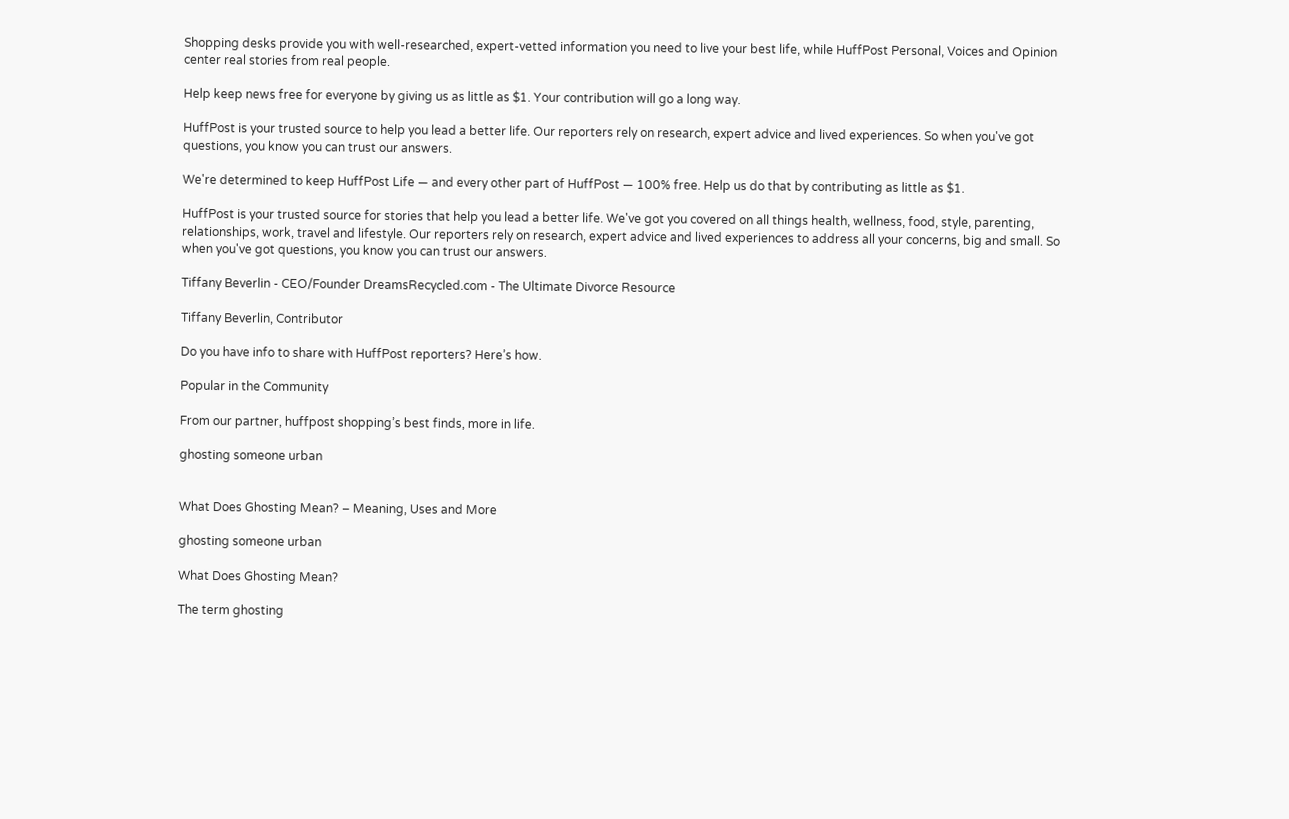Shopping desks provide you with well-researched, expert-vetted information you need to live your best life, while HuffPost Personal, Voices and Opinion center real stories from real people.

Help keep news free for everyone by giving us as little as $1. Your contribution will go a long way.

HuffPost is your trusted source to help you lead a better life. Our reporters rely on research, expert advice and lived experiences. So when you've got questions, you know you can trust our answers.

We're determined to keep HuffPost Life — and every other part of HuffPost — 100% free. Help us do that by contributing as little as $1.

HuffPost is your trusted source for stories that help you lead a better life. We've got you covered on all things health, wellness, food, style, parenting, relationships, work, travel and lifestyle. Our reporters rely on research, expert advice and lived experiences to address all your concerns, big and small. So when you've got questions, you know you can trust our answers.

Tiffany Beverlin - CEO/Founder DreamsRecycled.com - The Ultimate Divorce Resource

Tiffany Beverlin, Contributor

Do you have info to share with HuffPost reporters? Here’s how.

Popular in the Community

From our partner, huffpost shopping’s best finds, more in life.

ghosting someone urban


What Does Ghosting Mean? – Meaning, Uses and More

ghosting someone urban

What Does Ghosting Mean?

The term ghosting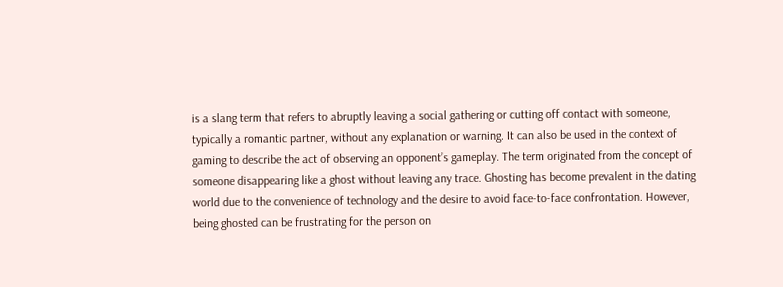is a slang term that refers to abruptly leaving a social gathering or cutting off contact with someone, typically a romantic partner, without any explanation or warning. It can also be used in the context of gaming to describe the act of observing an opponent’s gameplay. The term originated from the concept of someone disappearing like a ghost without leaving any trace. Ghosting has become prevalent in the dating world due to the convenience of technology and the desire to avoid face-to-face confrontation. However, being ghosted can be frustrating for the person on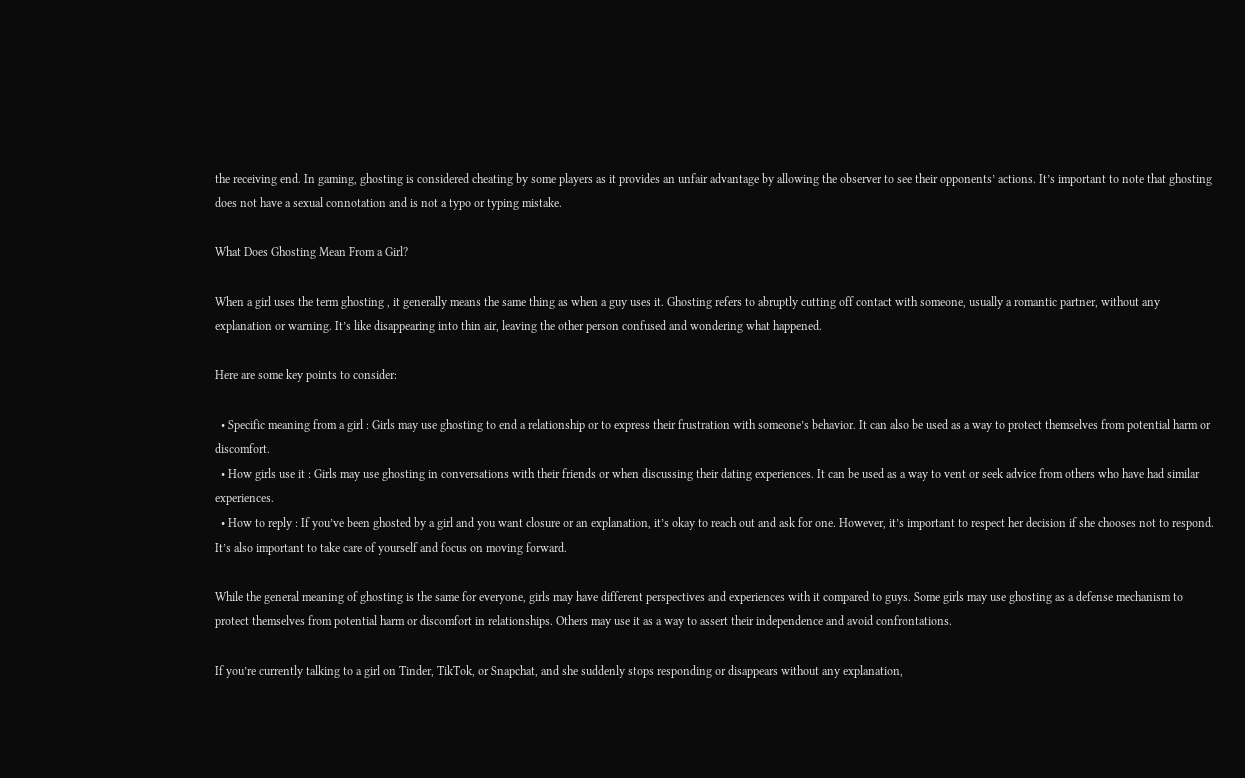the receiving end. In gaming, ghosting is considered cheating by some players as it provides an unfair advantage by allowing the observer to see their opponents’ actions. It’s important to note that ghosting does not have a sexual connotation and is not a typo or typing mistake.

What Does Ghosting Mean From a Girl?

When a girl uses the term ghosting , it generally means the same thing as when a guy uses it. Ghosting refers to abruptly cutting off contact with someone, usually a romantic partner, without any explanation or warning. It’s like disappearing into thin air, leaving the other person confused and wondering what happened.

Here are some key points to consider:

  • Specific meaning from a girl : Girls may use ghosting to end a relationship or to express their frustration with someone’s behavior. It can also be used as a way to protect themselves from potential harm or discomfort.
  • How girls use it : Girls may use ghosting in conversations with their friends or when discussing their dating experiences. It can be used as a way to vent or seek advice from others who have had similar experiences.
  • How to reply : If you’ve been ghosted by a girl and you want closure or an explanation, it’s okay to reach out and ask for one. However, it’s important to respect her decision if she chooses not to respond. It’s also important to take care of yourself and focus on moving forward.

While the general meaning of ghosting is the same for everyone, girls may have different perspectives and experiences with it compared to guys. Some girls may use ghosting as a defense mechanism to protect themselves from potential harm or discomfort in relationships. Others may use it as a way to assert their independence and avoid confrontations.

If you’re currently talking to a girl on Tinder, TikTok, or Snapchat, and she suddenly stops responding or disappears without any explanation,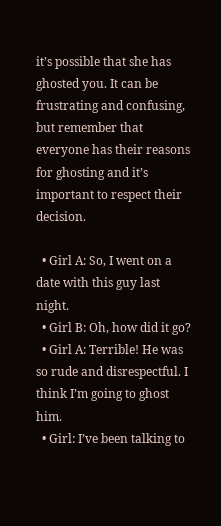it’s possible that she has ghosted you. It can be frustrating and confusing, but remember that everyone has their reasons for ghosting and it’s important to respect their decision.

  • Girl A: So, I went on a date with this guy last night.
  • Girl B: Oh, how did it go?
  • Girl A: Terrible! He was so rude and disrespectful. I think I’m going to ghost him.
  • Girl: I’ve been talking to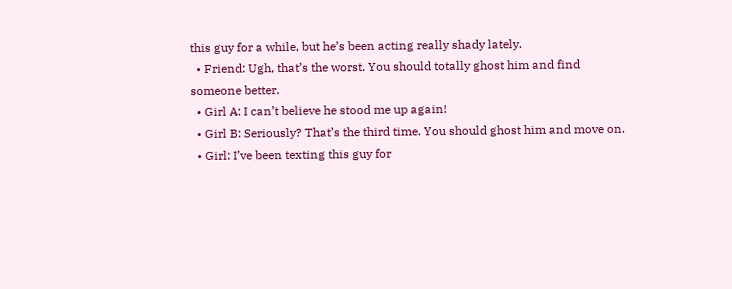this guy for a while, but he’s been acting really shady lately.
  • Friend: Ugh, that’s the worst. You should totally ghost him and find someone better.
  • Girl A: I can’t believe he stood me up again!
  • Girl B: Seriously? That’s the third time. You should ghost him and move on.
  • Girl: I’ve been texting this guy for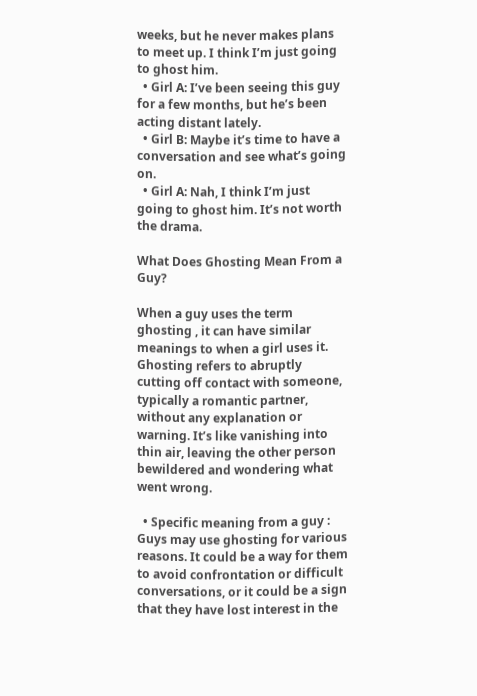weeks, but he never makes plans to meet up. I think I’m just going to ghost him.
  • Girl A: I’ve been seeing this guy for a few months, but he’s been acting distant lately.
  • Girl B: Maybe it’s time to have a conversation and see what’s going on.
  • Girl A: Nah, I think I’m just going to ghost him. It’s not worth the drama.

What Does Ghosting Mean From a Guy?

When a guy uses the term ghosting , it can have similar meanings to when a girl uses it. Ghosting refers to abruptly cutting off contact with someone, typically a romantic partner, without any explanation or warning. It’s like vanishing into thin air, leaving the other person bewildered and wondering what went wrong.

  • Specific meaning from a guy : Guys may use ghosting for various reasons. It could be a way for them to avoid confrontation or difficult conversations, or it could be a sign that they have lost interest in the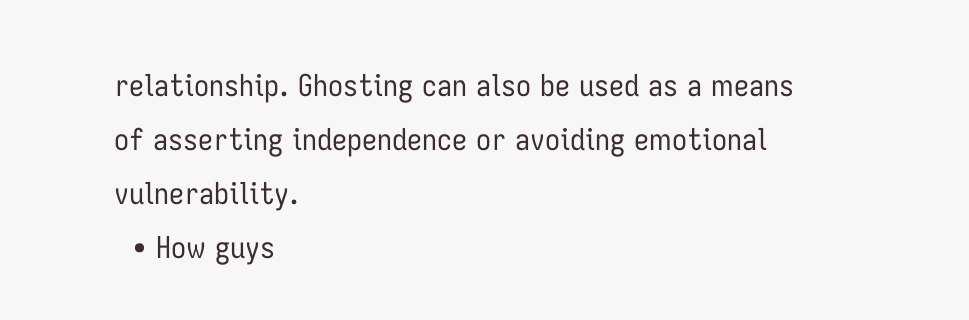relationship. Ghosting can also be used as a means of asserting independence or avoiding emotional vulnerability.
  • How guys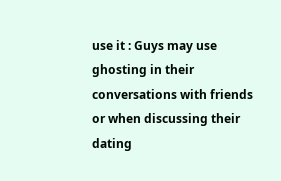use it : Guys may use ghosting in their conversations with friends or when discussing their dating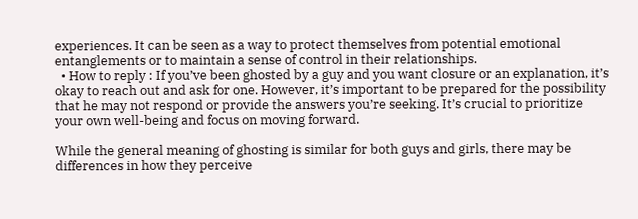experiences. It can be seen as a way to protect themselves from potential emotional entanglements or to maintain a sense of control in their relationships.
  • How to reply : If you’ve been ghosted by a guy and you want closure or an explanation, it’s okay to reach out and ask for one. However, it’s important to be prepared for the possibility that he may not respond or provide the answers you’re seeking. It’s crucial to prioritize your own well-being and focus on moving forward.

While the general meaning of ghosting is similar for both guys and girls, there may be differences in how they perceive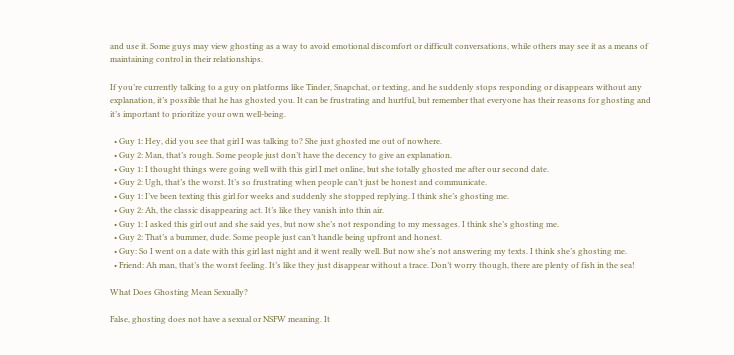and use it. Some guys may view ghosting as a way to avoid emotional discomfort or difficult conversations, while others may see it as a means of maintaining control in their relationships.

If you’re currently talking to a guy on platforms like Tinder, Snapchat, or texting, and he suddenly stops responding or disappears without any explanation, it’s possible that he has ghosted you. It can be frustrating and hurtful, but remember that everyone has their reasons for ghosting and it’s important to prioritize your own well-being.

  • Guy 1: Hey, did you see that girl I was talking to? She just ghosted me out of nowhere.
  • Guy 2: Man, that’s rough. Some people just don’t have the decency to give an explanation.
  • Guy 1: I thought things were going well with this girl I met online, but she totally ghosted me after our second date.
  • Guy 2: Ugh, that’s the worst. It’s so frustrating when people can’t just be honest and communicate.
  • Guy 1: I’ve been texting this girl for weeks and suddenly she stopped replying. I think she’s ghosting me.
  • Guy 2: Ah, the classic disappearing act. It’s like they vanish into thin air.
  • Guy 1: I asked this girl out and she said yes, but now she’s not responding to my messages. I think she’s ghosting me.
  • Guy 2: That’s a bummer, dude. Some people just can’t handle being upfront and honest.
  • Guy: So I went on a date with this girl last night and it went really well. But now she’s not answering my texts. I think she’s ghosting me.
  • Friend: Ah man, that’s the worst feeling. It’s like they just disappear without a trace. Don’t worry though, there are plenty of fish in the sea!

What Does Ghosting Mean Sexually?

False, ghosting does not have a sexual or NSFW meaning. It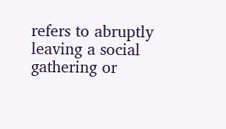refers to abruptly leaving a social gathering or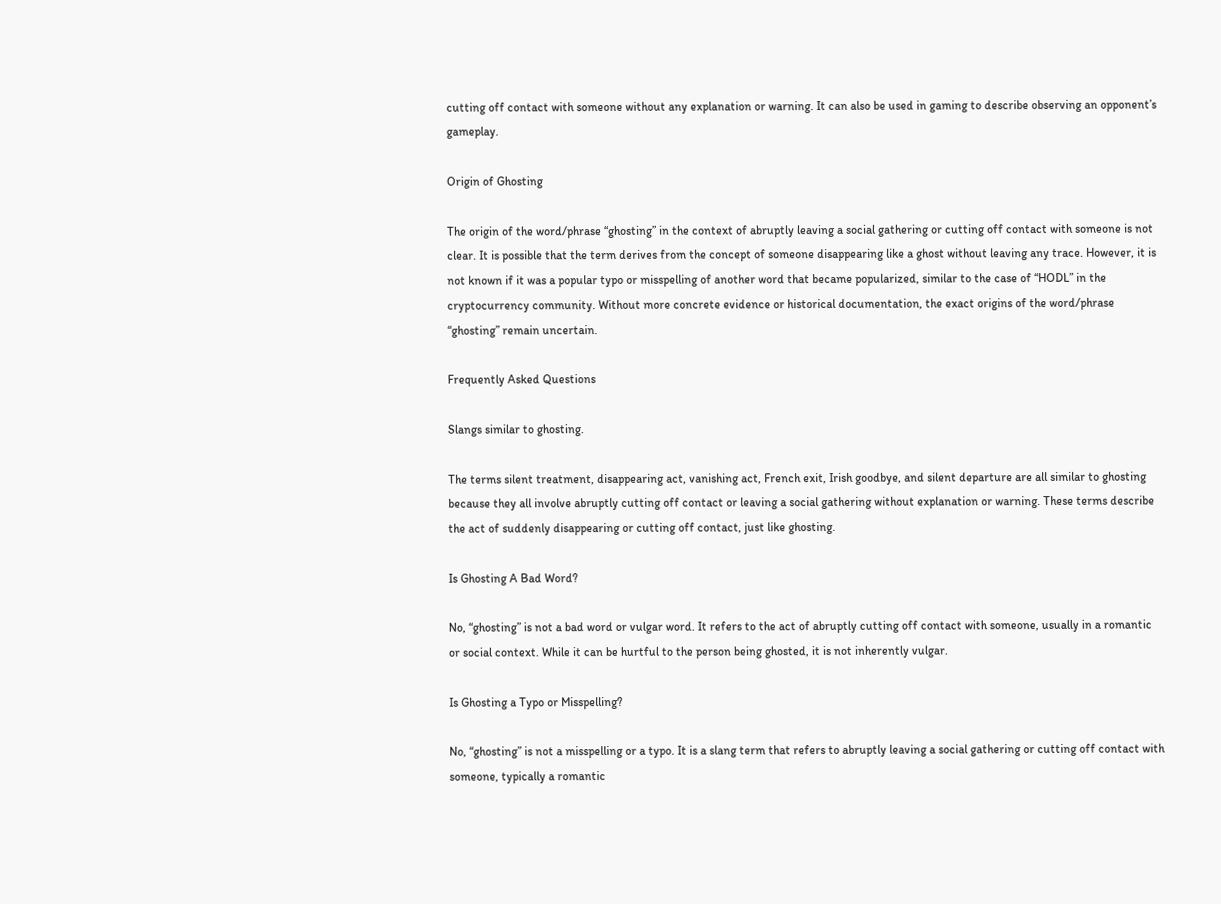cutting off contact with someone without any explanation or warning. It can also be used in gaming to describe observing an opponent’s gameplay.

Origin of Ghosting

The origin of the word/phrase “ghosting” in the context of abruptly leaving a social gathering or cutting off contact with someone is not clear. It is possible that the term derives from the concept of someone disappearing like a ghost without leaving any trace. However, it is not known if it was a popular typo or misspelling of another word that became popularized, similar to the case of “HODL” in the cryptocurrency community. Without more concrete evidence or historical documentation, the exact origins of the word/phrase “ghosting” remain uncertain.

Frequently Asked Questions

Slangs similar to ghosting.

The terms silent treatment, disappearing act, vanishing act, French exit, Irish goodbye, and silent departure are all similar to ghosting because they all involve abruptly cutting off contact or leaving a social gathering without explanation or warning. These terms describe the act of suddenly disappearing or cutting off contact, just like ghosting.

Is Ghosting A Bad Word?

No, “ghosting” is not a bad word or vulgar word. It refers to the act of abruptly cutting off contact with someone, usually in a romantic or social context. While it can be hurtful to the person being ghosted, it is not inherently vulgar.

Is Ghosting a Typo or Misspelling?

No, “ghosting” is not a misspelling or a typo. It is a slang term that refers to abruptly leaving a social gathering or cutting off contact with someone, typically a romantic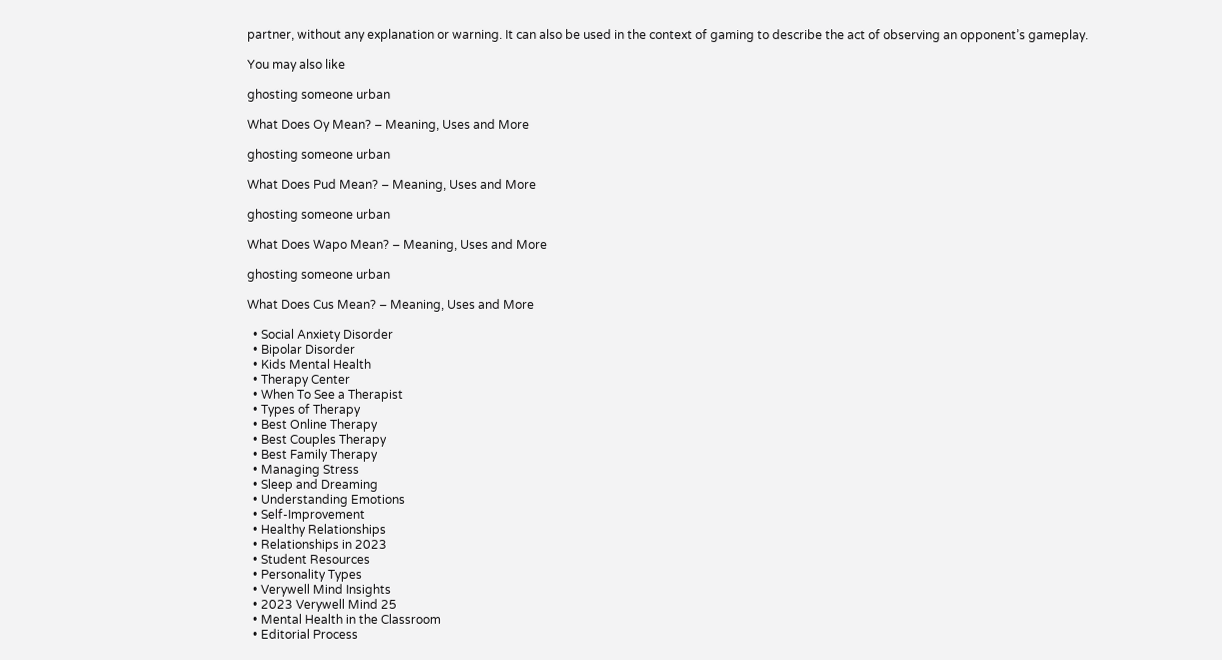partner, without any explanation or warning. It can also be used in the context of gaming to describe the act of observing an opponent’s gameplay.

You may also like

ghosting someone urban

What Does Oy Mean? – Meaning, Uses and More

ghosting someone urban

What Does Pud Mean? – Meaning, Uses and More

ghosting someone urban

What Does Wapo Mean? – Meaning, Uses and More

ghosting someone urban

What Does Cus Mean? – Meaning, Uses and More

  • Social Anxiety Disorder
  • Bipolar Disorder
  • Kids Mental Health
  • Therapy Center
  • When To See a Therapist
  • Types of Therapy
  • Best Online Therapy
  • Best Couples Therapy
  • Best Family Therapy
  • Managing Stress
  • Sleep and Dreaming
  • Understanding Emotions
  • Self-Improvement
  • Healthy Relationships
  • Relationships in 2023
  • Student Resources
  • Personality Types
  • Verywell Mind Insights
  • 2023 Verywell Mind 25
  • Mental Health in the Classroom
  • Editorial Process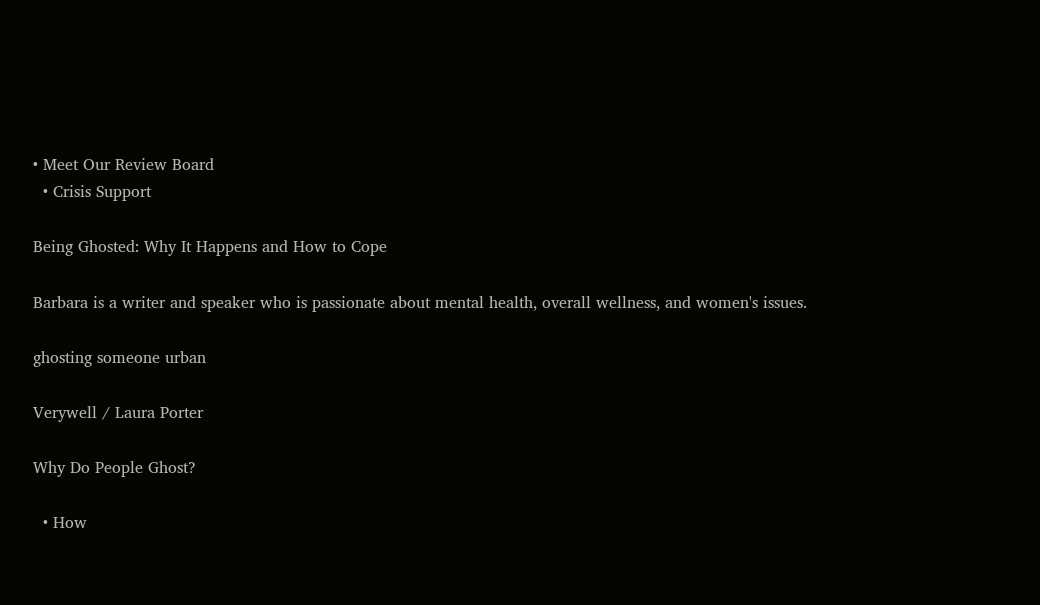• Meet Our Review Board
  • Crisis Support

Being Ghosted: Why It Happens and How to Cope

Barbara is a writer and speaker who is passionate about mental health, overall wellness, and women's issues.

ghosting someone urban

Verywell / Laura Porter

Why Do People Ghost?

  • How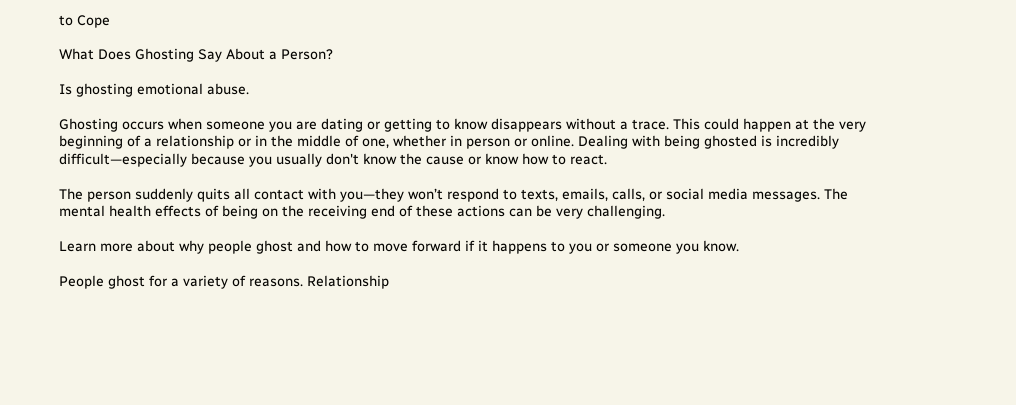to Cope

What Does Ghosting Say About a Person?

Is ghosting emotional abuse.

Ghosting occurs when someone you are dating or getting to know disappears without a trace. This could happen at the very beginning of a relationship or in the middle of one, whether in person or online. Dealing with being ghosted is incredibly difficult—especially because you usually don't know the cause or know how to react.

The person suddenly quits all contact with you—they won’t respond to texts, emails, calls, or social media messages. The mental health effects of being on the receiving end of these actions can be very challenging.

Learn more about why people ghost and how to move forward if it happens to you or someone you know.

People ghost for a variety of reasons. Relationship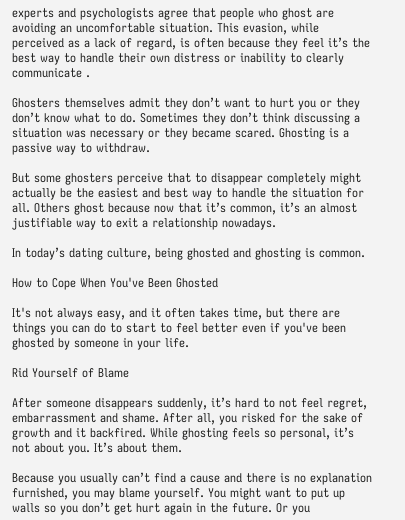experts and psychologists agree that people who ghost are avoiding an uncomfortable situation. This evasion, while perceived as a lack of regard, is often because they feel it’s the best way to handle their own distress or inability to clearly communicate .

Ghosters themselves admit they don’t want to hurt you or they don’t know what to do. Sometimes they don’t think discussing a situation was necessary or they became scared. Ghosting is a passive way to withdraw.

But some ghosters perceive that to disappear completely might actually be the easiest and best way to handle the situation for all. Others ghost because now that it’s common, it’s an almost justifiable way to exit a relationship nowadays.

In today’s dating culture, being ghosted and ghosting is common.

How to Cope When You've Been Ghosted

It's not always easy, and it often takes time, but there are things you can do to start to feel better even if you've been ghosted by someone in your life.

Rid Yourself of Blame

After someone disappears suddenly, it’s hard to not feel regret, embarrassment and shame. After all, you risked for the sake of growth and it backfired. While ghosting feels so personal, it’s not about you. It’s about them.

Because you usually can’t find a cause and there is no explanation furnished, you may blame yourself. You might want to put up walls so you don’t get hurt again in the future. Or you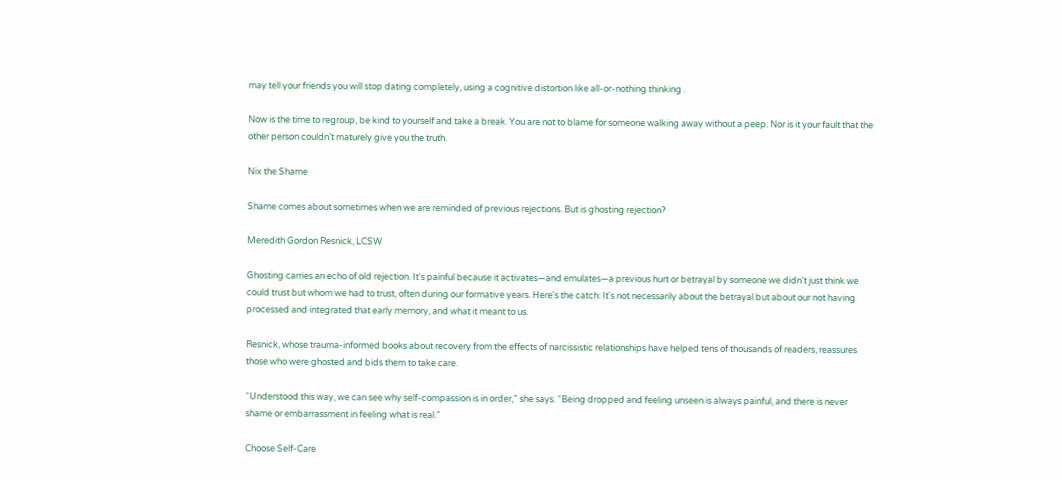may tell your friends you will stop dating completely, using a cognitive distortion like all-or-nothing thinking .

Now is the time to regroup, be kind to yourself and take a break. You are not to blame for someone walking away without a peep. Nor is it your fault that the other person couldn’t maturely give you the truth.

Nix the Shame

Shame comes about sometimes when we are reminded of previous rejections. But is ghosting rejection?

Meredith Gordon Resnick, LCSW

Ghosting carries an echo of old rejection. It's painful because it activates—and emulates—a previous hurt or betrayal by someone we didn't just think we could trust but whom we had to trust, often during our formative years. Here's the catch: It's not necessarily about the betrayal but about our not having processed and integrated that early memory, and what it meant to us.

Resnick, whose trauma-informed books about recovery from the effects of narcissistic relationships have helped tens of thousands of readers, reassures those who were ghosted and bids them to take care.

“Understood this way, we can see why self-compassion is in order,” she says. “Being dropped and feeling unseen is always painful, and there is never shame or embarrassment in feeling what is real.”

Choose Self-Care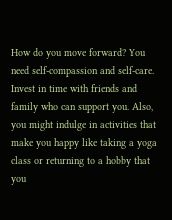How do you move forward? You need self-compassion and self-care. Invest in time with friends and family who can support you. Also, you might indulge in activities that make you happy like taking a yoga class or returning to a hobby that you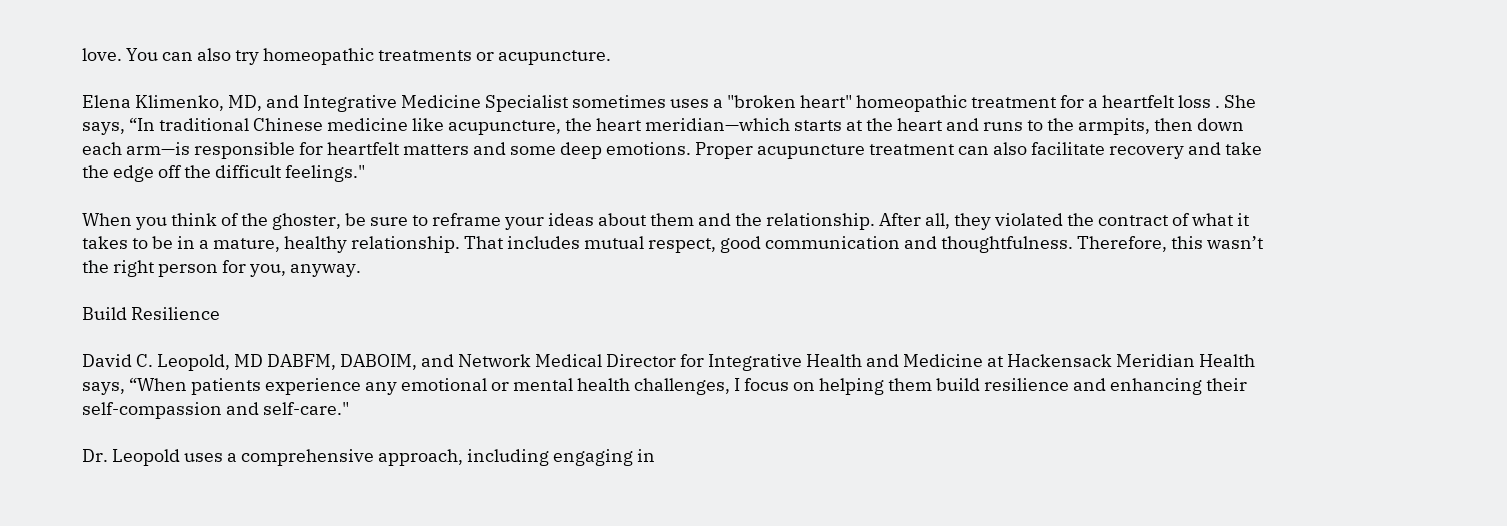love. You can also try homeopathic treatments or acupuncture.

Elena Klimenko, MD, and Integrative Medicine Specialist sometimes uses a "broken heart" homeopathic treatment for a heartfelt loss . She says, “In traditional Chinese medicine like acupuncture, the heart meridian—which starts at the heart and runs to the armpits, then down each arm—is responsible for heartfelt matters and some deep emotions. Proper acupuncture treatment can also facilitate recovery and take the edge off the difficult feelings."

When you think of the ghoster, be sure to reframe your ideas about them and the relationship. After all, they violated the contract of what it takes to be in a mature, healthy relationship. That includes mutual respect, good communication and thoughtfulness. Therefore, this wasn’t the right person for you, anyway.

Build Resilience

David C. Leopold, MD DABFM, DABOIM, and Network Medical Director for Integrative Health and Medicine at Hackensack Meridian Health says, “When patients experience any emotional or mental health challenges, I focus on helping them build resilience and enhancing their self-compassion and self-care."

Dr. Leopold uses a comprehensive approach, including engaging in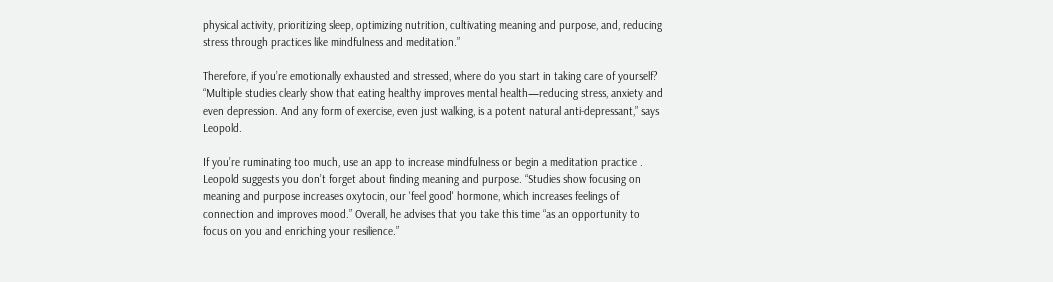physical activity, prioritizing sleep, optimizing nutrition, cultivating meaning and purpose, and, reducing stress through practices like mindfulness and meditation.”

Therefore, if you’re emotionally exhausted and stressed, where do you start in taking care of yourself? “Multiple studies clearly show that eating healthy improves mental health—reducing stress, anxiety and even depression. And any form of exercise, even just walking, is a potent natural anti-depressant,” says Leopold.

If you’re ruminating too much, use an app to increase mindfulness or begin a meditation practice . Leopold suggests you don’t forget about finding meaning and purpose. “Studies show focusing on meaning and purpose increases oxytocin, our 'feel good' hormone, which increases feelings of connection and improves mood.” Overall, he advises that you take this time “as an opportunity to focus on you and enriching your resilience.”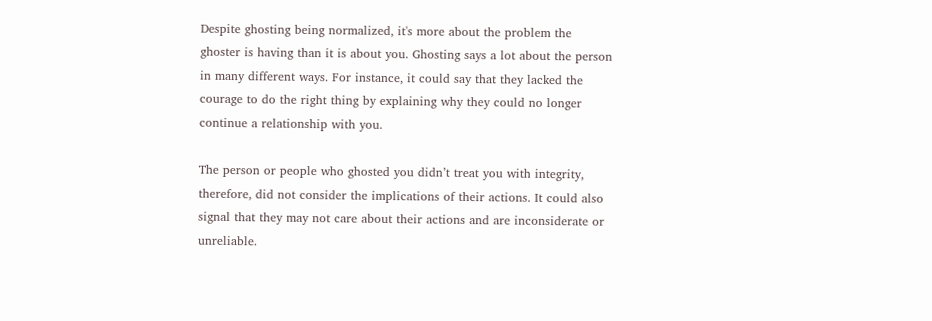Despite ghosting being normalized, it's more about the problem the ghoster is having than it is about you. Ghosting says a lot about the person in many different ways. For instance, it could say that they lacked the courage to do the right thing by explaining why they could no longer continue a relationship with you.

The person or people who ghosted you didn’t treat you with integrity, therefore, did not consider the implications of their actions. It could also signal that they may not care about their actions and are inconsiderate or unreliable.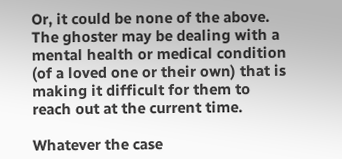Or, it could be none of the above. The ghoster may be dealing with a mental health or medical condition (of a loved one or their own) that is making it difficult for them to reach out at the current time.

Whatever the case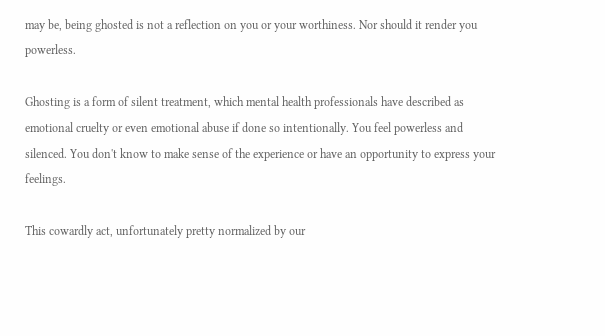may be, being ghosted is not a reflection on you or your worthiness. Nor should it render you powerless.

Ghosting is a form of silent treatment, which mental health professionals have described as emotional cruelty or even emotional abuse if done so intentionally. You feel powerless and silenced. You don't know to make sense of the experience or have an opportunity to express your feelings.

This cowardly act, unfortunately pretty normalized by our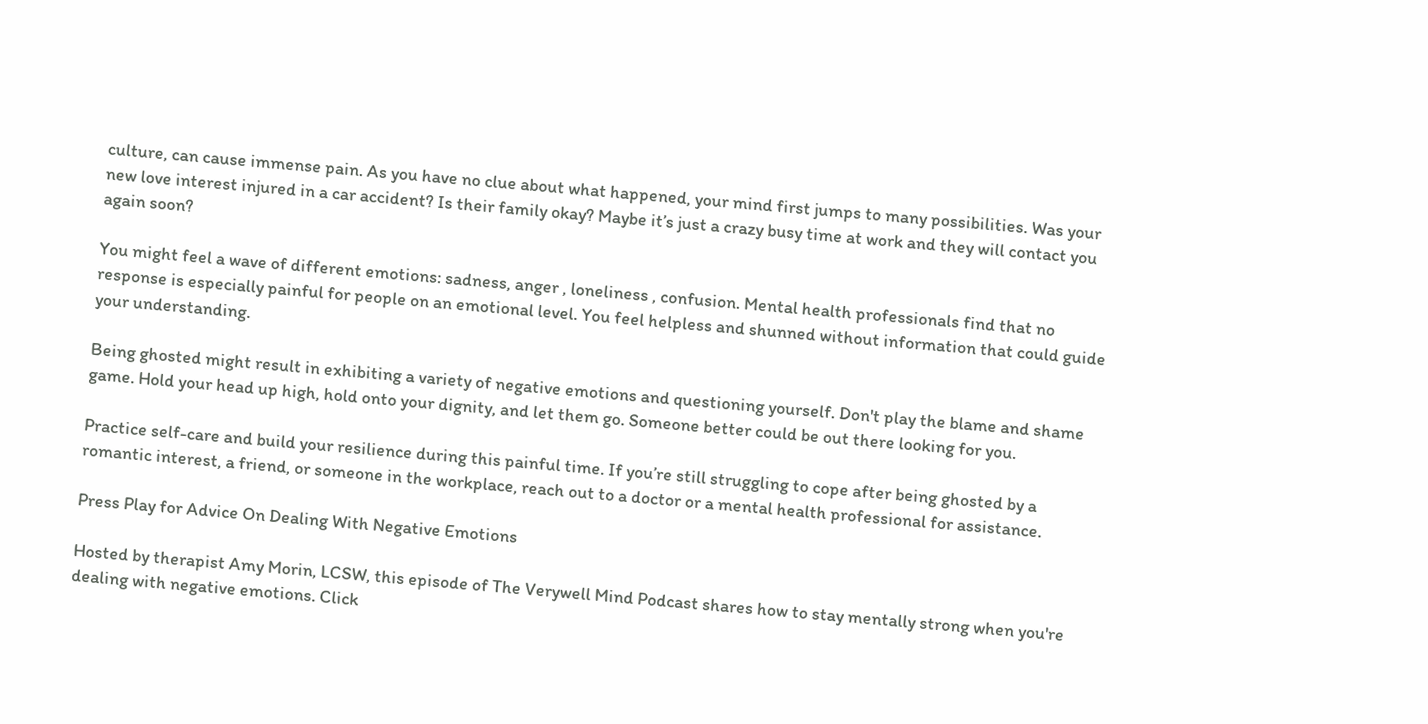culture, can cause immense pain. As you have no clue about what happened, your mind first jumps to many possibilities. Was your new love interest injured in a car accident? Is their family okay? Maybe it’s just a crazy busy time at work and they will contact you again soon?

You might feel a wave of different emotions: sadness, anger , loneliness , confusion. Mental health professionals find that no response is especially painful for people on an emotional level. You feel helpless and shunned without information that could guide your understanding.

Being ghosted might result in exhibiting a variety of negative emotions and questioning yourself. Don't play the blame and shame game. Hold your head up high, hold onto your dignity, and let them go. Someone better could be out there looking for you.

Practice self-care and build your resilience during this painful time. If you’re still struggling to cope after being ghosted by a romantic interest, a friend, or someone in the workplace, reach out to a doctor or a mental health professional for assistance.

Press Play for Advice On Dealing With Negative Emotions

Hosted by therapist Amy Morin, LCSW, this episode of The Verywell Mind Podcast shares how to stay mentally strong when you're dealing with negative emotions. Click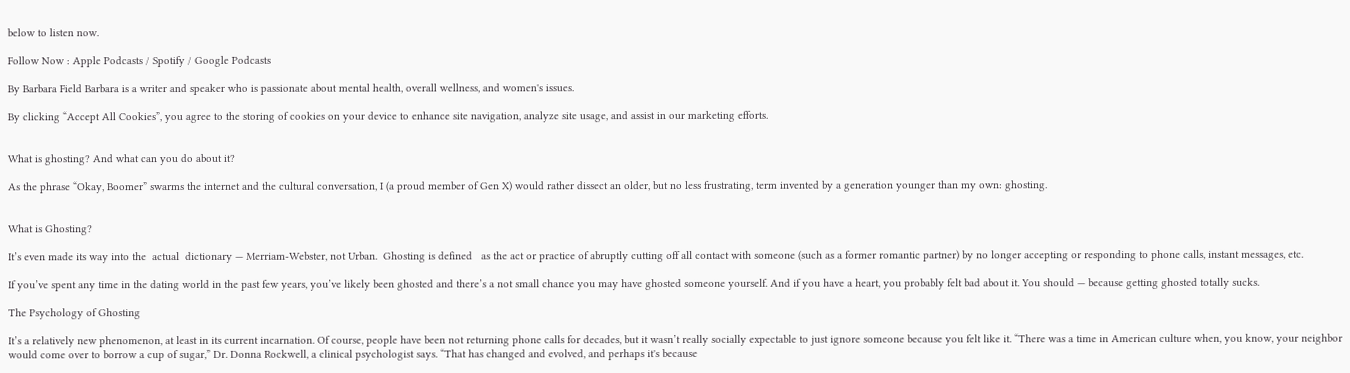below to listen now.

Follow Now : Apple Podcasts / Spotify / Google Podcasts

By Barbara Field Barbara is a writer and speaker who is passionate about mental health, overall wellness, and women's issues.

By clicking “Accept All Cookies”, you agree to the storing of cookies on your device to enhance site navigation, analyze site usage, and assist in our marketing efforts.


What is ghosting? And what can you do about it?

As the phrase “Okay, Boomer” swarms the internet and the cultural conversation, I (a proud member of Gen X) would rather dissect an older, but no less frustrating, term invented by a generation younger than my own: ghosting.


What is Ghosting?

It’s even made its way into the  actual  dictionary — Merriam-Webster, not Urban.  Ghosting is defined   as the act or practice of abruptly cutting off all contact with someone (such as a former romantic partner) by no longer accepting or responding to phone calls, instant messages, etc.

If you’ve spent any time in the dating world in the past few years, you’ve likely been ghosted and there’s a not small chance you may have ghosted someone yourself. And if you have a heart, you probably felt bad about it. You should — because getting ghosted totally sucks.

The Psychology of Ghosting

It’s a relatively new phenomenon, at least in its current incarnation. Of course, people have been not returning phone calls for decades, but it wasn’t really socially expectable to just ignore someone because you felt like it. “There was a time in American culture when, you know, your neighbor would come over to borrow a cup of sugar,” Dr. Donna Rockwell, a clinical psychologist says. “That has changed and evolved, and perhaps it's because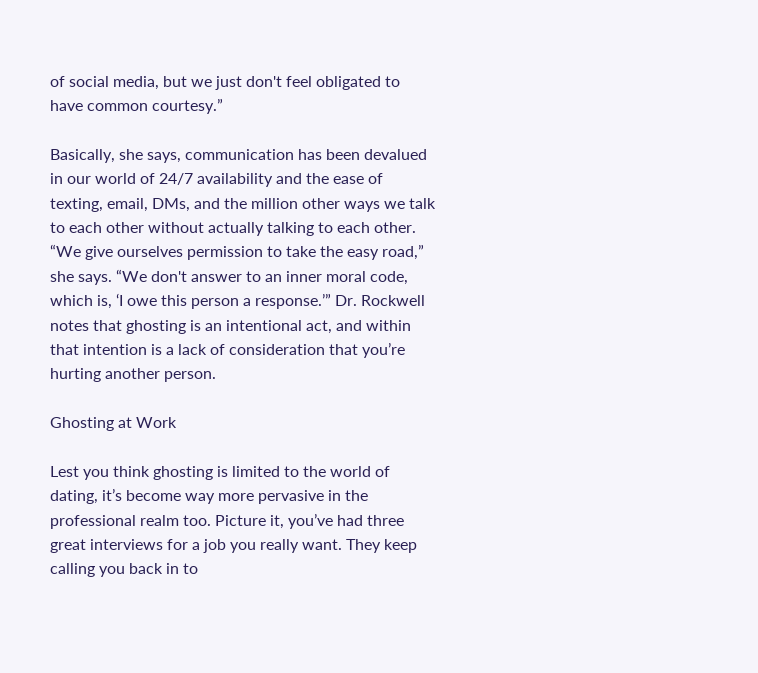of social media, but we just don't feel obligated to have common courtesy.”

Basically, she says, communication has been devalued in our world of 24/7 availability and the ease of texting, email, DMs, and the million other ways we talk to each other without actually talking to each other. “We give ourselves permission to take the easy road,” she says. “We don't answer to an inner moral code, which is, ‘I owe this person a response.’” Dr. Rockwell notes that ghosting is an intentional act, and within that intention is a lack of consideration that you’re hurting another person.

Ghosting at Work

Lest you think ghosting is limited to the world of dating, it’s become way more pervasive in the professional realm too. Picture it, you’ve had three great interviews for a job you really want. They keep calling you back in to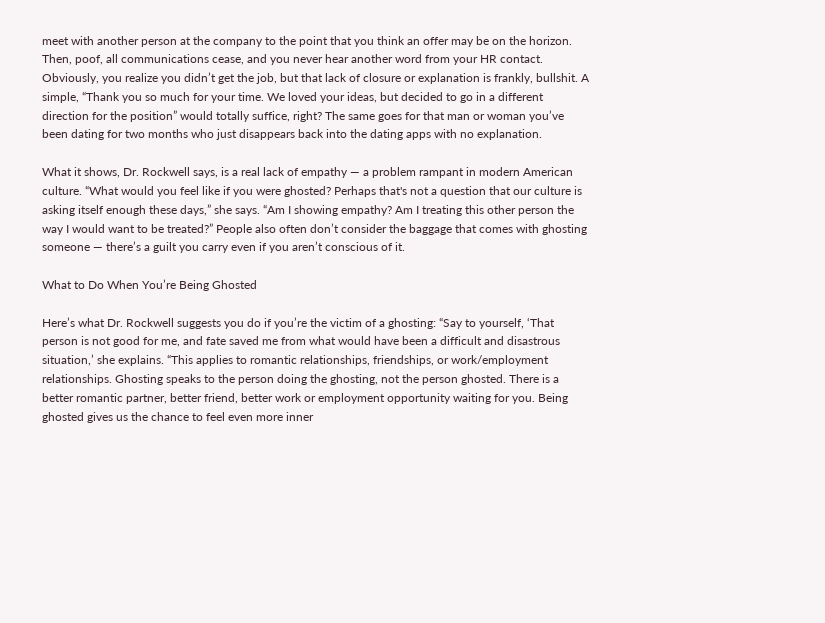meet with another person at the company to the point that you think an offer may be on the horizon. Then, poof, all communications cease, and you never hear another word from your HR contact. Obviously, you realize you didn’t get the job, but that lack of closure or explanation is frankly, bullshit. A simple, “Thank you so much for your time. We loved your ideas, but decided to go in a different direction for the position” would totally suffice, right? The same goes for that man or woman you’ve been dating for two months who just disappears back into the dating apps with no explanation.

What it shows, Dr. Rockwell says, is a real lack of empathy — a problem rampant in modern American culture. “What would you feel like if you were ghosted? Perhaps that's not a question that our culture is asking itself enough these days,” she says. “Am I showing empathy? Am I treating this other person the way I would want to be treated?” People also often don’t consider the baggage that comes with ghosting someone — there’s a guilt you carry even if you aren’t conscious of it.

What to Do When You’re Being Ghosted

Here’s what Dr. Rockwell suggests you do if you’re the victim of a ghosting: “Say to yourself, ‘That person is not good for me, and fate saved me from what would have been a difficult and disastrous situation,’ she explains. “This applies to romantic relationships, friendships, or work/employment relationships. Ghosting speaks to the person doing the ghosting, not the person ghosted. There is a better romantic partner, better friend, better work or employment opportunity waiting for you. Being ghosted gives us the chance to feel even more inner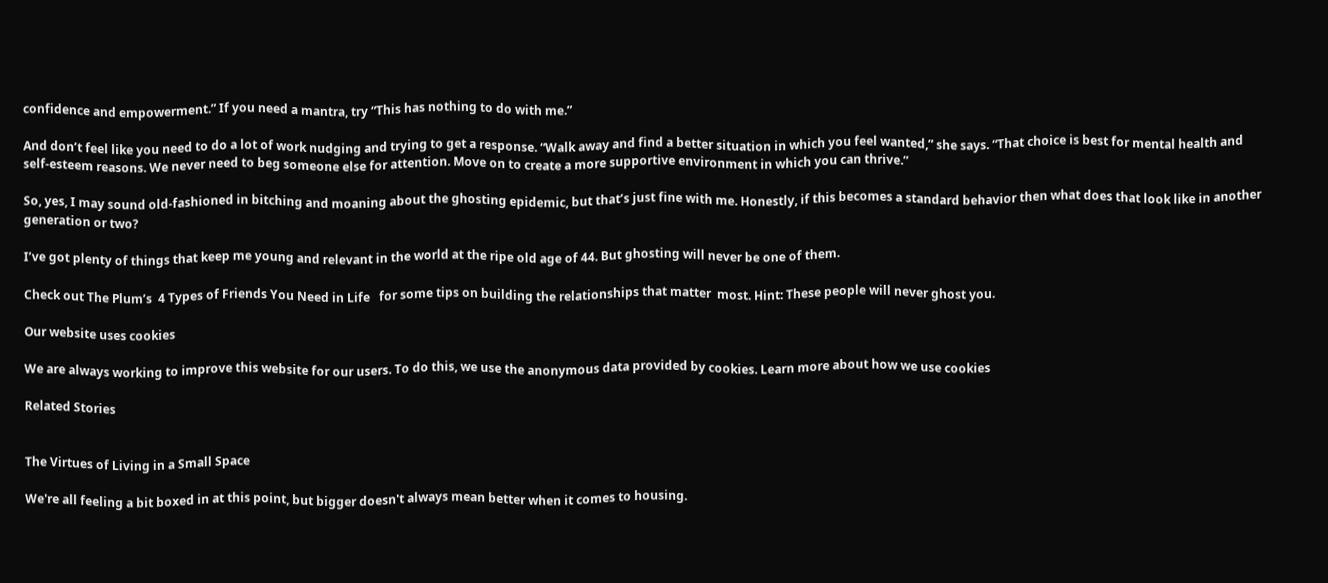confidence and empowerment.” If you need a mantra, try “This has nothing to do with me.”

And don’t feel like you need to do a lot of work nudging and trying to get a response. “Walk away and find a better situation in which you feel wanted,” she says. “That choice is best for mental health and self-esteem reasons. We never need to beg someone else for attention. Move on to create a more supportive environment in which you can thrive.”

So, yes, I may sound old-fashioned in bitching and moaning about the ghosting epidemic, but that’s just fine with me. Honestly, if this becomes a standard behavior then what does that look like in another generation or two?

I’ve got plenty of things that keep me young and relevant in the world at the ripe old age of 44. But ghosting will never be one of them.

Check out The Plum’s  4 Types of Friends You Need in Life   for some tips on building the relationships that matter  most. Hint: These people will never ghost you.

Our website uses cookies

We are always working to improve this website for our users. To do this, we use the anonymous data provided by cookies. Learn more about how we use cookies

Related Stories


The Virtues of Living in a Small Space

We're all feeling a bit boxed in at this point, but bigger doesn't always mean better when it comes to housing.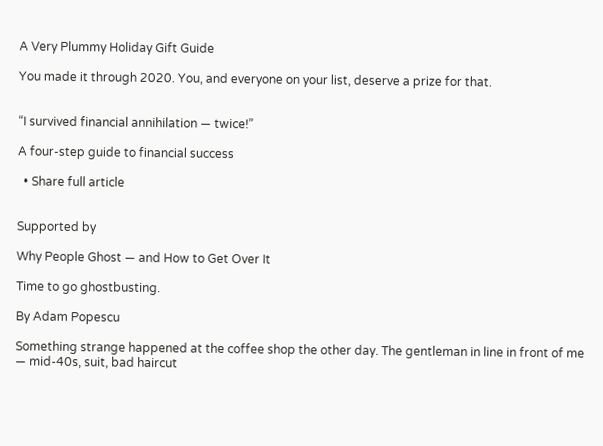A Very Plummy Holiday Gift Guide

You made it through 2020. You, and everyone on your list, deserve a prize for that.


“I survived financial annihilation — twice!”

A four-step guide to financial success

  • Share full article


Supported by

Why People Ghost — and How to Get Over It

Time to go ghostbusting.

By Adam Popescu

Something strange happened at the coffee shop the other day. The gentleman in line in front of me — mid-40s, suit, bad haircut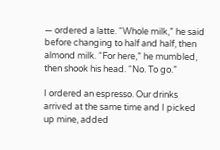— ordered a latte. “Whole milk,” he said before changing to half and half, then almond milk. “For here,” he mumbled, then shook his head. “No. To go.”

I ordered an espresso. Our drinks arrived at the same time and I picked up mine, added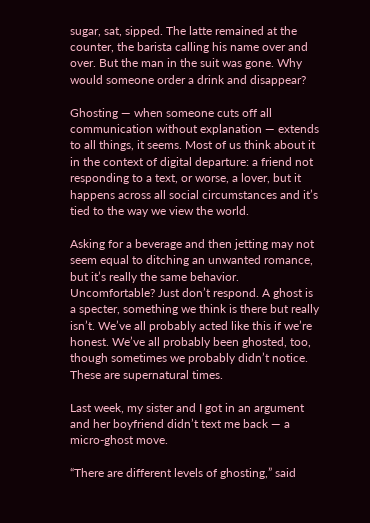sugar, sat, sipped. The latte remained at the counter, the barista calling his name over and over. But the man in the suit was gone. Why would someone order a drink and disappear?

Ghosting — when someone cuts off all communication without explanation — extends to all things, it seems. Most of us think about it in the context of digital departure: a friend not responding to a text, or worse, a lover, but it happens across all social circumstances and it’s tied to the way we view the world.

Asking for a beverage and then jetting may not seem equal to ditching an unwanted romance, but it’s really the same behavior. Uncomfortable? Just don’t respond. A ghost is a specter, something we think is there but really isn’t. We’ve all probably acted like this if we’re honest. We’ve all probably been ghosted, too, though sometimes we probably didn’t notice. These are supernatural times.

Last week, my sister and I got in an argument and her boyfriend didn’t text me back — a micro-ghost move.

“There are different levels of ghosting,” said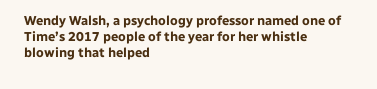Wendy Walsh, a psychology professor named one of Time’s 2017 people of the year for her whistle blowing that helped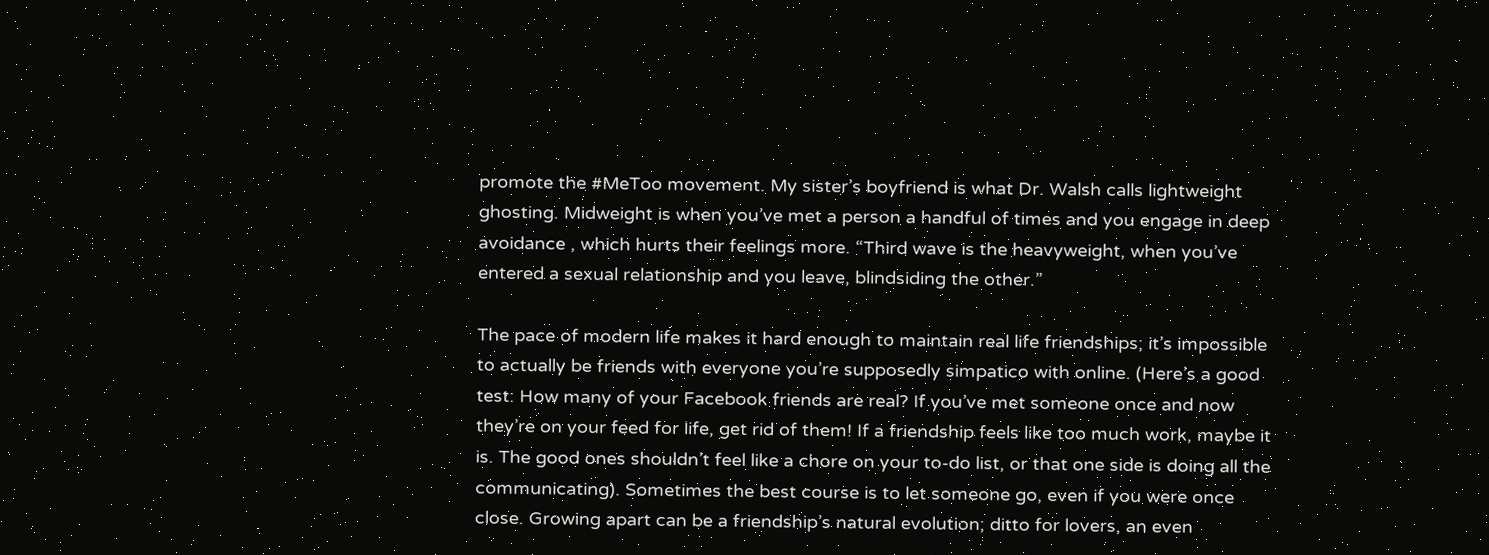promote the #MeToo movement. My sister’s boyfriend is what Dr. Walsh calls lightweight ghosting. Midweight is when you’ve met a person a handful of times and you engage in deep avoidance , which hurts their feelings more. “Third wave is the heavyweight, when you’ve entered a sexual relationship and you leave, blindsiding the other.”

The pace of modern life makes it hard enough to maintain real life friendships; it’s impossible to actually be friends with everyone you’re supposedly simpatico with online. (Here’s a good test: How many of your Facebook friends are real? If you’ve met someone once and now they’re on your feed for life, get rid of them! If a friendship feels like too much work, maybe it is. The good ones shouldn’t feel like a chore on your to-do list, or that one side is doing all the communicating). Sometimes the best course is to let someone go, even if you were once close. Growing apart can be a friendship’s natural evolution; ditto for lovers, an even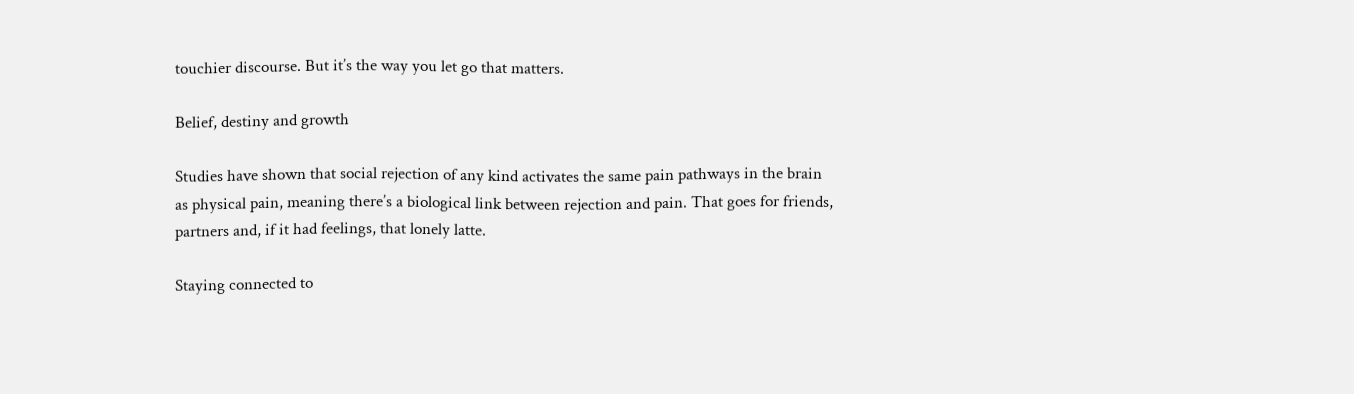touchier discourse. But it’s the way you let go that matters.

Belief, destiny and growth

Studies have shown that social rejection of any kind activates the same pain pathways in the brain as physical pain, meaning there’s a biological link between rejection and pain. That goes for friends, partners and, if it had feelings, that lonely latte.

Staying connected to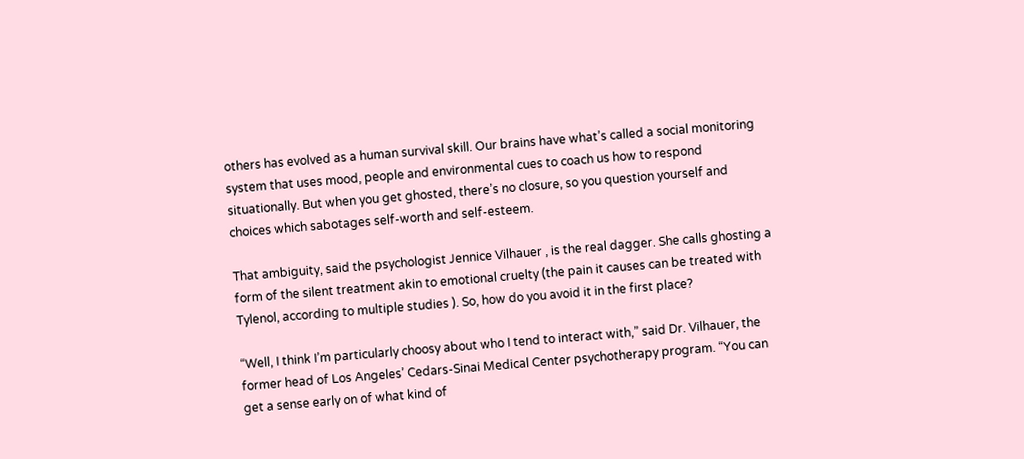others has evolved as a human survival skill. Our brains have what’s called a social monitoring system that uses mood, people and environmental cues to coach us how to respond situationally. But when you get ghosted, there’s no closure, so you question yourself and choices which sabotages self-worth and self-esteem.

That ambiguity, said the psychologist Jennice Vilhauer , is the real dagger. She calls ghosting a form of the silent treatment akin to emotional cruelty (the pain it causes can be treated with Tylenol, according to multiple studies ). So, how do you avoid it in the first place?

“Well, I think I’m particularly choosy about who I tend to interact with,” said Dr. Vilhauer, the former head of Los Angeles’ Cedars-Sinai Medical Center psychotherapy program. “You can get a sense early on of what kind of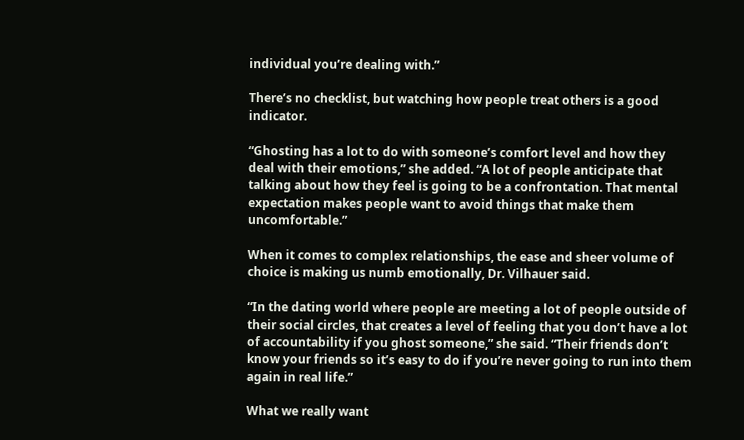individual you’re dealing with.”

There’s no checklist, but watching how people treat others is a good indicator.

“Ghosting has a lot to do with someone’s comfort level and how they deal with their emotions,” she added. “A lot of people anticipate that talking about how they feel is going to be a confrontation. That mental expectation makes people want to avoid things that make them uncomfortable.”

When it comes to complex relationships, the ease and sheer volume of choice is making us numb emotionally, Dr. Vilhauer said.

“In the dating world where people are meeting a lot of people outside of their social circles, that creates a level of feeling that you don’t have a lot of accountability if you ghost someone,” she said. “Their friends don’t know your friends so it’s easy to do if you’re never going to run into them again in real life.”

What we really want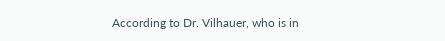According to Dr. Vilhauer, who is in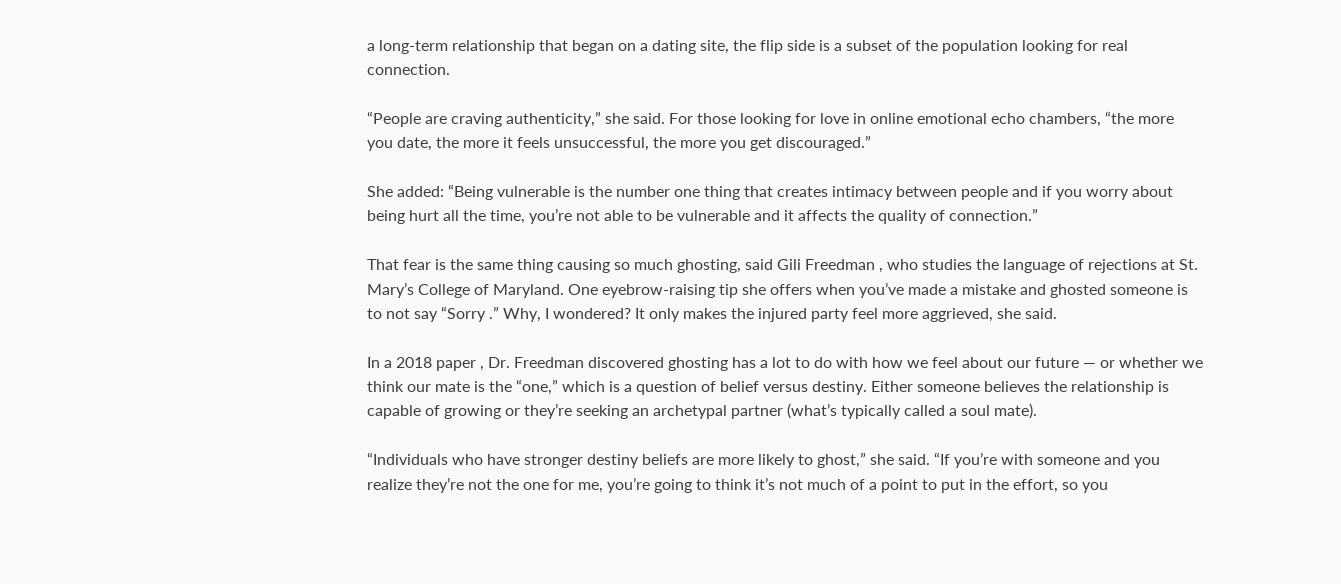a long-term relationship that began on a dating site, the flip side is a subset of the population looking for real connection.

“People are craving authenticity,” she said. For those looking for love in online emotional echo chambers, “the more you date, the more it feels unsuccessful, the more you get discouraged.”

She added: “Being vulnerable is the number one thing that creates intimacy between people and if you worry about being hurt all the time, you’re not able to be vulnerable and it affects the quality of connection.”

That fear is the same thing causing so much ghosting, said Gili Freedman , who studies the language of rejections at St. Mary’s College of Maryland. One eyebrow-raising tip she offers when you’ve made a mistake and ghosted someone is to not say “Sorry .” Why, I wondered? It only makes the injured party feel more aggrieved, she said.

In a 2018 paper , Dr. Freedman discovered ghosting has a lot to do with how we feel about our future — or whether we think our mate is the “one,” which is a question of belief versus destiny. Either someone believes the relationship is capable of growing or they’re seeking an archetypal partner (what’s typically called a soul mate).

“Individuals who have stronger destiny beliefs are more likely to ghost,” she said. “If you’re with someone and you realize they’re not the one for me, you’re going to think it’s not much of a point to put in the effort, so you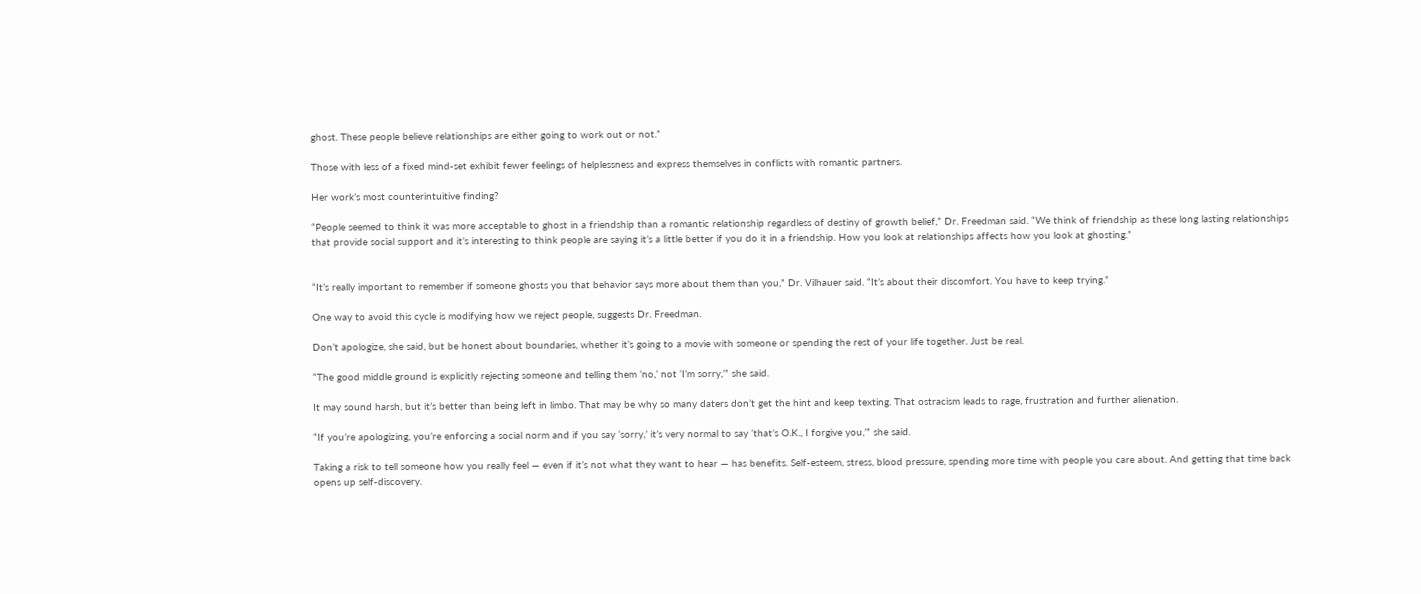ghost. These people believe relationships are either going to work out or not.”

Those with less of a fixed mind-set exhibit fewer feelings of helplessness and express themselves in conflicts with romantic partners.

Her work’s most counterintuitive finding?

“People seemed to think it was more acceptable to ghost in a friendship than a romantic relationship regardless of destiny of growth belief,” Dr. Freedman said. “We think of friendship as these long lasting relationships that provide social support and it’s interesting to think people are saying it’s a little better if you do it in a friendship. How you look at relationships affects how you look at ghosting.”


“It’s really important to remember if someone ghosts you that behavior says more about them than you,” Dr. Vilhauer said. “It’s about their discomfort. You have to keep trying.”

One way to avoid this cycle is modifying how we reject people, suggests Dr. Freedman.

Don’t apologize, she said, but be honest about boundaries, whether it’s going to a movie with someone or spending the rest of your life together. Just be real.

“The good middle ground is explicitly rejecting someone and telling them ‘no,’ not ‘I’m sorry,’” she said.

It may sound harsh, but it’s better than being left in limbo. That may be why so many daters don’t get the hint and keep texting. That ostracism leads to rage, frustration and further alienation.

“If you’re apologizing, you’re enforcing a social norm and if you say ‘sorry,’ it’s very normal to say ‘that’s O.K., I forgive you,’” she said.

Taking a risk to tell someone how you really feel — even if it’s not what they want to hear — has benefits. Self-esteem, stress, blood pressure, spending more time with people you care about. And getting that time back opens up self-discovery.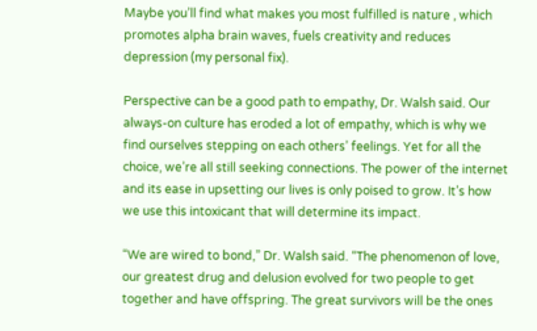Maybe you’ll find what makes you most fulfilled is nature , which promotes alpha brain waves, fuels creativity and reduces depression (my personal fix).

Perspective can be a good path to empathy, Dr. Walsh said. Our always-on culture has eroded a lot of empathy, which is why we find ourselves stepping on each others’ feelings. Yet for all the choice, we’re all still seeking connections. The power of the internet and its ease in upsetting our lives is only poised to grow. It’s how we use this intoxicant that will determine its impact.

“We are wired to bond,” Dr. Walsh said. “The phenomenon of love, our greatest drug and delusion evolved for two people to get together and have offspring. The great survivors will be the ones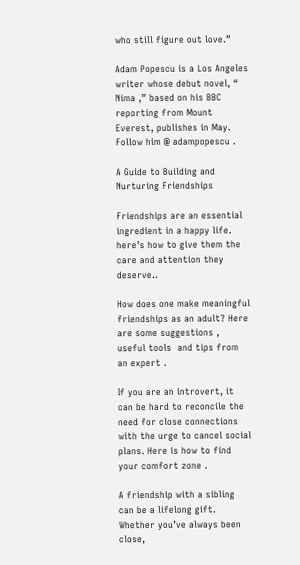who still figure out love.”

Adam Popescu is a Los Angeles writer whose debut novel, “ Nima ,” based on his BBC reporting from Mount Everest, publishes in May. Follow him @ adampopescu .

A Guide to Building and Nurturing Friendships

Friendships are an essential ingredient in a happy life. here’s how to give them the care and attention they deserve..

How does one make meaningful friendships as an adult? Here are some suggestions ,  useful tools  and tips from an expert .

If you are an introvert, it can be hard to reconcile the need for close connections with the urge to cancel social plans. Here is how to find your comfort zone .

A friendship with a sibling can be a lifelong gift. Whether you’ve always been close,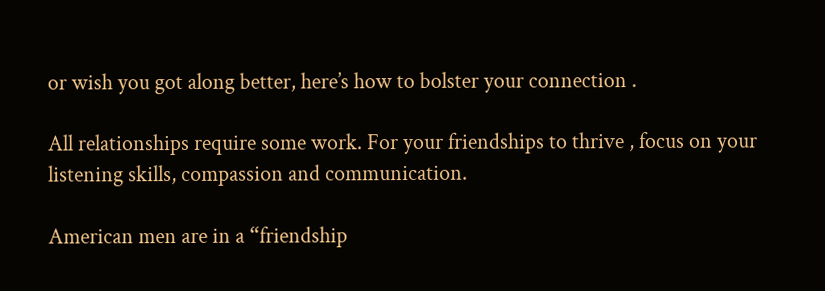or wish you got along better, here’s how to bolster your connection .

All relationships require some work. For your friendships to thrive , focus on your listening skills, compassion and communication.

American men are in a “friendship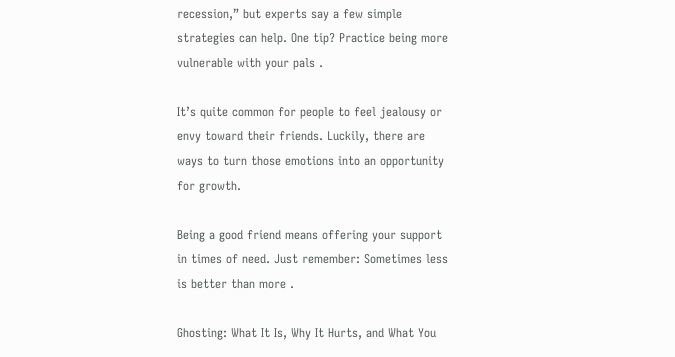recession,” but experts say a few simple strategies can help. One tip? Practice being more vulnerable with your pals .

It’s quite common for people to feel jealousy or envy toward their friends. Luckily, there are ways to turn those emotions into an opportunity  for growth.

Being a good friend means offering your support in times of need. Just remember: Sometimes less is better than more .

Ghosting: What It Is, Why It Hurts, and What You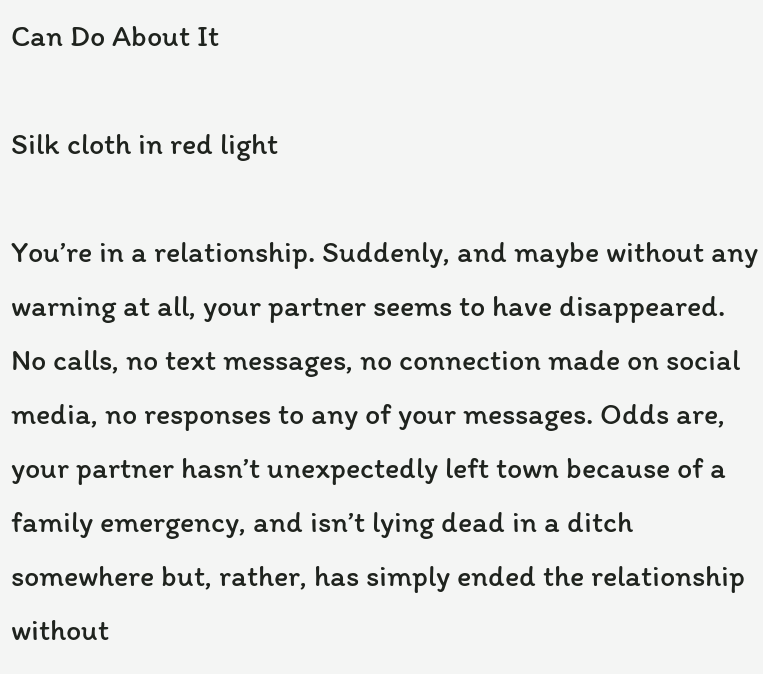Can Do About It

Silk cloth in red light

You’re in a relationship. Suddenly, and maybe without any warning at all, your partner seems to have disappeared. No calls, no text messages, no connection made on social media, no responses to any of your messages. Odds are, your partner hasn’t unexpectedly left town because of a family emergency, and isn’t lying dead in a ditch somewhere but, rather, has simply ended the relationship without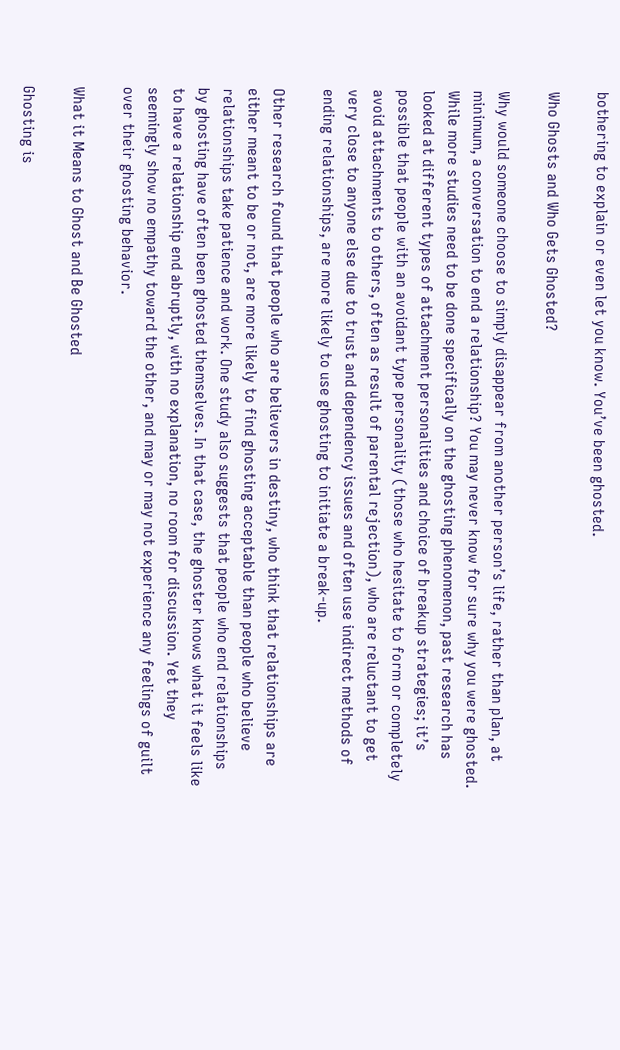bothering to explain or even let you know. You’ve been ghosted.

Who Ghosts and Who Gets Ghosted?

Why would someone choose to simply disappear from another person’s life, rather than plan, at minimum, a conversation to end a relationship? You may never know for sure why you were ghosted. While more studies need to be done specifically on the ghosting phenomenon, past research has looked at different types of attachment personalities and choice of breakup strategies; it’s possible that people with an avoidant type personality (those who hesitate to form or completely avoid attachments to others, often as result of parental rejection), who are reluctant to get very close to anyone else due to trust and dependency issues and often use indirect methods of ending relationships, are more likely to use ghosting to initiate a break-up.

Other research found that people who are believers in destiny, who think that relationships are either meant to be or not, are more likely to find ghosting acceptable than people who believe relationships take patience and work. One study also suggests that people who end relationships by ghosting have often been ghosted themselves. In that case, the ghoster knows what it feels like to have a relationship end abruptly, with no explanation, no room for discussion. Yet they seemingly show no empathy toward the other, and may or may not experience any feelings of guilt over their ghosting behavior.

What it Means to Ghost and Be Ghosted

Ghosting is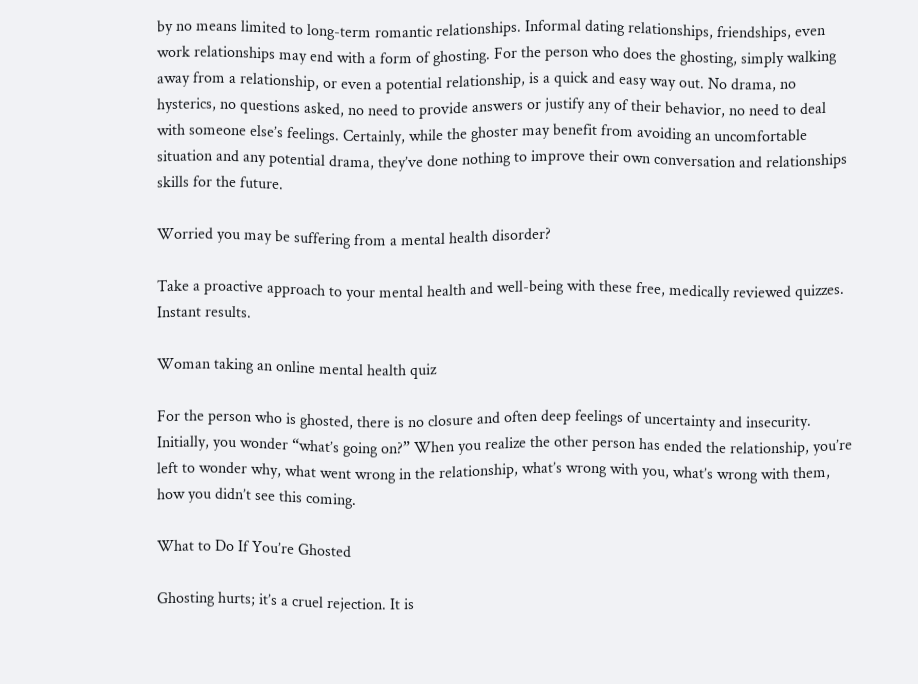by no means limited to long-term romantic relationships. Informal dating relationships, friendships, even work relationships may end with a form of ghosting. For the person who does the ghosting, simply walking away from a relationship, or even a potential relationship, is a quick and easy way out. No drama, no hysterics, no questions asked, no need to provide answers or justify any of their behavior, no need to deal with someone else’s feelings. Certainly, while the ghoster may benefit from avoiding an uncomfortable situation and any potential drama, they’ve done nothing to improve their own conversation and relationships skills for the future.

Worried you may be suffering from a mental health disorder?

Take a proactive approach to your mental health and well-being with these free, medically reviewed quizzes. Instant results.

Woman taking an online mental health quiz

For the person who is ghosted, there is no closure and often deep feelings of uncertainty and insecurity. Initially, you wonder “what’s going on?” When you realize the other person has ended the relationship, you’re left to wonder why, what went wrong in the relationship, what’s wrong with you, what’s wrong with them, how you didn’t see this coming.

What to Do If You’re Ghosted

Ghosting hurts; it’s a cruel rejection. It is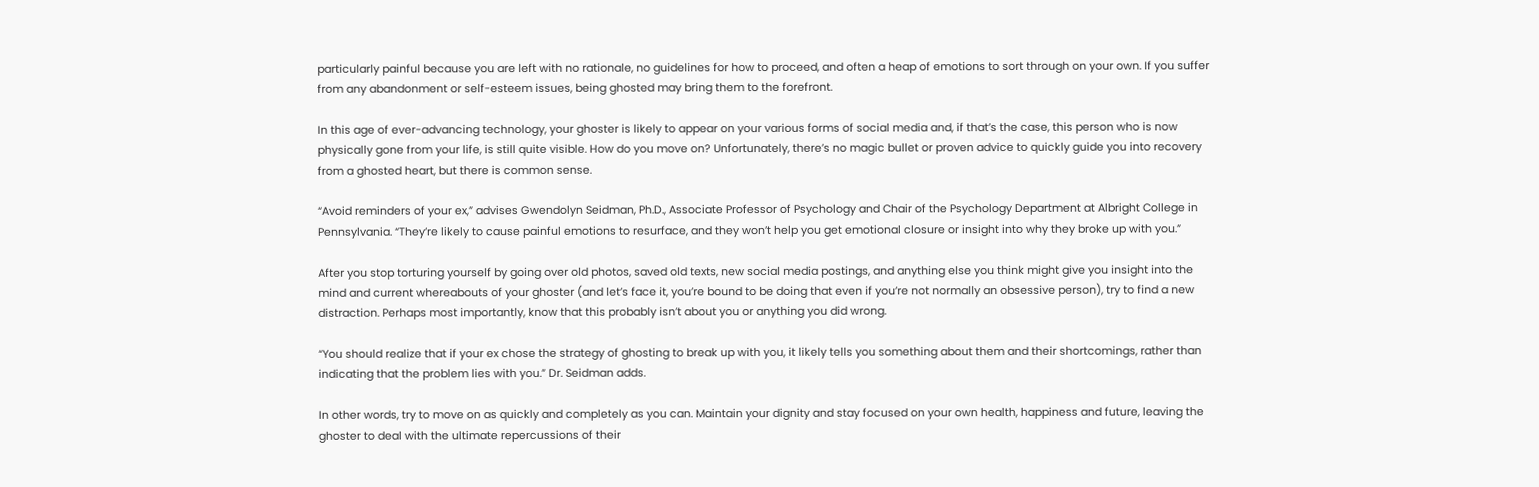particularly painful because you are left with no rationale, no guidelines for how to proceed, and often a heap of emotions to sort through on your own. If you suffer from any abandonment or self-esteem issues, being ghosted may bring them to the forefront.

In this age of ever-advancing technology, your ghoster is likely to appear on your various forms of social media and, if that’s the case, this person who is now physically gone from your life, is still quite visible. How do you move on? Unfortunately, there’s no magic bullet or proven advice to quickly guide you into recovery from a ghosted heart, but there is common sense.

“Avoid reminders of your ex,” advises Gwendolyn Seidman, Ph.D., Associate Professor of Psychology and Chair of the Psychology Department at Albright College in Pennsylvania. “They’re likely to cause painful emotions to resurface, and they won’t help you get emotional closure or insight into why they broke up with you.”

After you stop torturing yourself by going over old photos, saved old texts, new social media postings, and anything else you think might give you insight into the mind and current whereabouts of your ghoster (and let’s face it, you’re bound to be doing that even if you’re not normally an obsessive person), try to find a new distraction. Perhaps most importantly, know that this probably isn’t about you or anything you did wrong.

“You should realize that if your ex chose the strategy of ghosting to break up with you, it likely tells you something about them and their shortcomings, rather than indicating that the problem lies with you.” Dr. Seidman adds.

In other words, try to move on as quickly and completely as you can. Maintain your dignity and stay focused on your own health, happiness and future, leaving the ghoster to deal with the ultimate repercussions of their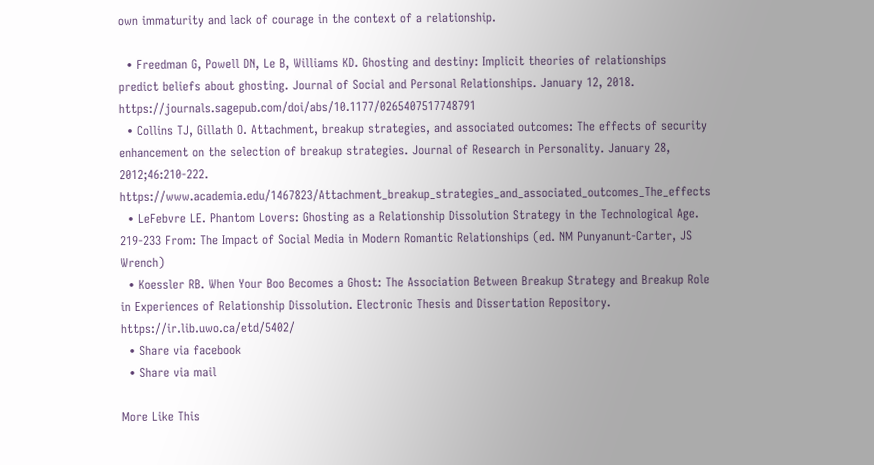own immaturity and lack of courage in the context of a relationship.

  • Freedman G, Powell DN, Le B, Williams KD. Ghosting and destiny: Implicit theories of relationships predict beliefs about ghosting. Journal of Social and Personal Relationships. January 12, 2018. https://journals.sagepub.com/doi/abs/10.1177/0265407517748791
  • Collins TJ, Gillath O. Attachment, breakup strategies, and associated outcomes: The effects of security enhancement on the selection of breakup strategies. Journal of Research in Personality. January 28, 2012;46:210-222. https://www.academia.edu/1467823/Attachment_breakup_strategies_and_associated_outcomes_The_effects
  • LeFebvre LE. Phantom Lovers: Ghosting as a Relationship Dissolution Strategy in the Technological Age. 219-233 From: The Impact of Social Media in Modern Romantic Relationships (ed. NM Punyanunt-Carter, JS Wrench)
  • Koessler RB. When Your Boo Becomes a Ghost: The Association Between Breakup Strategy and Breakup Role in Experiences of Relationship Dissolution. Electronic Thesis and Dissertation Repository. https://ir.lib.uwo.ca/etd/5402/
  • Share via facebook
  • Share via mail

More Like This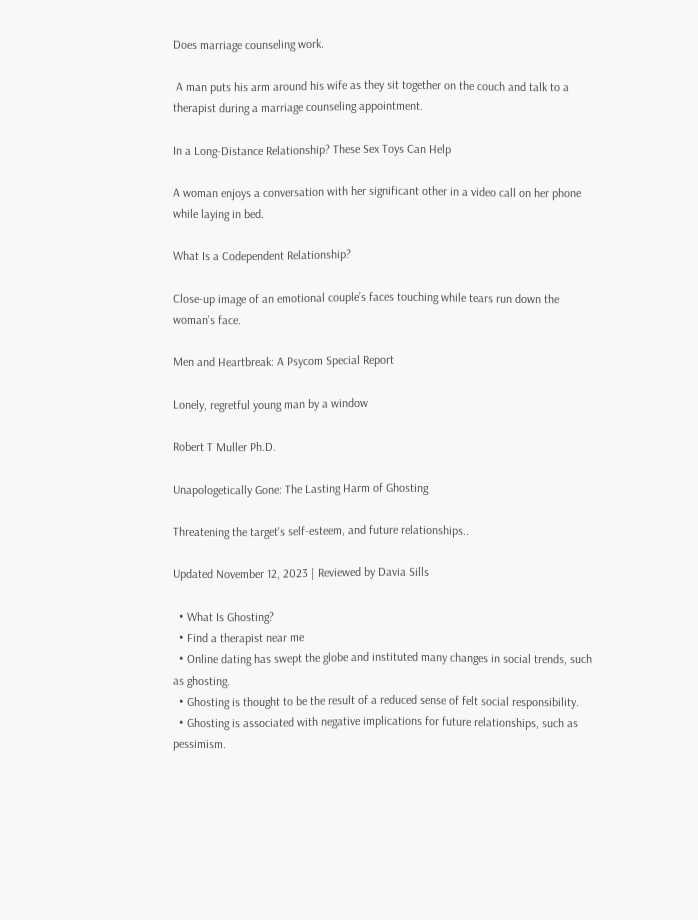Does marriage counseling work.

 A man puts his arm around his wife as they sit together on the couch and talk to a therapist during a marriage counseling appointment.

In a Long-Distance Relationship? These Sex Toys Can Help

A woman enjoys a conversation with her significant other in a video call on her phone while laying in bed.

What Is a Codependent Relationship?

Close-up image of an emotional couple’s faces touching while tears run down the woman’s face.

Men and Heartbreak: A Psycom Special Report

Lonely, regretful young man by a window

Robert T Muller Ph.D.

Unapologetically Gone: The Lasting Harm of Ghosting

Threatening the target's self-esteem, and future relationships..

Updated November 12, 2023 | Reviewed by Davia Sills

  • What Is Ghosting?
  • Find a therapist near me
  • Online dating has swept the globe and instituted many changes in social trends, such as ghosting.
  • Ghosting is thought to be the result of a reduced sense of felt social responsibility.
  • Ghosting is associated with negative implications for future relationships, such as pessimism.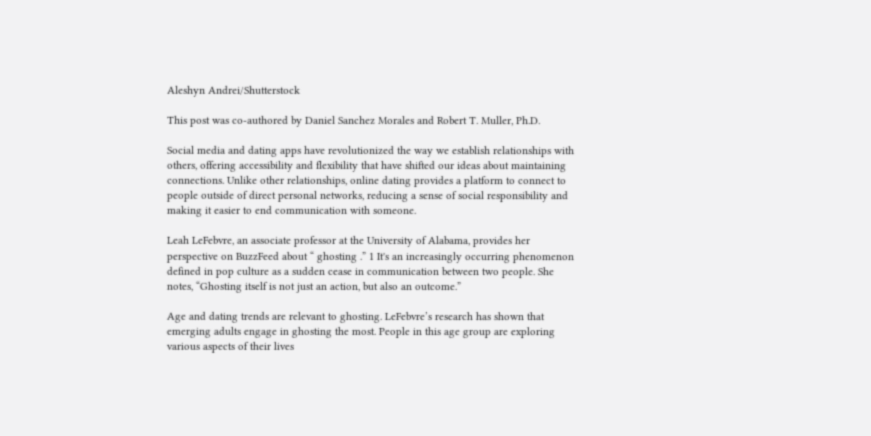Aleshyn Andrei/Shutterstock

This post was co-authored by Daniel Sanchez Morales and Robert T. Muller, Ph.D.

Social media and dating apps have revolutionized the way we establish relationships with others, offering accessibility and flexibility that have shifted our ideas about maintaining connections. Unlike other relationships, online dating provides a platform to connect to people outside of direct personal networks, reducing a sense of social responsibility and making it easier to end communication with someone.

Leah LeFebvre, an associate professor at the University of Alabama, provides her perspective on BuzzFeed about “ ghosting .” 1 It's an increasingly occurring phenomenon defined in pop culture as a sudden cease in communication between two people. She notes, “Ghosting itself is not just an action, but also an outcome.”

Age and dating trends are relevant to ghosting. LeFebvre’s research has shown that emerging adults engage in ghosting the most. People in this age group are exploring various aspects of their lives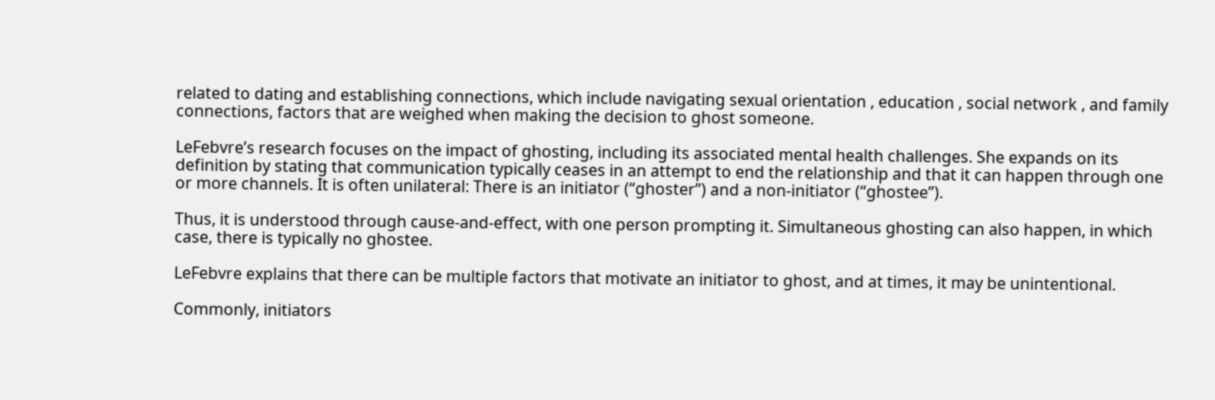related to dating and establishing connections, which include navigating sexual orientation , education , social network , and family connections, factors that are weighed when making the decision to ghost someone.

LeFebvre’s research focuses on the impact of ghosting, including its associated mental health challenges. She expands on its definition by stating that communication typically ceases in an attempt to end the relationship and that it can happen through one or more channels. It is often unilateral: There is an initiator (“ghoster”) and a non-initiator (“ghostee”).

Thus, it is understood through cause-and-effect, with one person prompting it. Simultaneous ghosting can also happen, in which case, there is typically no ghostee.

LeFebvre explains that there can be multiple factors that motivate an initiator to ghost, and at times, it may be unintentional.

Commonly, initiators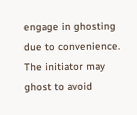engage in ghosting due to convenience. The initiator may ghost to avoid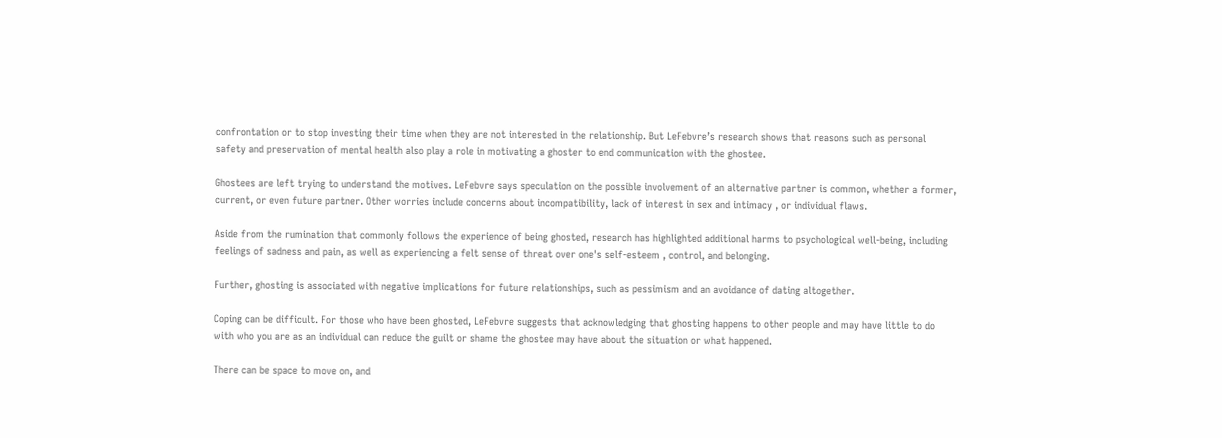confrontation or to stop investing their time when they are not interested in the relationship. But LeFebvre’s research shows that reasons such as personal safety and preservation of mental health also play a role in motivating a ghoster to end communication with the ghostee.

Ghostees are left trying to understand the motives. LeFebvre says speculation on the possible involvement of an alternative partner is common, whether a former, current, or even future partner. Other worries include concerns about incompatibility, lack of interest in sex and intimacy , or individual flaws.

Aside from the rumination that commonly follows the experience of being ghosted, research has highlighted additional harms to psychological well-being, including feelings of sadness and pain, as well as experiencing a felt sense of threat over one's self-esteem , control, and belonging.

Further, ghosting is associated with negative implications for future relationships, such as pessimism and an avoidance of dating altogether.

Coping can be difficult. For those who have been ghosted, LeFebvre suggests that acknowledging that ghosting happens to other people and may have little to do with who you are as an individual can reduce the guilt or shame the ghostee may have about the situation or what happened.

There can be space to move on, and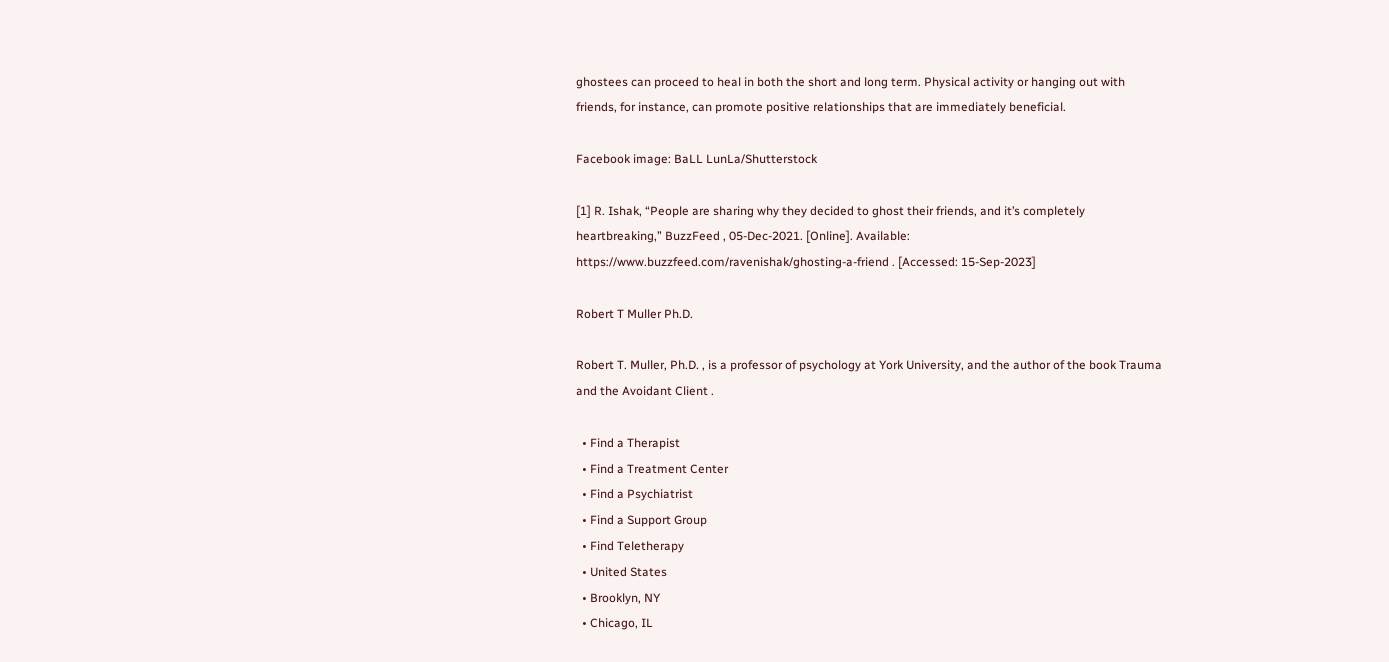ghostees can proceed to heal in both the short and long term. Physical activity or hanging out with friends, for instance, can promote positive relationships that are immediately beneficial.

Facebook image: BaLL LunLa/Shutterstock

[1] R. Ishak, “People are sharing why they decided to ghost their friends, and it’s completely heartbreaking,” BuzzFeed , 05-Dec-2021. [Online]. Available: https://www.buzzfeed.com/ravenishak/ghosting-a-friend . [Accessed: 15-Sep-2023]

Robert T Muller Ph.D.

Robert T. Muller, Ph.D. , is a professor of psychology at York University, and the author of the book Trauma and the Avoidant Client .

  • Find a Therapist
  • Find a Treatment Center
  • Find a Psychiatrist
  • Find a Support Group
  • Find Teletherapy
  • United States
  • Brooklyn, NY
  • Chicago, IL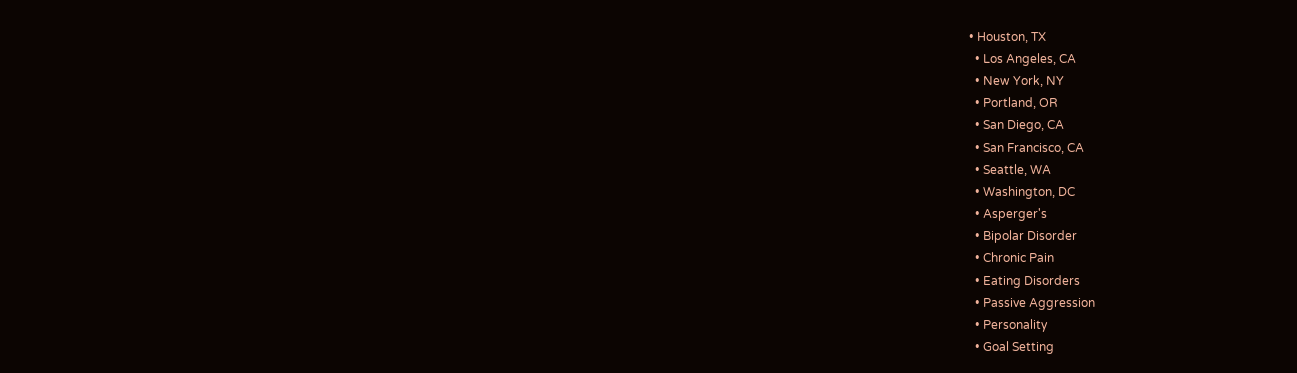• Houston, TX
  • Los Angeles, CA
  • New York, NY
  • Portland, OR
  • San Diego, CA
  • San Francisco, CA
  • Seattle, WA
  • Washington, DC
  • Asperger's
  • Bipolar Disorder
  • Chronic Pain
  • Eating Disorders
  • Passive Aggression
  • Personality
  • Goal Setting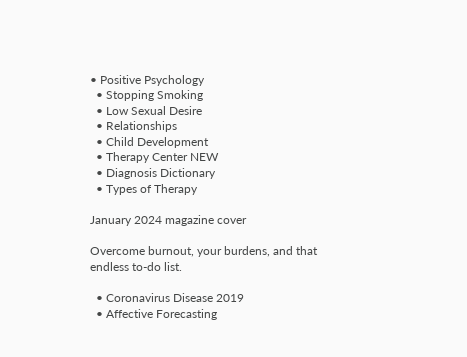• Positive Psychology
  • Stopping Smoking
  • Low Sexual Desire
  • Relationships
  • Child Development
  • Therapy Center NEW
  • Diagnosis Dictionary
  • Types of Therapy

January 2024 magazine cover

Overcome burnout, your burdens, and that endless to-do list.

  • Coronavirus Disease 2019
  • Affective Forecasting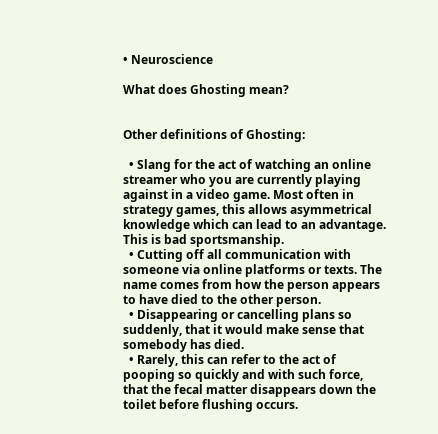• Neuroscience

What does Ghosting mean?


Other definitions of Ghosting:

  • Slang for the act of watching an online streamer who you are currently playing against in a video game. Most often in strategy games, this allows asymmetrical knowledge which can lead to an advantage. This is bad sportsmanship.
  • Cutting off all communication with someone via online platforms or texts. The name comes from how the person appears to have died to the other person.
  • Disappearing or cancelling plans so suddenly, that it would make sense that somebody has died.
  • Rarely, this can refer to the act of pooping so quickly and with such force, that the fecal matter disappears down the toilet before flushing occurs.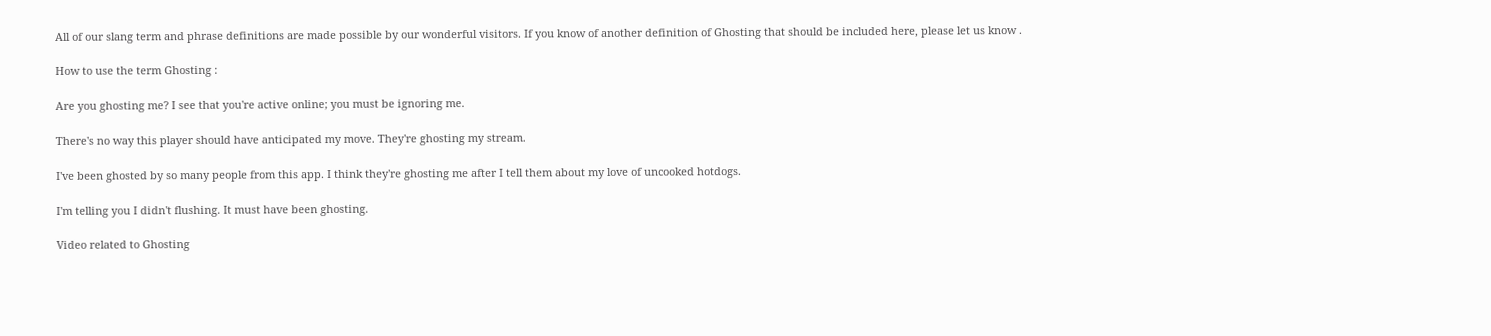All of our slang term and phrase definitions are made possible by our wonderful visitors. If you know of another definition of Ghosting that should be included here, please let us know .

How to use the term Ghosting :

Are you ghosting me? I see that you're active online; you must be ignoring me.

There's no way this player should have anticipated my move. They're ghosting my stream.

I've been ghosted by so many people from this app. I think they're ghosting me after I tell them about my love of uncooked hotdogs.

I'm telling you I didn't flushing. It must have been ghosting.

Video related to Ghosting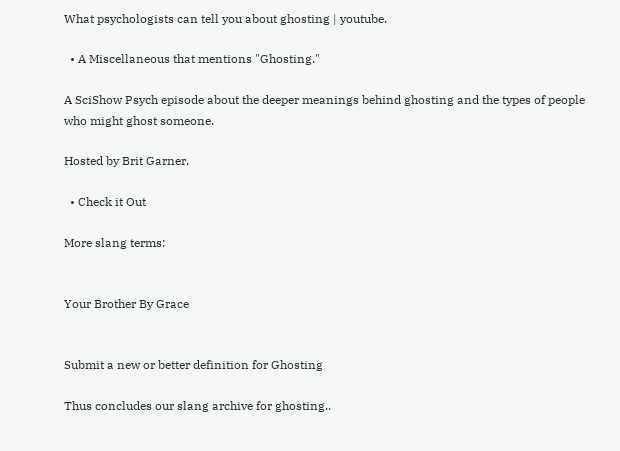What psychologists can tell you about ghosting | youtube.

  • A Miscellaneous that mentions "Ghosting."

A SciShow Psych episode about the deeper meanings behind ghosting and the types of people who might ghost someone.

Hosted by Brit Garner.

  • Check it Out

More slang terms:


Your Brother By Grace


Submit a new or better definition for Ghosting

Thus concludes our slang archive for ghosting..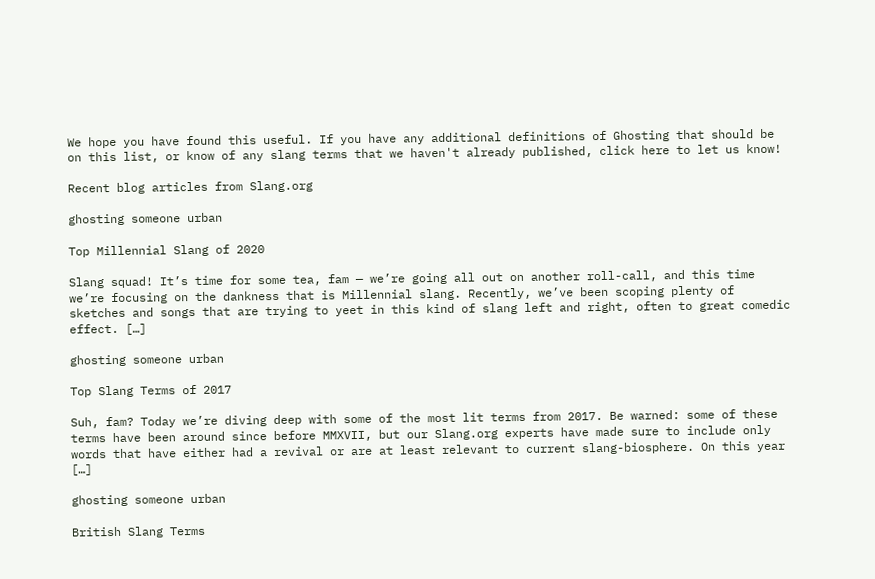We hope you have found this useful. If you have any additional definitions of Ghosting that should be on this list, or know of any slang terms that we haven't already published, click here to let us know!

Recent blog articles from Slang.org

ghosting someone urban

Top Millennial Slang of 2020

Slang squad! It’s time for some tea, fam — we’re going all out on another roll-call, and this time we’re focusing on the dankness that is Millennial slang. Recently, we’ve been scoping plenty of sketches and songs that are trying to yeet in this kind of slang left and right, often to great comedic effect. […]

ghosting someone urban

Top Slang Terms of 2017

Suh, fam? Today we’re diving deep with some of the most lit terms from 2017. Be warned: some of these terms have been around since before MMXVII, but our Slang.org experts have made sure to include only words that have either had a revival or are at least relevant to current slang-biosphere. On this year […]

ghosting someone urban

British Slang Terms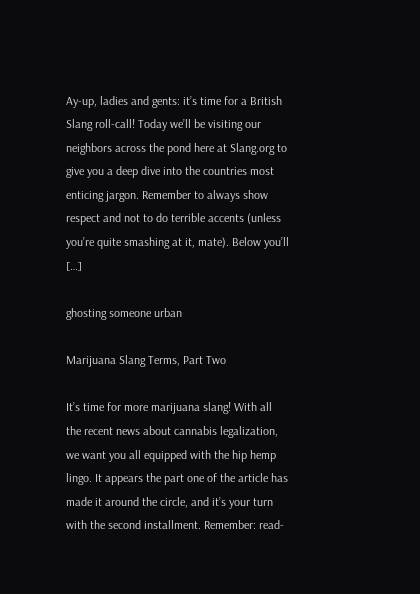Ay-up, ladies and gents: it’s time for a British Slang roll-call! Today we’ll be visiting our neighbors across the pond here at Slang.org to give you a deep dive into the countries most enticing jargon. Remember to always show respect and not to do terrible accents (unless you’re quite smashing at it, mate). Below you’ll […]

ghosting someone urban

Marijuana Slang Terms, Part Two

It’s time for more marijuana slang! With all the recent news about cannabis legalization, we want you all equipped with the hip hemp lingo. It appears the part one of the article has made it around the circle, and it’s your turn with the second installment. Remember: read-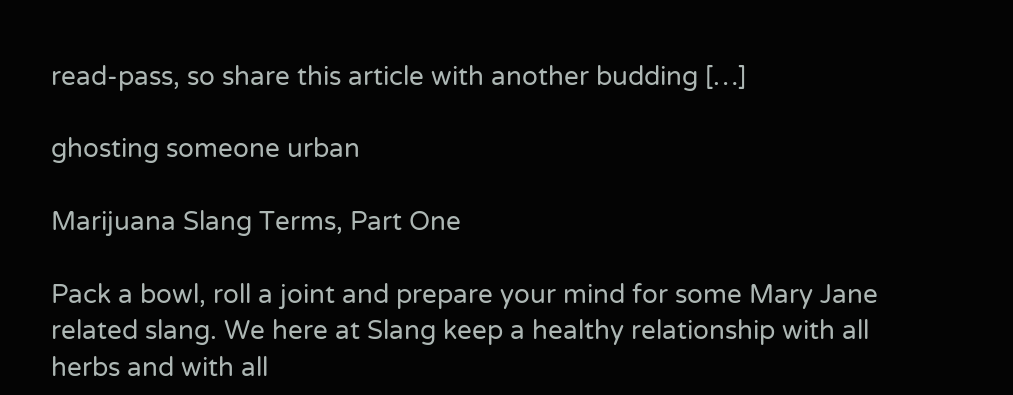read-pass, so share this article with another budding […]

ghosting someone urban

Marijuana Slang Terms, Part One

Pack a bowl, roll a joint and prepare your mind for some Mary Jane related slang. We here at Slang keep a healthy relationship with all herbs and with all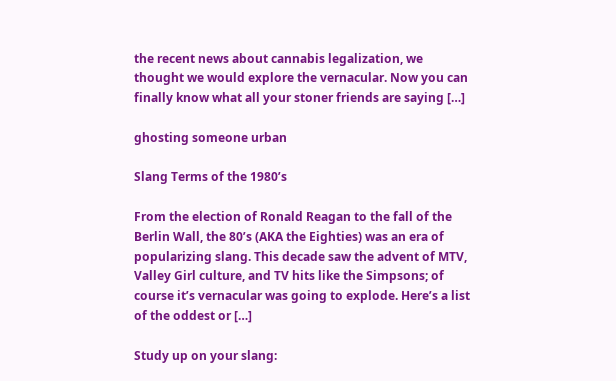the recent news about cannabis legalization, we thought we would explore the vernacular. Now you can finally know what all your stoner friends are saying […]

ghosting someone urban

Slang Terms of the 1980’s

From the election of Ronald Reagan to the fall of the Berlin Wall, the 80’s (AKA the Eighties) was an era of popularizing slang. This decade saw the advent of MTV, Valley Girl culture, and TV hits like the Simpsons; of course it’s vernacular was going to explode. Here’s a list of the oddest or […]

Study up on your slang: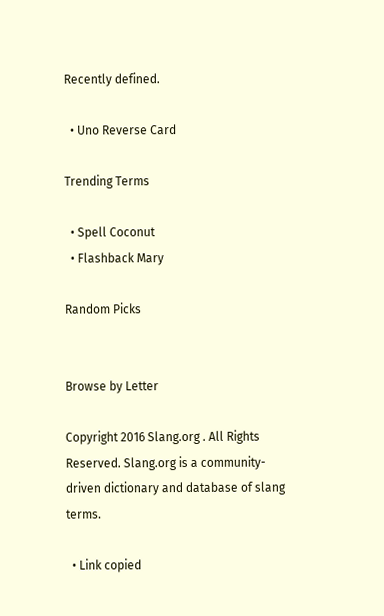Recently defined.

  • Uno Reverse Card

Trending Terms

  • Spell Coconut
  • Flashback Mary

Random Picks


Browse by Letter

Copyright 2016 Slang.org . All Rights Reserved. Slang.org is a community-driven dictionary and database of slang terms.

  • Link copied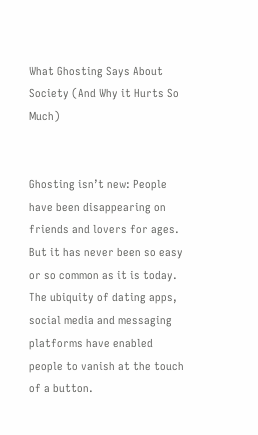What Ghosting Says About Society (And Why it Hurts So Much)


Ghosting isn’t new: People have been disappearing on friends and lovers for ages. But it has never been so easy or so common as it is today. The ubiquity of dating apps, social media and messaging platforms have enabled people to vanish at the touch of a button.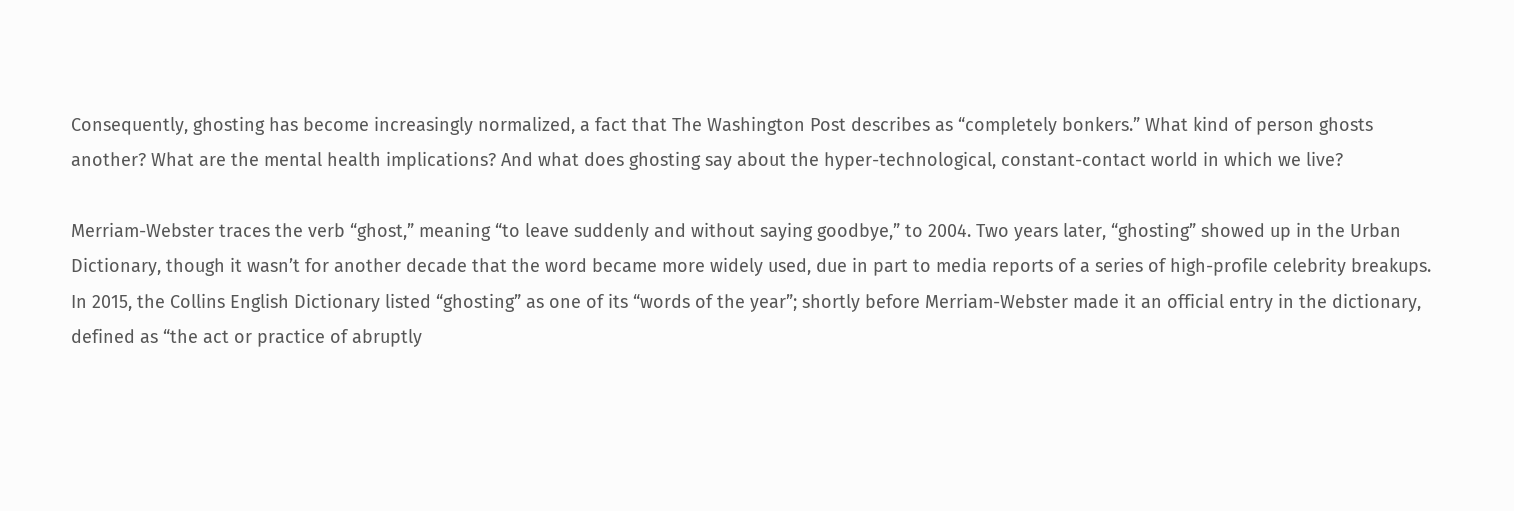Consequently, ghosting has become increasingly normalized, a fact that The Washington Post describes as “completely bonkers.” What kind of person ghosts another? What are the mental health implications? And what does ghosting say about the hyper-technological, constant-contact world in which we live?

Merriam-Webster traces the verb “ghost,” meaning “to leave suddenly and without saying goodbye,” to 2004. Two years later, “ghosting” showed up in the Urban Dictionary, though it wasn’t for another decade that the word became more widely used, due in part to media reports of a series of high-profile celebrity breakups. In 2015, the Collins English Dictionary listed “ghosting” as one of its “words of the year”; shortly before Merriam-Webster made it an official entry in the dictionary, defined as “the act or practice of abruptly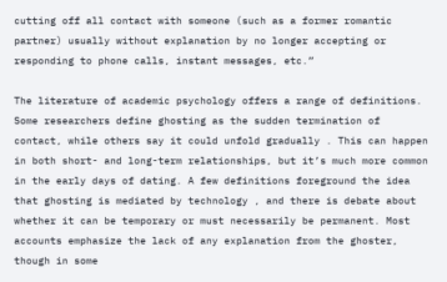cutting off all contact with someone (such as a former romantic partner) usually without explanation by no longer accepting or responding to phone calls, instant messages, etc.”

The literature of academic psychology offers a range of definitions. Some researchers define ghosting as the sudden termination of contact, while others say it could unfold gradually . This can happen in both short- and long-term relationships, but it’s much more common in the early days of dating. A few definitions foreground the idea that ghosting is mediated by technology , and there is debate about whether it can be temporary or must necessarily be permanent. Most accounts emphasize the lack of any explanation from the ghoster, though in some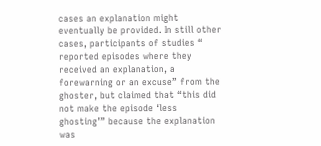cases an explanation might eventually be provided. In still other cases, participants of studies “ reported episodes where they received an explanation, a forewarning or an excuse” from the ghoster, but claimed that “this did not make the episode ‘less ghosting’” because the explanation was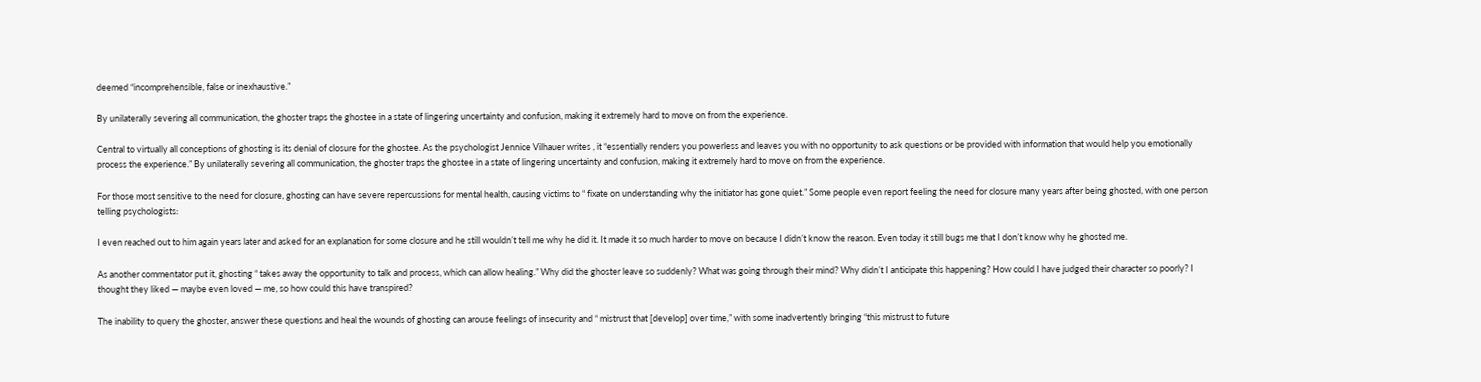deemed “incomprehensible, false or inexhaustive.”

By unilaterally severing all communication, the ghoster traps the ghostee in a state of lingering uncertainty and confusion, making it extremely hard to move on from the experience.

Central to virtually all conceptions of ghosting is its denial of closure for the ghostee. As the psychologist Jennice Vilhauer writes , it “essentially renders you powerless and leaves you with no opportunity to ask questions or be provided with information that would help you emotionally process the experience.” By unilaterally severing all communication, the ghoster traps the ghostee in a state of lingering uncertainty and confusion, making it extremely hard to move on from the experience.

For those most sensitive to the need for closure, ghosting can have severe repercussions for mental health, causing victims to “ fixate on understanding why the initiator has gone quiet.” Some people even report feeling the need for closure many years after being ghosted, with one person telling psychologists:

I even reached out to him again years later and asked for an explanation for some closure and he still wouldn’t tell me why he did it. It made it so much harder to move on because I didn’t know the reason. Even today it still bugs me that I don’t know why he ghosted me.

As another commentator put it, ghosting “ takes away the opportunity to talk and process, which can allow healing.” Why did the ghoster leave so suddenly? What was going through their mind? Why didn’t I anticipate this happening? How could I have judged their character so poorly? I thought they liked — maybe even loved — me, so how could this have transpired?

The inability to query the ghoster, answer these questions and heal the wounds of ghosting can arouse feelings of insecurity and “ mistrust that [develop] over time,” with some inadvertently bringing “this mistrust to future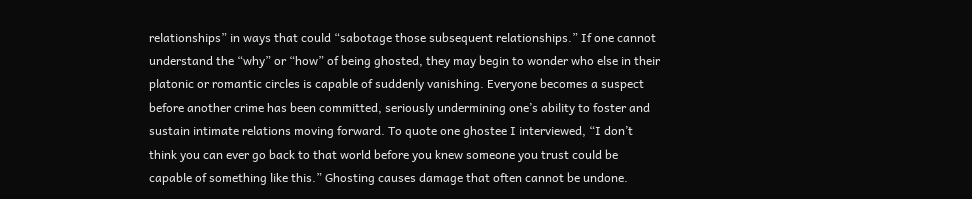relationships” in ways that could “sabotage those subsequent relationships.” If one cannot understand the “why” or “how” of being ghosted, they may begin to wonder who else in their platonic or romantic circles is capable of suddenly vanishing. Everyone becomes a suspect before another crime has been committed, seriously undermining one’s ability to foster and sustain intimate relations moving forward. To quote one ghostee I interviewed, “I don’t think you can ever go back to that world before you knew someone you trust could be capable of something like this.” Ghosting causes damage that often cannot be undone.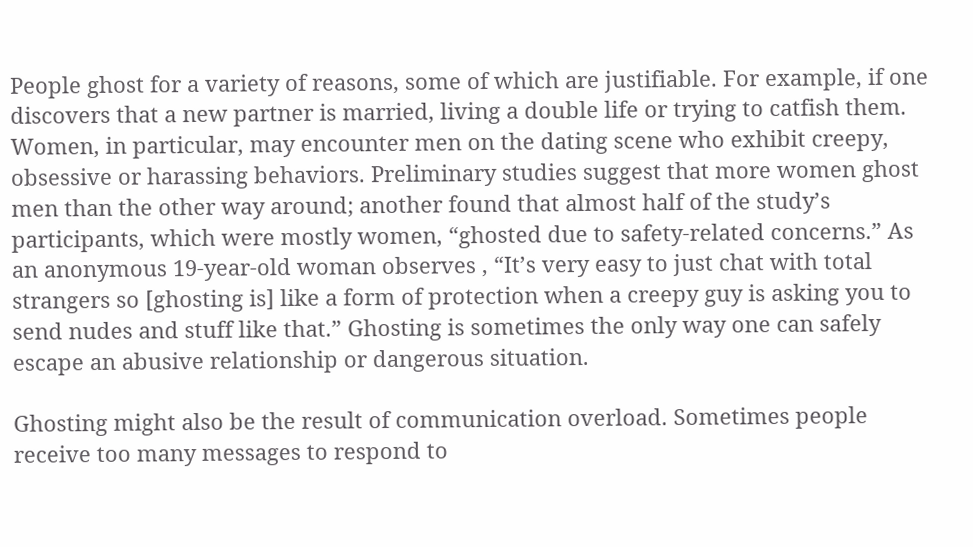People ghost for a variety of reasons, some of which are justifiable. For example, if one discovers that a new partner is married, living a double life or trying to catfish them. Women, in particular, may encounter men on the dating scene who exhibit creepy, obsessive or harassing behaviors. Preliminary studies suggest that more women ghost men than the other way around; another found that almost half of the study’s participants, which were mostly women, “ghosted due to safety-related concerns.” As an anonymous 19-year-old woman observes , “It’s very easy to just chat with total strangers so [ghosting is] like a form of protection when a creepy guy is asking you to send nudes and stuff like that.” Ghosting is sometimes the only way one can safely escape an abusive relationship or dangerous situation.

Ghosting might also be the result of communication overload. Sometimes people receive too many messages to respond to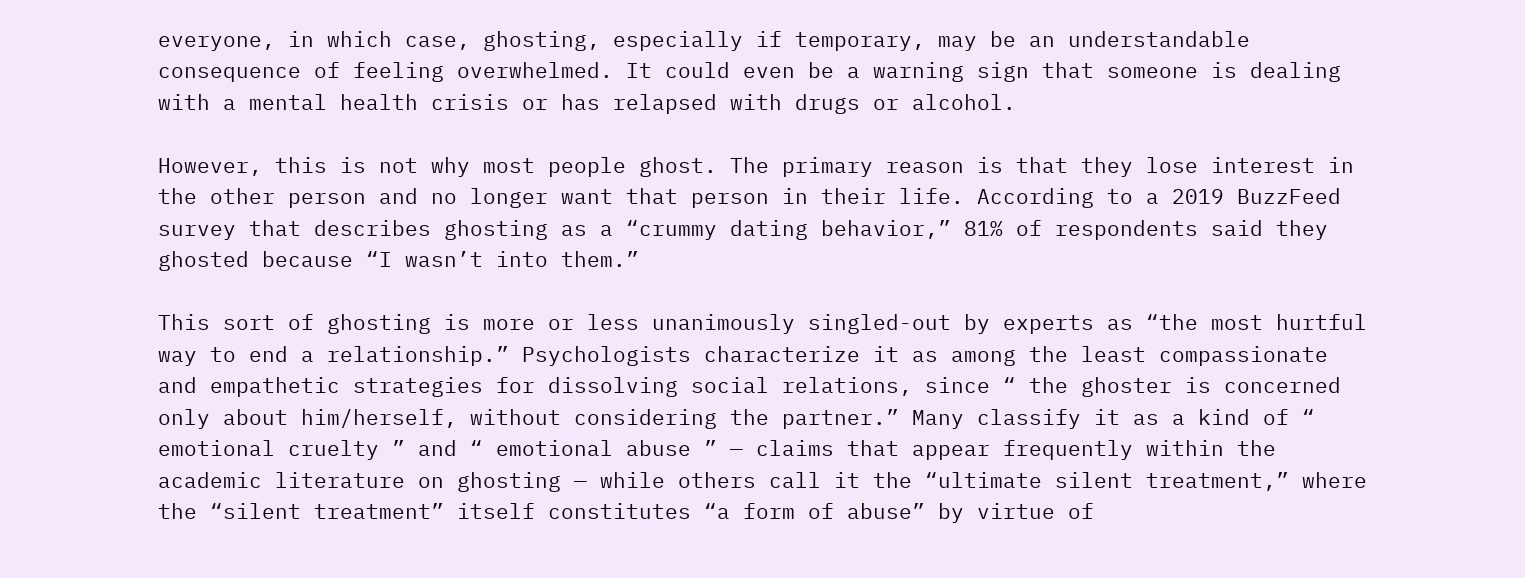everyone, in which case, ghosting, especially if temporary, may be an understandable consequence of feeling overwhelmed. It could even be a warning sign that someone is dealing with a mental health crisis or has relapsed with drugs or alcohol.

However, this is not why most people ghost. The primary reason is that they lose interest in the other person and no longer want that person in their life. According to a 2019 BuzzFeed survey that describes ghosting as a “crummy dating behavior,” 81% of respondents said they ghosted because “I wasn’t into them.”

This sort of ghosting is more or less unanimously singled-out by experts as “the most hurtful way to end a relationship.” Psychologists characterize it as among the least compassionate and empathetic strategies for dissolving social relations, since “ the ghoster is concerned only about him/herself, without considering the partner.” Many classify it as a kind of “ emotional cruelty ” and “ emotional abuse ” — claims that appear frequently within the academic literature on ghosting — while others call it the “ultimate silent treatment,” where the “silent treatment” itself constitutes “a form of abuse” by virtue of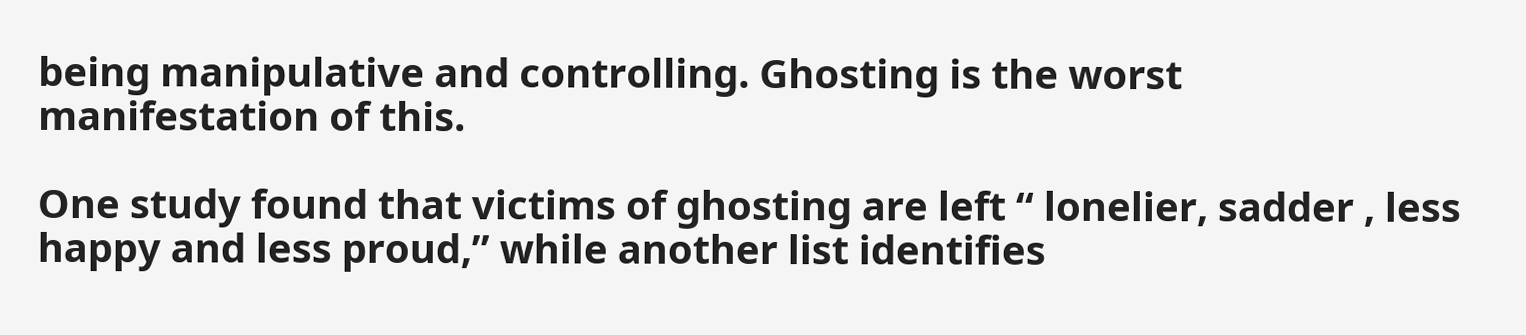being manipulative and controlling. Ghosting is the worst manifestation of this.

One study found that victims of ghosting are left “ lonelier, sadder , less happy and less proud,” while another list identifies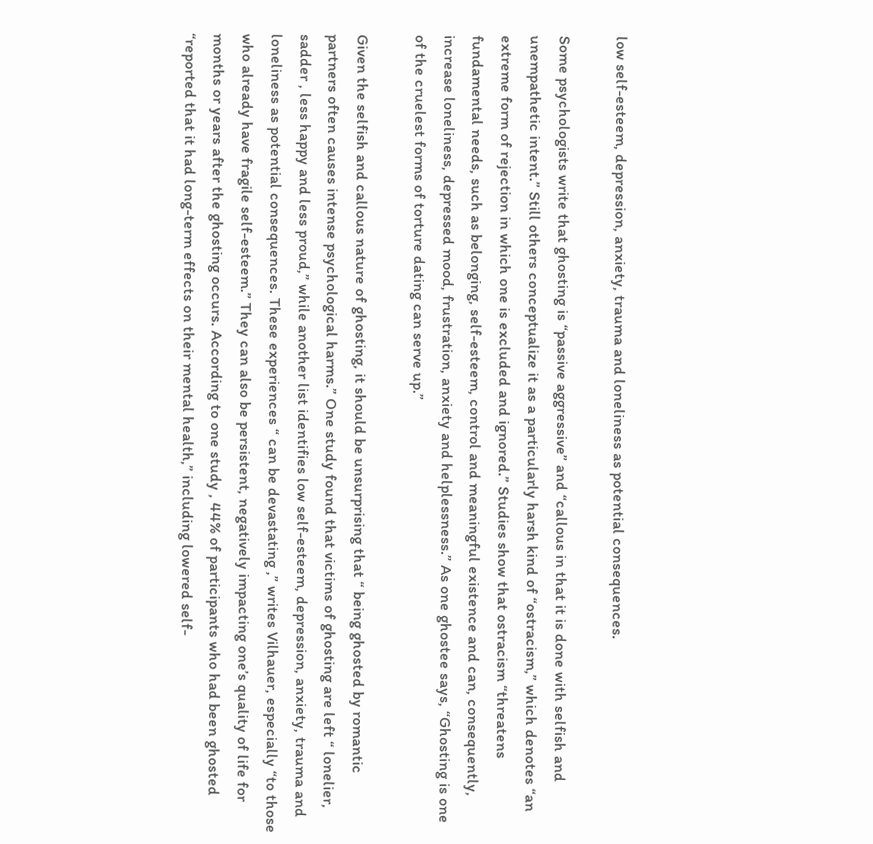low self-esteem, depression, anxiety, trauma and loneliness as potential consequences.

Some psychologists write that ghosting is “passive aggressive” and “callous in that it is done with selfish and unempathetic intent.” Still others conceptualize it as a particularly harsh kind of “ostracism,” which denotes “an extreme form of rejection in which one is excluded and ignored.” Studies show that ostracism “threatens fundamental needs, such as belonging, self-esteem, control and meaningful existence and can, consequently, increase loneliness, depressed mood, frustration, anxiety and helplessness.” As one ghostee says, “Ghosting is one of the cruelest forms of torture dating can serve up.”

Given the selfish and callous nature of ghosting, it should be unsurprising that “ being ghosted by romantic partners often causes intense psychological harms.” One study found that victims of ghosting are left “ lonelier, sadder , less happy and less proud,” while another list identifies low self-esteem, depression, anxiety, trauma and loneliness as potential consequences. These experiences “ can be devastating ,” writes Vilhauer, especially “to those who already have fragile self-esteem.” They can also be persistent, negatively impacting one’s quality of life for months or years after the ghosting occurs. According to one study , 44% of participants who had been ghosted “reported that it had long-term effects on their mental health,” including lowered self-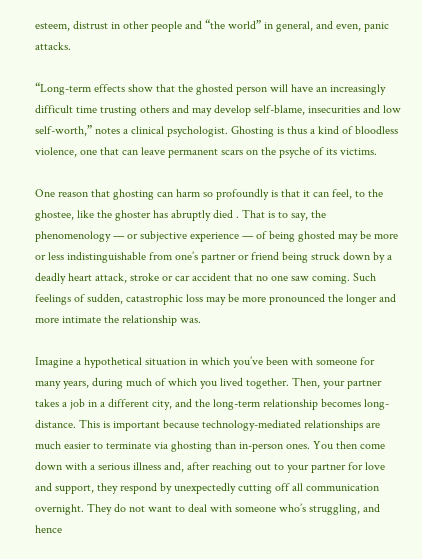esteem, distrust in other people and “the world” in general, and even, panic attacks.

“Long-term effects show that the ghosted person will have an increasingly difficult time trusting others and may develop self-blame, insecurities and low self-worth,” notes a clinical psychologist. Ghosting is thus a kind of bloodless violence, one that can leave permanent scars on the psyche of its victims.

One reason that ghosting can harm so profoundly is that it can feel, to the ghostee, like the ghoster has abruptly died . That is to say, the phenomenology — or subjective experience — of being ghosted may be more or less indistinguishable from one’s partner or friend being struck down by a deadly heart attack, stroke or car accident that no one saw coming. Such feelings of sudden, catastrophic loss may be more pronounced the longer and more intimate the relationship was.

Imagine a hypothetical situation in which you’ve been with someone for many years, during much of which you lived together. Then, your partner takes a job in a different city, and the long-term relationship becomes long-distance. This is important because technology-mediated relationships are much easier to terminate via ghosting than in-person ones. You then come down with a serious illness and, after reaching out to your partner for love and support, they respond by unexpectedly cutting off all communication overnight. They do not want to deal with someone who’s struggling, and hence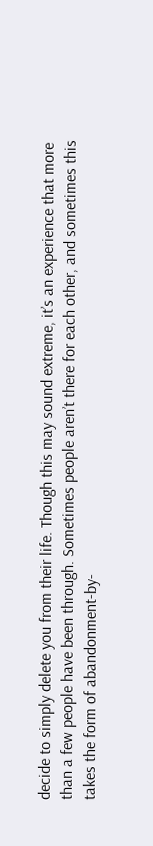decide to simply delete you from their life. Though this may sound extreme, it’s an experience that more than a few people have been through. Sometimes people aren’t there for each other, and sometimes this takes the form of abandonment-by-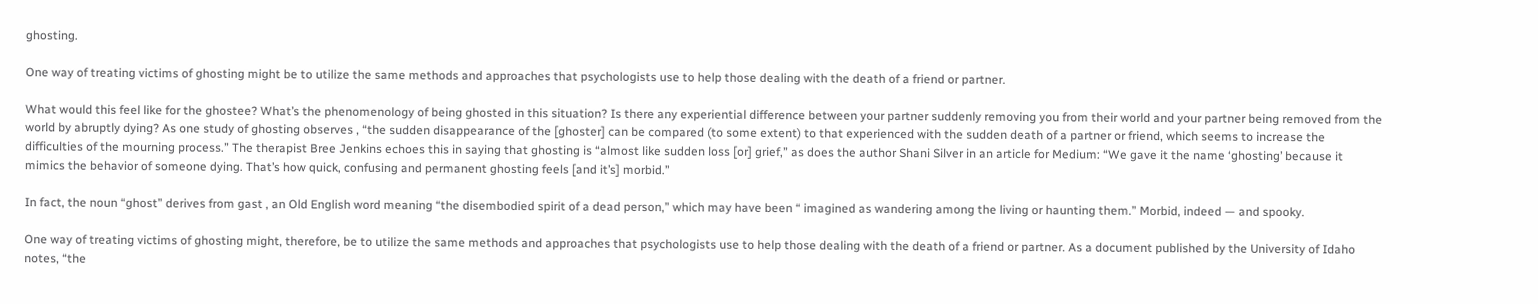ghosting.

One way of treating victims of ghosting might be to utilize the same methods and approaches that psychologists use to help those dealing with the death of a friend or partner.

What would this feel like for the ghostee? What’s the phenomenology of being ghosted in this situation? Is there any experiential difference between your partner suddenly removing you from their world and your partner being removed from the world by abruptly dying? As one study of ghosting observes , “the sudden disappearance of the [ghoster] can be compared (to some extent) to that experienced with the sudden death of a partner or friend, which seems to increase the difficulties of the mourning process.” The therapist Bree Jenkins echoes this in saying that ghosting is “almost like sudden loss [or] grief,” as does the author Shani Silver in an article for Medium: “We gave it the name ‘ghosting’ because it mimics the behavior of someone dying. That’s how quick, confusing and permanent ghosting feels [and it’s] morbid.”

In fact, the noun “ghost” derives from gast , an Old English word meaning “the disembodied spirit of a dead person,” which may have been “ imagined as wandering among the living or haunting them.” Morbid, indeed — and spooky.

One way of treating victims of ghosting might, therefore, be to utilize the same methods and approaches that psychologists use to help those dealing with the death of a friend or partner. As a document published by the University of Idaho notes, “the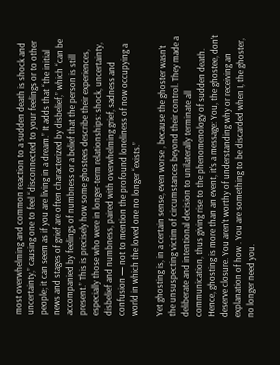most overwhelming and common reaction to a sudden death is shock and uncertainty,” causing one to feel “disconnected to your feelings or to other people; it can seem as if you are living in a dream.” It adds that “the initial news and stages of grief are often characterized by disbelief,” which “can be accompanied by feelings of numbness or a belief that the person is still present.” This is precisely how some ghostees describe their experiences, especially those who were in longer-term relationships: shock, uncertainty, disbelief and numbness, paired with overwhelming grief, sadness and confusion — not to mention the profound loneliness of now occupying a world in which the loved one no longer “exists.”

Yet ghosting is, in a certain sense, even worse , because the ghoster wasn’t the unsuspecting victim of circumstances beyond their control. They made a deliberate and intentional decision to unilaterally terminate all communication, thus giving rise to the phenomenology of sudden death. Hence, ghosting is more than an event, it’s a message: You, the ghostee, don’t deserve closure. You aren’t worthy of understanding why or receiving an explanation of how . You are something to be discarded when I, the ghoster, no longer need you.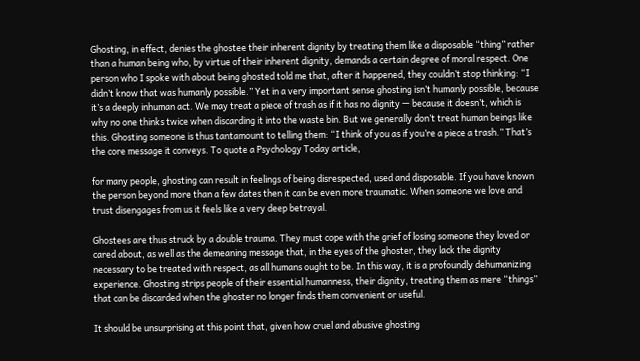Ghosting, in effect, denies the ghostee their inherent dignity by treating them like a disposable “thing” rather than a human being who, by virtue of their inherent dignity, demands a certain degree of moral respect. One person who I spoke with about being ghosted told me that, after it happened, they couldn’t stop thinking: “I didn’t know that was humanly possible.” Yet in a very important sense ghosting isn’t humanly possible, because it’s a deeply inhuman act. We may treat a piece of trash as if it has no dignity — because it doesn’t, which is why no one thinks twice when discarding it into the waste bin. But we generally don’t treat human beings like this. Ghosting someone is thus tantamount to telling them: “I think of you as if you’re a piece a trash.” That’s the core message it conveys. To quote a Psychology Today article,

for many people, ghosting can result in feelings of being disrespected, used and disposable. If you have known the person beyond more than a few dates then it can be even more traumatic. When someone we love and trust disengages from us it feels like a very deep betrayal.

Ghostees are thus struck by a double trauma. They must cope with the grief of losing someone they loved or cared about, as well as the demeaning message that, in the eyes of the ghoster, they lack the dignity necessary to be treated with respect, as all humans ought to be. In this way, it is a profoundly dehumanizing experience. Ghosting strips people of their essential humanness, their dignity, treating them as mere “things” that can be discarded when the ghoster no longer finds them convenient or useful.

It should be unsurprising at this point that, given how cruel and abusive ghosting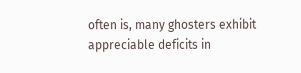often is, many ghosters exhibit appreciable deficits in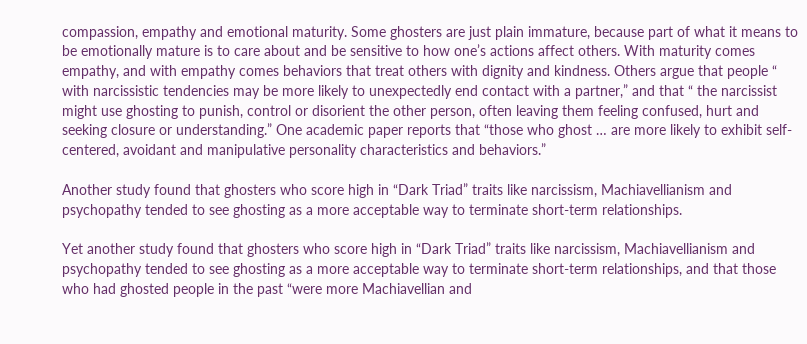compassion, empathy and emotional maturity. Some ghosters are just plain immature, because part of what it means to be emotionally mature is to care about and be sensitive to how one’s actions affect others. With maturity comes empathy, and with empathy comes behaviors that treat others with dignity and kindness. Others argue that people “ with narcissistic tendencies may be more likely to unexpectedly end contact with a partner,” and that “ the narcissist might use ghosting to punish, control or disorient the other person, often leaving them feeling confused, hurt and seeking closure or understanding.” One academic paper reports that “those who ghost … are more likely to exhibit self-centered, avoidant and manipulative personality characteristics and behaviors.”

Another study found that ghosters who score high in “Dark Triad” traits like narcissism, Machiavellianism and psychopathy tended to see ghosting as a more acceptable way to terminate short-term relationships.

Yet another study found that ghosters who score high in “Dark Triad” traits like narcissism, Machiavellianism and psychopathy tended to see ghosting as a more acceptable way to terminate short-term relationships, and that those who had ghosted people in the past “were more Machiavellian and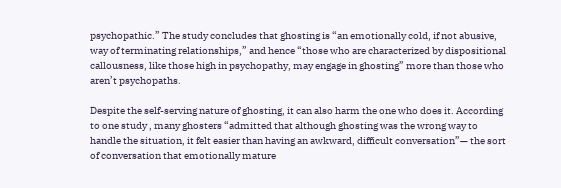psychopathic.” The study concludes that ghosting is “an emotionally cold, if not abusive, way of terminating relationships,” and hence “those who are characterized by dispositional callousness, like those high in psychopathy, may engage in ghosting” more than those who aren’t psychopaths.

Despite the self-serving nature of ghosting, it can also harm the one who does it. According to one study , many ghosters “admitted that although ghosting was the wrong way to handle the situation, it felt easier than having an awkward, difficult conversation”— the sort of conversation that emotionally mature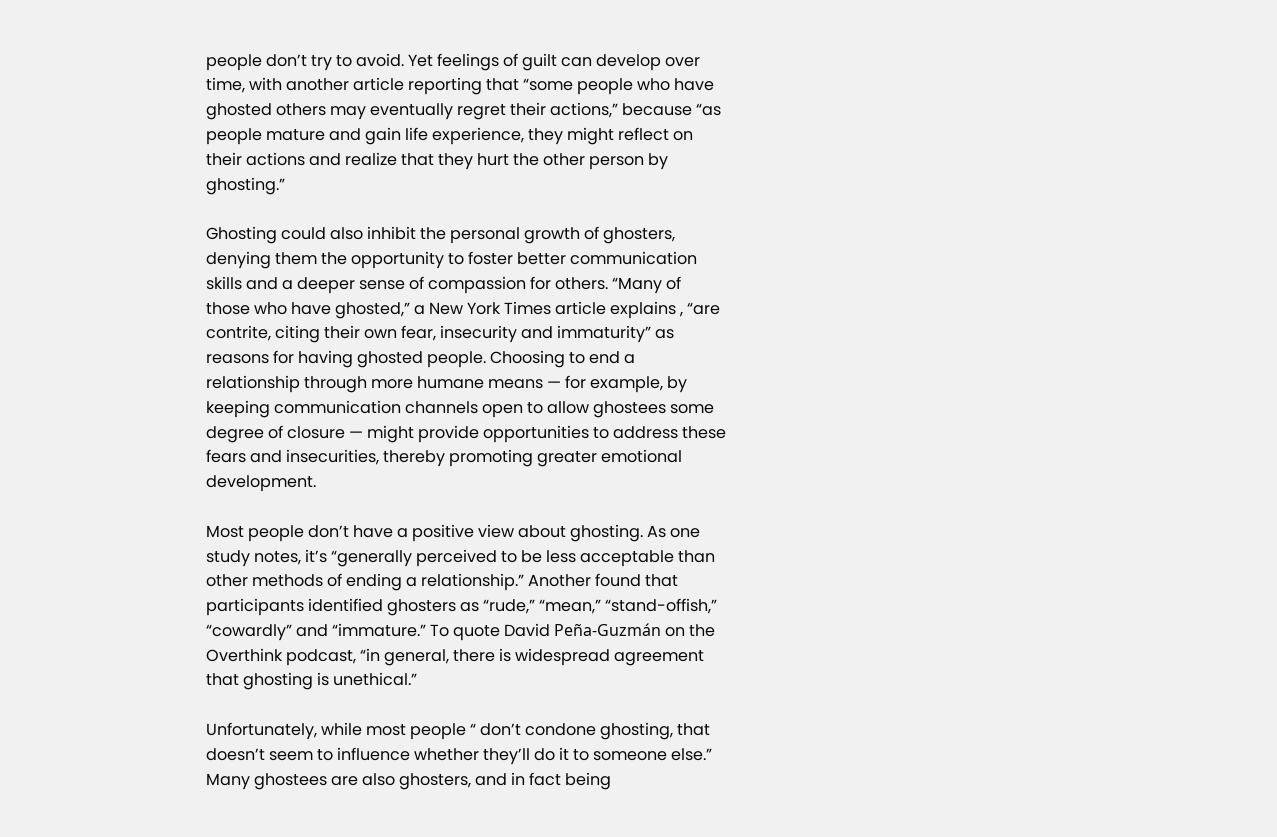people don’t try to avoid. Yet feelings of guilt can develop over time, with another article reporting that “some people who have ghosted others may eventually regret their actions,” because “as people mature and gain life experience, they might reflect on their actions and realize that they hurt the other person by ghosting.”

Ghosting could also inhibit the personal growth of ghosters, denying them the opportunity to foster better communication skills and a deeper sense of compassion for others. “Many of those who have ghosted,” a New York Times article explains , “are contrite, citing their own fear, insecurity and immaturity” as reasons for having ghosted people. Choosing to end a relationship through more humane means — for example, by keeping communication channels open to allow ghostees some degree of closure — might provide opportunities to address these fears and insecurities, thereby promoting greater emotional development.

Most people don’t have a positive view about ghosting. As one study notes, it’s “generally perceived to be less acceptable than other methods of ending a relationship.” Another found that participants identified ghosters as “rude,” “mean,” “stand-offish,” “cowardly” and “immature.” To quote David Peña-Guzmán on the Overthink podcast, “in general, there is widespread agreement that ghosting is unethical.”

Unfortunately, while most people “ don’t condone ghosting, that doesn’t seem to influence whether they’ll do it to someone else.” Many ghostees are also ghosters, and in fact being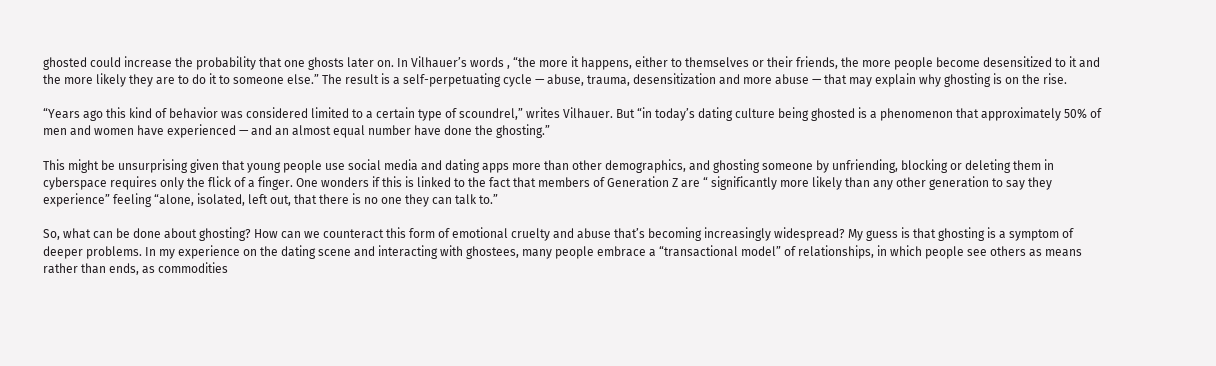ghosted could increase the probability that one ghosts later on. In Vilhauer’s words , “the more it happens, either to themselves or their friends, the more people become desensitized to it and the more likely they are to do it to someone else.” The result is a self-perpetuating cycle — abuse, trauma, desensitization and more abuse — that may explain why ghosting is on the rise.

“Years ago this kind of behavior was considered limited to a certain type of scoundrel,” writes Vilhauer. But “in today’s dating culture being ghosted is a phenomenon that approximately 50% of men and women have experienced — and an almost equal number have done the ghosting.”

This might be unsurprising given that young people use social media and dating apps more than other demographics, and ghosting someone by unfriending, blocking or deleting them in cyberspace requires only the flick of a finger. One wonders if this is linked to the fact that members of Generation Z are “ significantly more likely than any other generation to say they experience” feeling “alone, isolated, left out, that there is no one they can talk to.”

So, what can be done about ghosting? How can we counteract this form of emotional cruelty and abuse that’s becoming increasingly widespread? My guess is that ghosting is a symptom of deeper problems. In my experience on the dating scene and interacting with ghostees, many people embrace a “transactional model” of relationships, in which people see others as means rather than ends, as commodities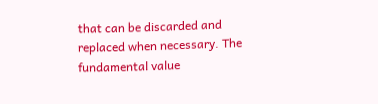that can be discarded and replaced when necessary. The fundamental value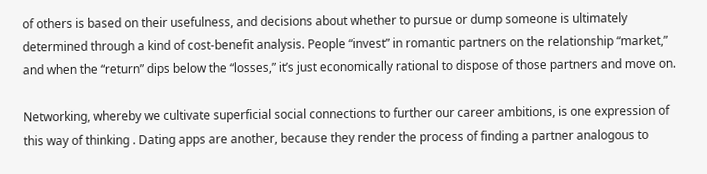of others is based on their usefulness, and decisions about whether to pursue or dump someone is ultimately determined through a kind of cost-benefit analysis. People “invest” in romantic partners on the relationship “market,” and when the “return” dips below the “losses,” it’s just economically rational to dispose of those partners and move on.

Networking, whereby we cultivate superficial social connections to further our career ambitions, is one expression of this way of thinking . Dating apps are another, because they render the process of finding a partner analogous to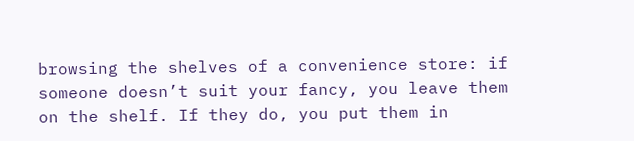browsing the shelves of a convenience store: if someone doesn’t suit your fancy, you leave them on the shelf. If they do, you put them in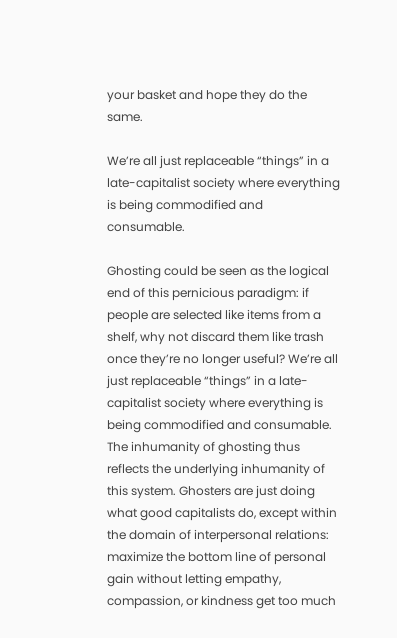your basket and hope they do the same.

We’re all just replaceable “things” in a late-capitalist society where everything is being commodified and consumable.

Ghosting could be seen as the logical end of this pernicious paradigm: if people are selected like items from a shelf, why not discard them like trash once they’re no longer useful? We’re all just replaceable “things” in a late-capitalist society where everything is being commodified and consumable. The inhumanity of ghosting thus reflects the underlying inhumanity of this system. Ghosters are just doing what good capitalists do, except within the domain of interpersonal relations: maximize the bottom line of personal gain without letting empathy, compassion, or kindness get too much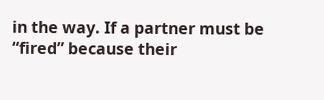in the way. If a partner must be “fired” because their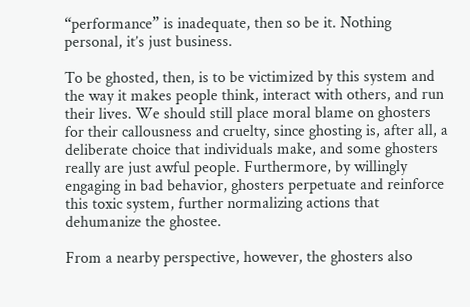“performance” is inadequate, then so be it. Nothing personal, it’s just business.

To be ghosted, then, is to be victimized by this system and the way it makes people think, interact with others, and run their lives. We should still place moral blame on ghosters for their callousness and cruelty, since ghosting is, after all, a deliberate choice that individuals make, and some ghosters really are just awful people. Furthermore, by willingly engaging in bad behavior, ghosters perpetuate and reinforce this toxic system, further normalizing actions that dehumanize the ghostee.

From a nearby perspective, however, the ghosters also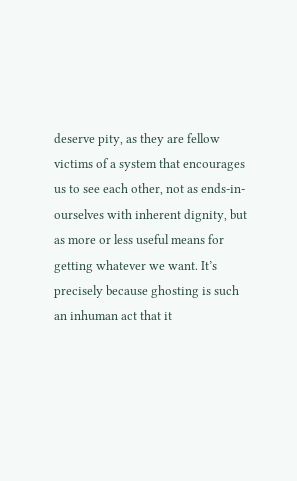deserve pity, as they are fellow victims of a system that encourages us to see each other, not as ends-in-ourselves with inherent dignity, but as more or less useful means for getting whatever we want. It’s precisely because ghosting is such an inhuman act that it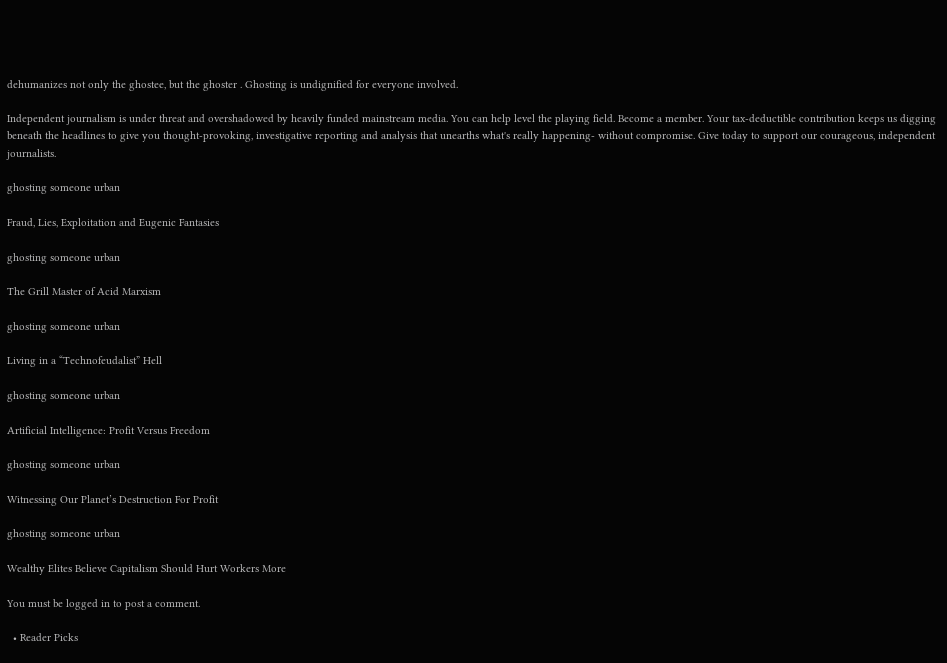dehumanizes not only the ghostee, but the ghoster . Ghosting is undignified for everyone involved.

Independent journalism is under threat and overshadowed by heavily funded mainstream media. You can help level the playing field. Become a member. Your tax-deductible contribution keeps us digging beneath the headlines to give you thought-provoking, investigative reporting and analysis that unearths what's really happening- without compromise. Give today to support our courageous, independent journalists.

ghosting someone urban

Fraud, Lies, Exploitation and Eugenic Fantasies

ghosting someone urban

The Grill Master of Acid Marxism

ghosting someone urban

Living in a “Technofeudalist” Hell

ghosting someone urban

Artificial Intelligence: Profit Versus Freedom

ghosting someone urban

Witnessing Our Planet’s Destruction For Profit

ghosting someone urban

Wealthy Elites Believe Capitalism Should Hurt Workers More

You must be logged in to post a comment.

  • Reader Picks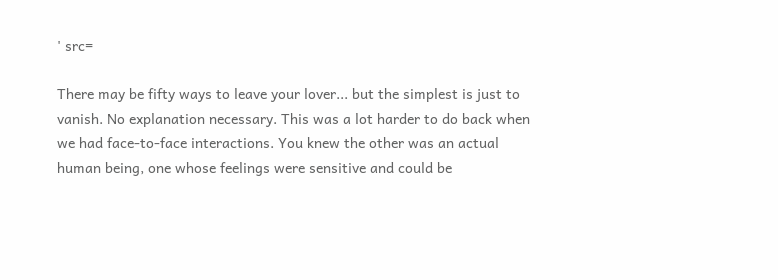' src=

There may be fifty ways to leave your lover... but the simplest is just to vanish. No explanation necessary. This was a lot harder to do back when we had face-to-face interactions. You knew the other was an actual human being, one whose feelings were sensitive and could be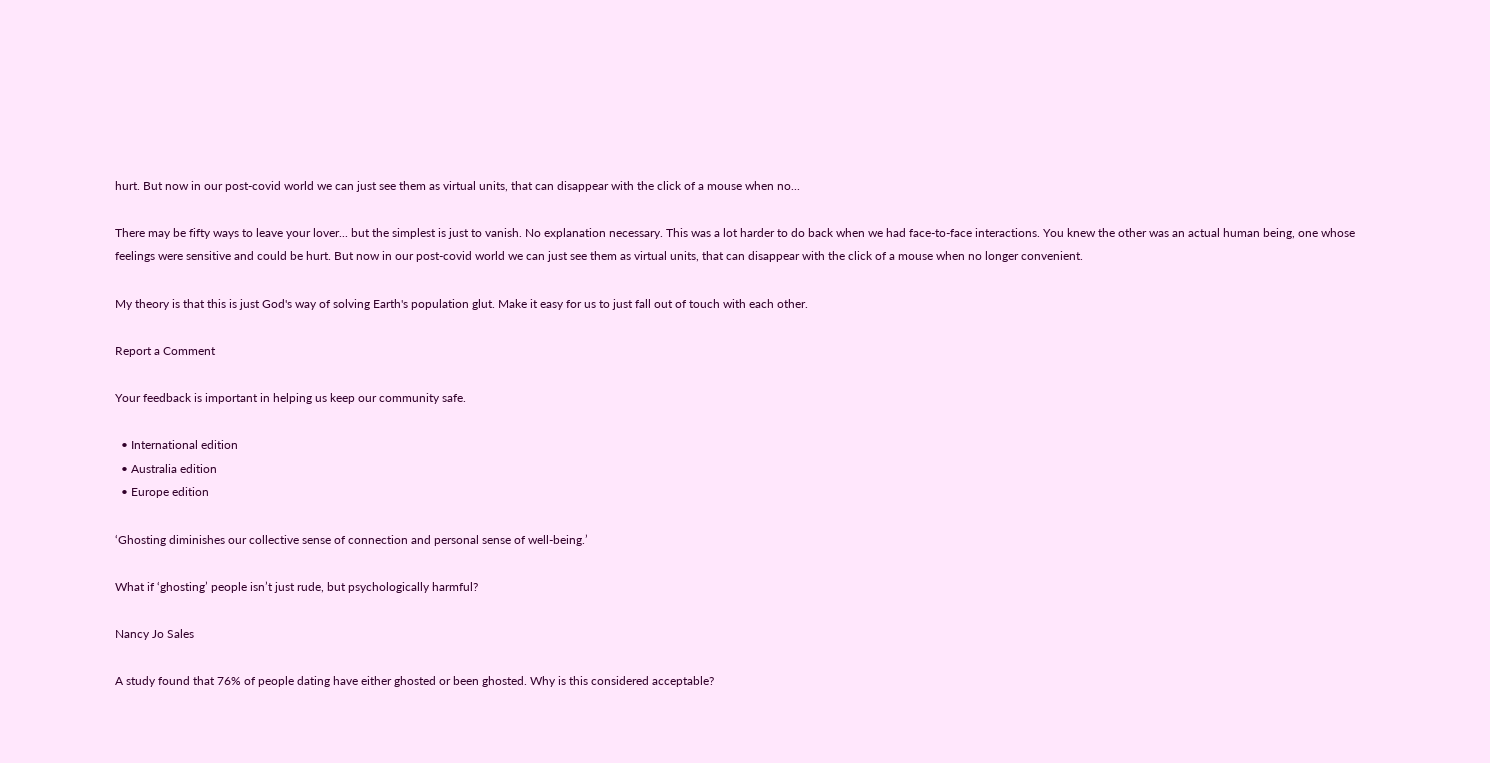hurt. But now in our post-covid world we can just see them as virtual units, that can disappear with the click of a mouse when no...

There may be fifty ways to leave your lover... but the simplest is just to vanish. No explanation necessary. This was a lot harder to do back when we had face-to-face interactions. You knew the other was an actual human being, one whose feelings were sensitive and could be hurt. But now in our post-covid world we can just see them as virtual units, that can disappear with the click of a mouse when no longer convenient.

My theory is that this is just God's way of solving Earth's population glut. Make it easy for us to just fall out of touch with each other.

Report a Comment

Your feedback is important in helping us keep our community safe.

  • International edition
  • Australia edition
  • Europe edition

‘Ghosting diminishes our collective sense of connection and personal sense of well-being.’

What if ‘ghosting’ people isn’t just rude, but psychologically harmful?

Nancy Jo Sales

A study found that 76% of people dating have either ghosted or been ghosted. Why is this considered acceptable?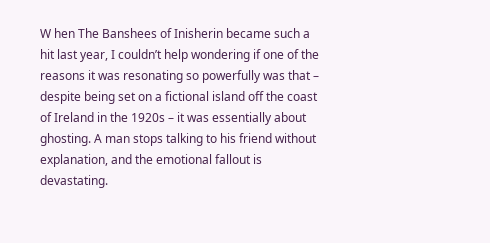W hen The Banshees of Inisherin became such a hit last year, I couldn’t help wondering if one of the reasons it was resonating so powerfully was that – despite being set on a fictional island off the coast of Ireland in the 1920s – it was essentially about ghosting. A man stops talking to his friend without explanation, and the emotional fallout is devastating.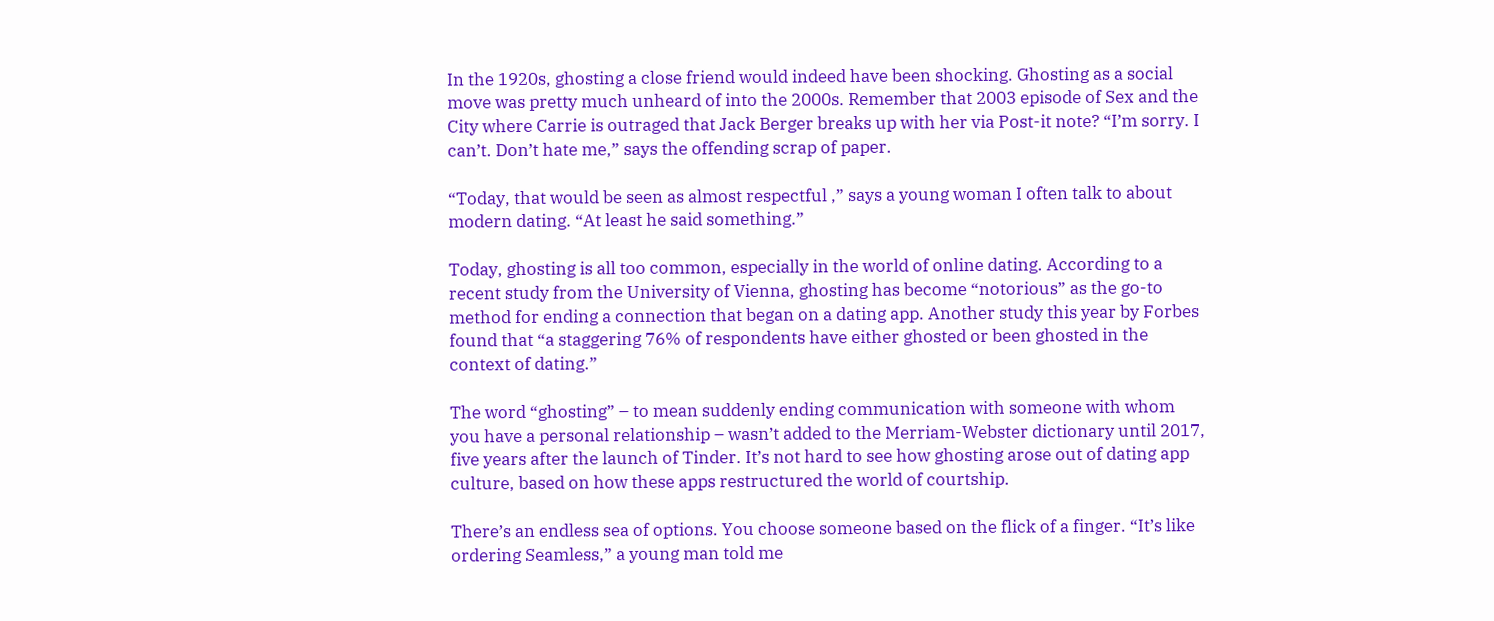In the 1920s, ghosting a close friend would indeed have been shocking. Ghosting as a social move was pretty much unheard of into the 2000s. Remember that 2003 episode of Sex and the City where Carrie is outraged that Jack Berger breaks up with her via Post-it note? “I’m sorry. I can’t. Don’t hate me,” says the offending scrap of paper.

“Today, that would be seen as almost respectful ,” says a young woman I often talk to about modern dating. “At least he said something.”

Today, ghosting is all too common, especially in the world of online dating. According to a recent study from the University of Vienna, ghosting has become “notorious” as the go-to method for ending a connection that began on a dating app. Another study this year by Forbes found that “a staggering 76% of respondents have either ghosted or been ghosted in the context of dating.”

The word “ghosting” – to mean suddenly ending communication with someone with whom you have a personal relationship – wasn’t added to the Merriam-Webster dictionary until 2017, five years after the launch of Tinder. It’s not hard to see how ghosting arose out of dating app culture, based on how these apps restructured the world of courtship.

There’s an endless sea of options. You choose someone based on the flick of a finger. “It’s like ordering Seamless,” a young man told me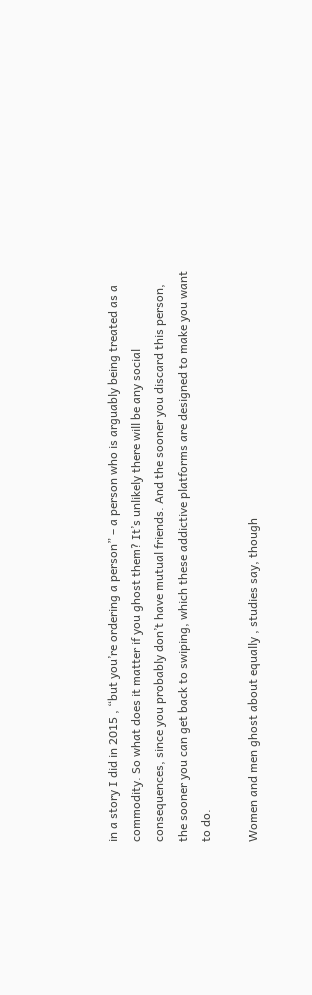in a story I did in 2015 , “but you’re ordering a person” – a person who is arguably being treated as a commodity. So what does it matter if you ghost them? It’s unlikely there will be any social consequences, since you probably don’t have mutual friends. And the sooner you discard this person, the sooner you can get back to swiping, which these addictive platforms are designed to make you want to do.

Women and men ghost about equally , studies say, though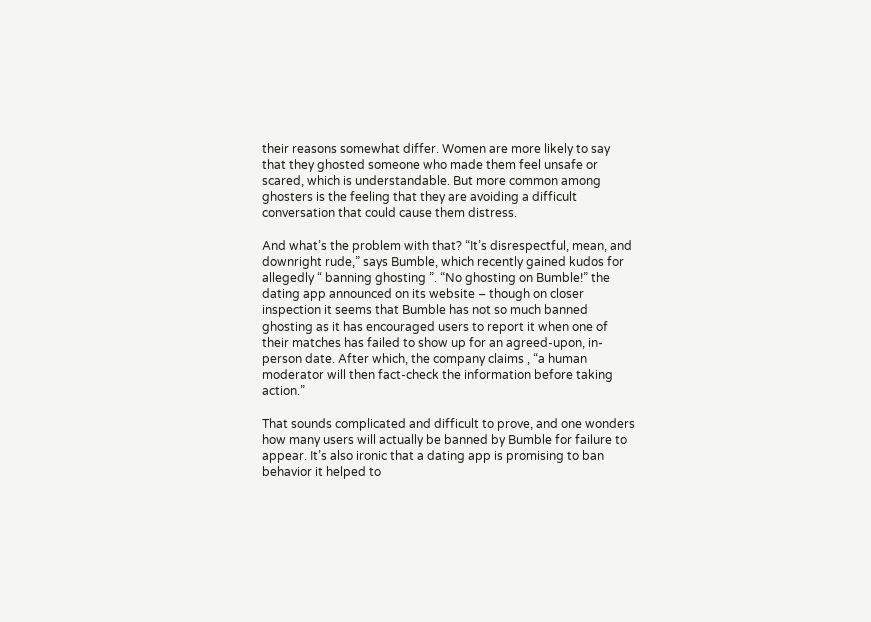their reasons somewhat differ. Women are more likely to say that they ghosted someone who made them feel unsafe or scared, which is understandable. But more common among ghosters is the feeling that they are avoiding a difficult conversation that could cause them distress.

And what’s the problem with that? “It’s disrespectful, mean, and downright rude,” says Bumble, which recently gained kudos for allegedly “ banning ghosting ”. “No ghosting on Bumble!” the dating app announced on its website – though on closer inspection it seems that Bumble has not so much banned ghosting as it has encouraged users to report it when one of their matches has failed to show up for an agreed-upon, in-person date. After which, the company claims , “a human moderator will then fact-check the information before taking action.”

That sounds complicated and difficult to prove, and one wonders how many users will actually be banned by Bumble for failure to appear. It’s also ironic that a dating app is promising to ban behavior it helped to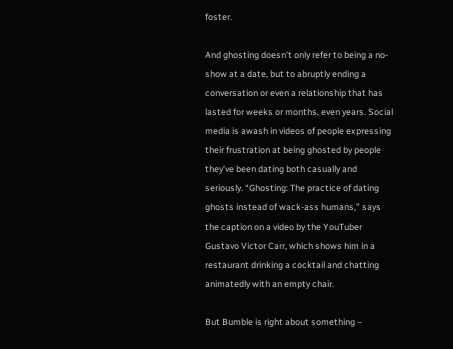foster.

And ghosting doesn’t only refer to being a no-show at a date, but to abruptly ending a conversation or even a relationship that has lasted for weeks or months, even years. Social media is awash in videos of people expressing their frustration at being ghosted by people they’ve been dating both casually and seriously. “Ghosting: The practice of dating ghosts instead of wack-ass humans,” says the caption on a video by the YouTuber Gustavo Victor Carr, which shows him in a restaurant drinking a cocktail and chatting animatedly with an empty chair.

But Bumble is right about something –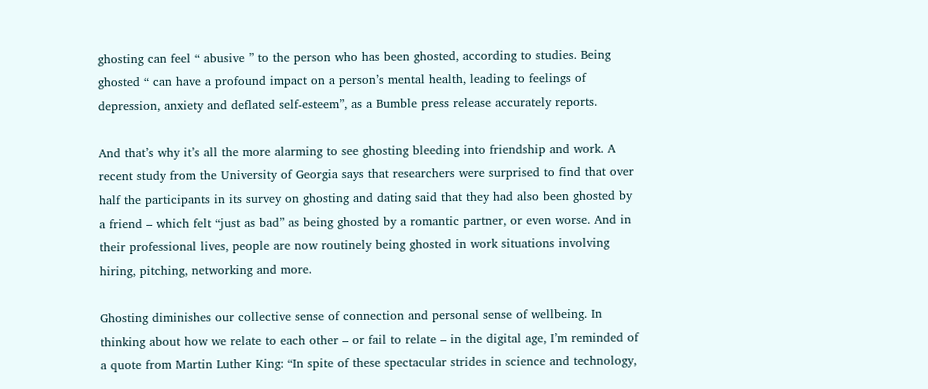ghosting can feel “ abusive ” to the person who has been ghosted, according to studies. Being ghosted “ can have a profound impact on a person’s mental health, leading to feelings of depression, anxiety and deflated self-esteem”, as a Bumble press release accurately reports.

And that’s why it’s all the more alarming to see ghosting bleeding into friendship and work. A recent study from the University of Georgia says that researchers were surprised to find that over half the participants in its survey on ghosting and dating said that they had also been ghosted by a friend – which felt “just as bad” as being ghosted by a romantic partner, or even worse. And in their professional lives, people are now routinely being ghosted in work situations involving hiring, pitching, networking and more.

Ghosting diminishes our collective sense of connection and personal sense of wellbeing. In thinking about how we relate to each other – or fail to relate – in the digital age, I’m reminded of a quote from Martin Luther King: “In spite of these spectacular strides in science and technology,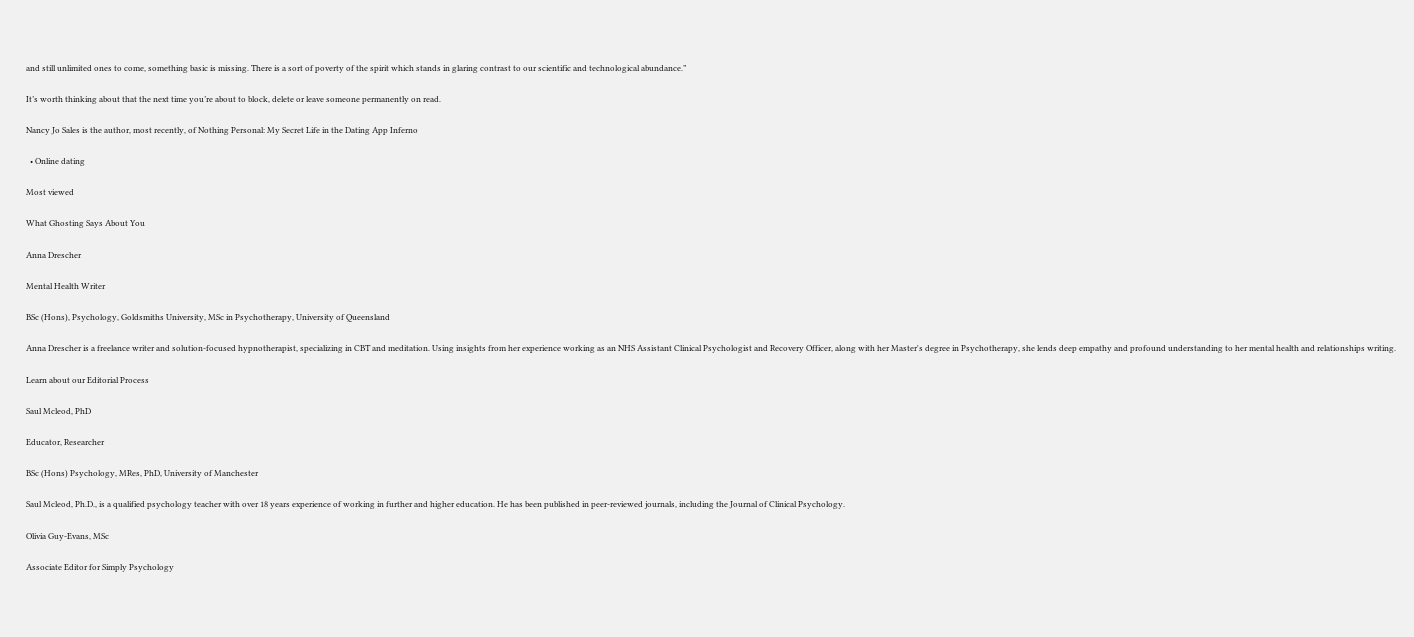and still unlimited ones to come, something basic is missing. There is a sort of poverty of the spirit which stands in glaring contrast to our scientific and technological abundance.”

It’s worth thinking about that the next time you’re about to block, delete or leave someone permanently on read.

Nancy Jo Sales is the author, most recently, of Nothing Personal: My Secret Life in the Dating App Inferno

  • Online dating

Most viewed

What Ghosting Says About You

Anna Drescher

Mental Health Writer

BSc (Hons), Psychology, Goldsmiths University, MSc in Psychotherapy, University of Queensland

Anna Drescher is a freelance writer and solution-focused hypnotherapist, specializing in CBT and meditation. Using insights from her experience working as an NHS Assistant Clinical Psychologist and Recovery Officer, along with her Master's degree in Psychotherapy, she lends deep empathy and profound understanding to her mental health and relationships writing.

Learn about our Editorial Process

Saul Mcleod, PhD

Educator, Researcher

BSc (Hons) Psychology, MRes, PhD, University of Manchester

Saul Mcleod, Ph.D., is a qualified psychology teacher with over 18 years experience of working in further and higher education. He has been published in peer-reviewed journals, including the Journal of Clinical Psychology.

Olivia Guy-Evans, MSc

Associate Editor for Simply Psychology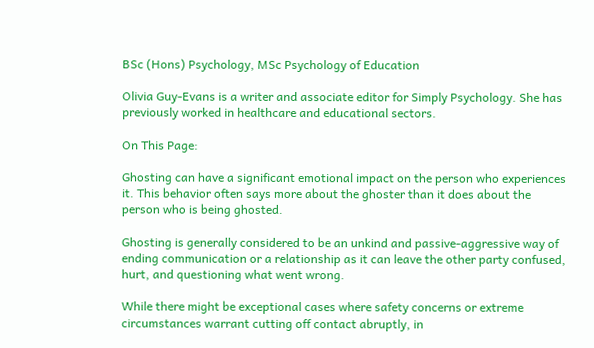BSc (Hons) Psychology, MSc Psychology of Education

Olivia Guy-Evans is a writer and associate editor for Simply Psychology. She has previously worked in healthcare and educational sectors.

On This Page:

Ghosting can have a significant emotional impact on the person who experiences it. This behavior often says more about the ghoster than it does about the person who is being ghosted.

Ghosting is generally considered to be an unkind and passive-aggressive way of ending communication or a relationship as it can leave the other party confused, hurt, and questioning what went wrong.

While there might be exceptional cases where safety concerns or extreme circumstances warrant cutting off contact abruptly, in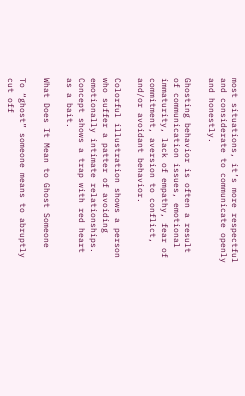most situations, it’s more respectful and considerate to communicate openly and honestly.

Ghosting behavior is often a result of communication issues, emotional immaturity, lack of empathy, fear of commitment, aversion to conflict, and/or avoidant behavior.

Colorful illustration shows a person who suffer a patter of avoiding emotionally intimate relationships. Concept shows a trap with red heart as a bait.

What Does It Mean to Ghost Someone

To “ghost” someone means to abruptly cut off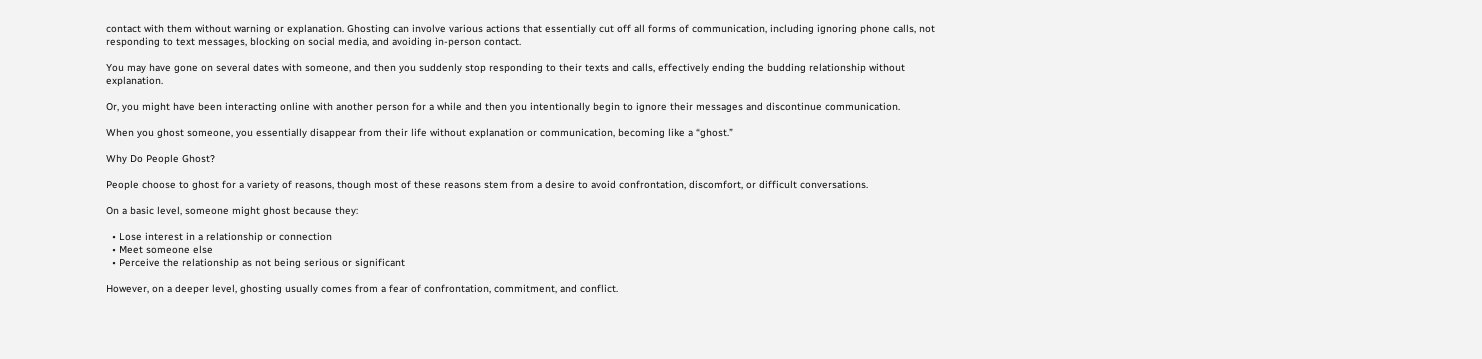contact with them without warning or explanation. Ghosting can involve various actions that essentially cut off all forms of communication, including ignoring phone calls, not responding to text messages, blocking on social media, and avoiding in-person contact.

You may have gone on several dates with someone, and then you suddenly stop responding to their texts and calls, effectively ending the budding relationship without explanation.

Or, you might have been interacting online with another person for a while and then you intentionally begin to ignore their messages and discontinue communication.

When you ghost someone, you essentially disappear from their life without explanation or communication, becoming like a “ghost.”

Why Do People Ghost?

People choose to ghost for a variety of reasons, though most of these reasons stem from a desire to avoid confrontation, discomfort, or difficult conversations.

On a basic level, someone might ghost because they:

  • Lose interest in a relationship or connection
  • Meet someone else
  • Perceive the relationship as not being serious or significant

However, on a deeper level, ghosting usually comes from a fear of confrontation, commitment, and conflict.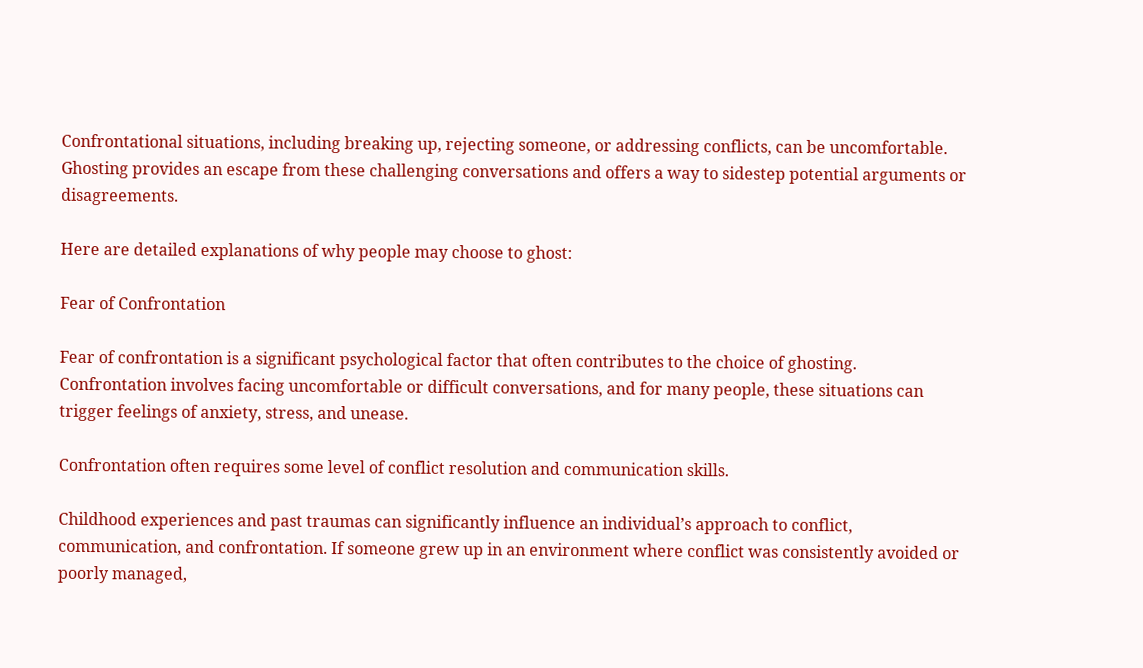Confrontational situations, including breaking up, rejecting someone, or addressing conflicts, can be uncomfortable. Ghosting provides an escape from these challenging conversations and offers a way to sidestep potential arguments or disagreements.

Here are detailed explanations of why people may choose to ghost:

Fear of Confrontation

Fear of confrontation is a significant psychological factor that often contributes to the choice of ghosting. Confrontation involves facing uncomfortable or difficult conversations, and for many people, these situations can trigger feelings of anxiety, stress, and unease.

Confrontation often requires some level of conflict resolution and communication skills.

Childhood experiences and past traumas can significantly influence an individual’s approach to conflict, communication, and confrontation. If someone grew up in an environment where conflict was consistently avoided or poorly managed,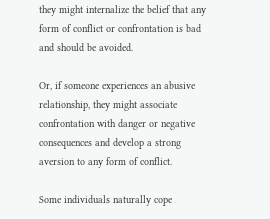they might internalize the belief that any form of conflict or confrontation is bad and should be avoided.

Or, if someone experiences an abusive relationship, they might associate confrontation with danger or negative consequences and develop a strong aversion to any form of conflict.

Some individuals naturally cope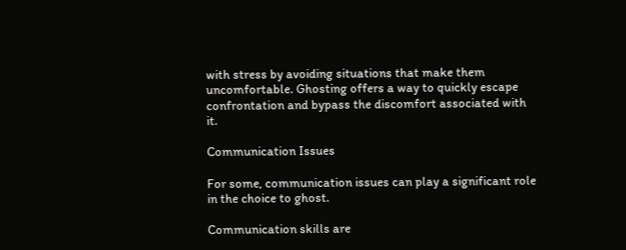with stress by avoiding situations that make them uncomfortable. Ghosting offers a way to quickly escape confrontation and bypass the discomfort associated with it.

Communication Issues

For some, communication issues can play a significant role in the choice to ghost.

Communication skills are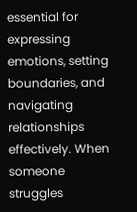essential for expressing emotions, setting boundaries, and navigating relationships effectively. When someone struggles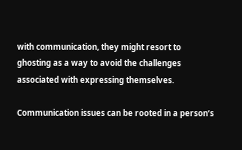with communication, they might resort to ghosting as a way to avoid the challenges associated with expressing themselves.

Communication issues can be rooted in a person’s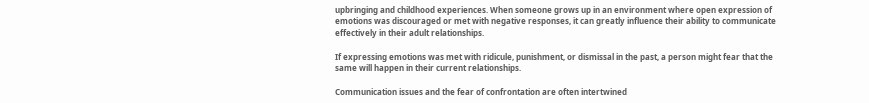upbringing and childhood experiences. When someone grows up in an environment where open expression of emotions was discouraged or met with negative responses, it can greatly influence their ability to communicate effectively in their adult relationships.

If expressing emotions was met with ridicule, punishment, or dismissal in the past, a person might fear that the same will happen in their current relationships.

Communication issues and the fear of confrontation are often intertwined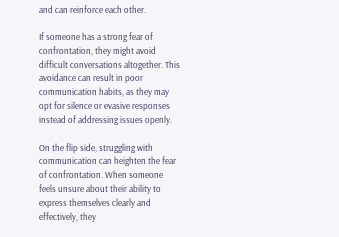and can reinforce each other.

If someone has a strong fear of confrontation, they might avoid difficult conversations altogether. This avoidance can result in poor communication habits, as they may opt for silence or evasive responses instead of addressing issues openly.

On the flip side, struggling with communication can heighten the fear of confrontation. When someone feels unsure about their ability to express themselves clearly and effectively, they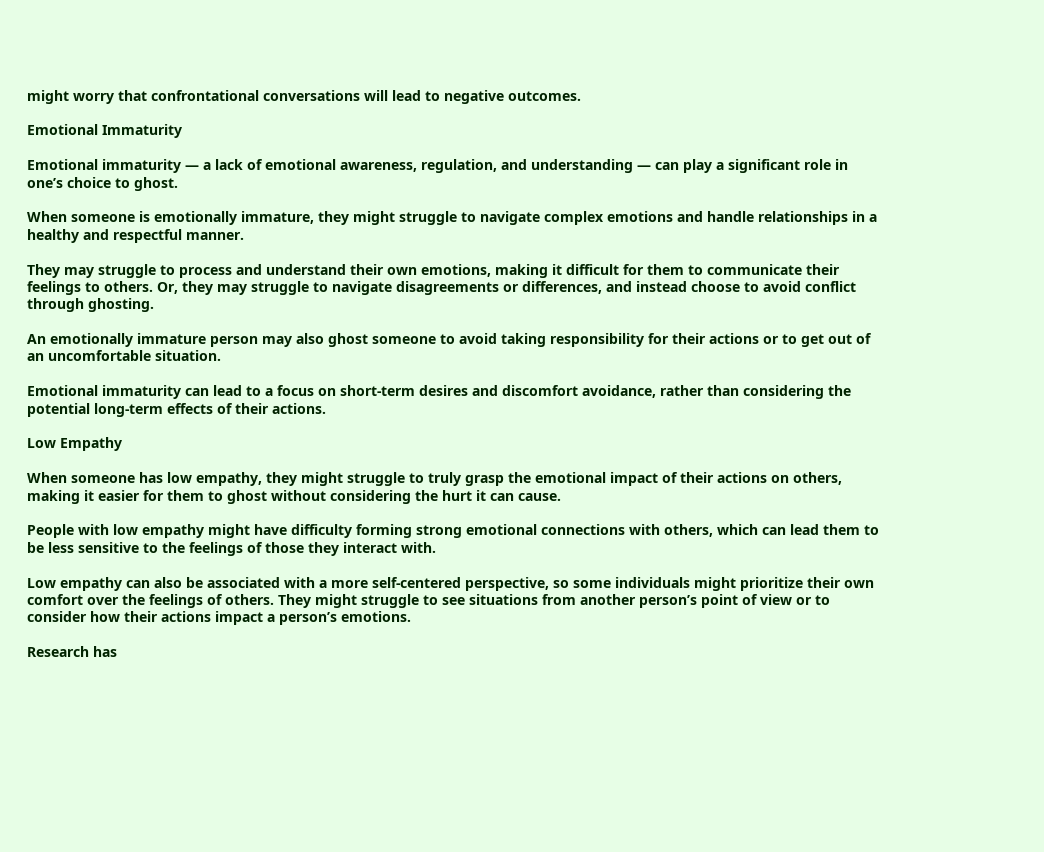might worry that confrontational conversations will lead to negative outcomes.

Emotional Immaturity

Emotional immaturity — a lack of emotional awareness, regulation, and understanding — can play a significant role in one’s choice to ghost.

When someone is emotionally immature, they might struggle to navigate complex emotions and handle relationships in a healthy and respectful manner.

They may struggle to process and understand their own emotions, making it difficult for them to communicate their feelings to others. Or, they may struggle to navigate disagreements or differences, and instead choose to avoid conflict through ghosting.

An emotionally immature person may also ghost someone to avoid taking responsibility for their actions or to get out of an uncomfortable situation.

Emotional immaturity can lead to a focus on short-term desires and discomfort avoidance, rather than considering the potential long-term effects of their actions.

Low Empathy

When someone has low empathy, they might struggle to truly grasp the emotional impact of their actions on others, making it easier for them to ghost without considering the hurt it can cause.

People with low empathy might have difficulty forming strong emotional connections with others, which can lead them to be less sensitive to the feelings of those they interact with.

Low empathy can also be associated with a more self-centered perspective, so some individuals might prioritize their own comfort over the feelings of others. They might struggle to see situations from another person’s point of view or to consider how their actions impact a person’s emotions.

Research has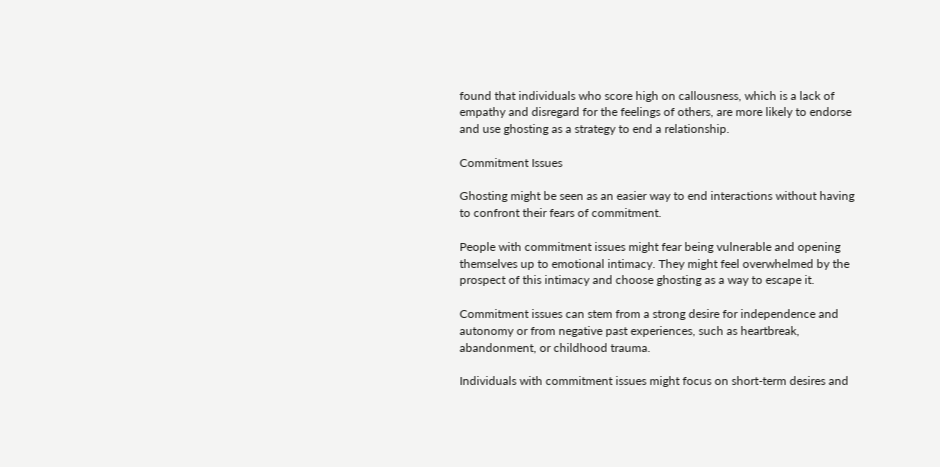found that individuals who score high on callousness, which is a lack of empathy and disregard for the feelings of others, are more likely to endorse and use ghosting as a strategy to end a relationship.

Commitment Issues

Ghosting might be seen as an easier way to end interactions without having to confront their fears of commitment.

People with commitment issues might fear being vulnerable and opening themselves up to emotional intimacy. They might feel overwhelmed by the prospect of this intimacy and choose ghosting as a way to escape it.

Commitment issues can stem from a strong desire for independence and autonomy or from negative past experiences, such as heartbreak, abandonment, or childhood trauma.

Individuals with commitment issues might focus on short-term desires and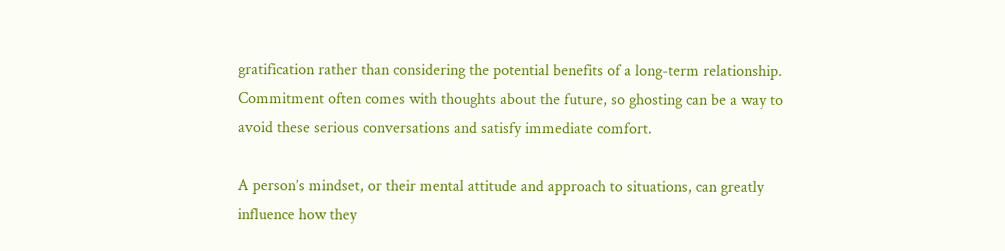gratification rather than considering the potential benefits of a long-term relationship. Commitment often comes with thoughts about the future, so ghosting can be a way to avoid these serious conversations and satisfy immediate comfort.

A person’s mindset, or their mental attitude and approach to situations, can greatly influence how they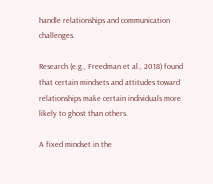handle relationships and communication challenges.

Research (e.g., Freedman et al., 2018) found that certain mindsets and attitudes toward relationships make certain individuals more likely to ghost than others.

A fixed mindset in the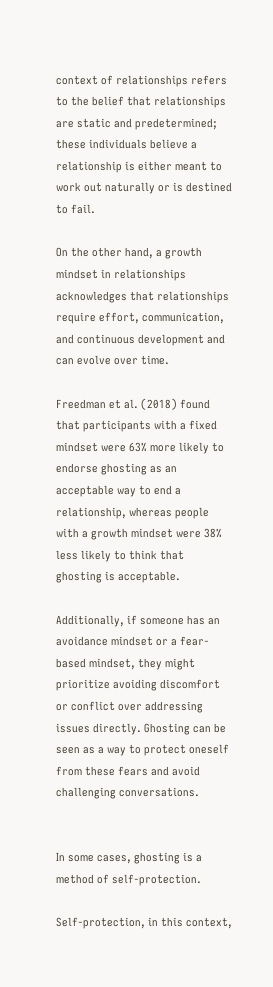context of relationships refers to the belief that relationships are static and predetermined; these individuals believe a relationship is either meant to work out naturally or is destined to fail.

On the other hand, a growth mindset in relationships acknowledges that relationships require effort, communication, and continuous development and can evolve over time.

Freedman et al. (2018) found that participants with a fixed mindset were 63% more likely to endorse ghosting as an acceptable way to end a relationship, whereas people with a growth mindset were 38% less likely to think that ghosting is acceptable.

Additionally, if someone has an avoidance mindset or a fear-based mindset, they might prioritize avoiding discomfort or conflict over addressing issues directly. Ghosting can be seen as a way to protect oneself from these fears and avoid challenging conversations.


In some cases, ghosting is a method of self-protection.

Self-protection, in this context,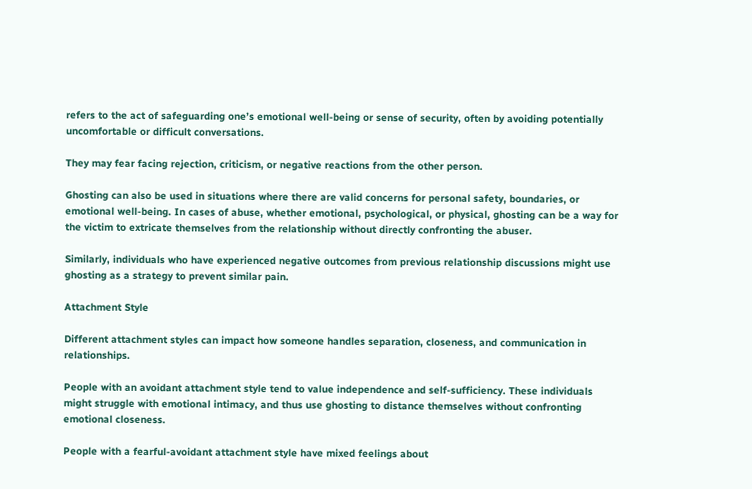refers to the act of safeguarding one’s emotional well-being or sense of security, often by avoiding potentially uncomfortable or difficult conversations.

They may fear facing rejection, criticism, or negative reactions from the other person.

Ghosting can also be used in situations where there are valid concerns for personal safety, boundaries, or emotional well-being. In cases of abuse, whether emotional, psychological, or physical, ghosting can be a way for the victim to extricate themselves from the relationship without directly confronting the abuser.

Similarly, individuals who have experienced negative outcomes from previous relationship discussions might use ghosting as a strategy to prevent similar pain.

Attachment Style

Different attachment styles can impact how someone handles separation, closeness, and communication in relationships.

People with an avoidant attachment style tend to value independence and self-sufficiency. These individuals might struggle with emotional intimacy, and thus use ghosting to distance themselves without confronting emotional closeness.

People with a fearful-avoidant attachment style have mixed feelings about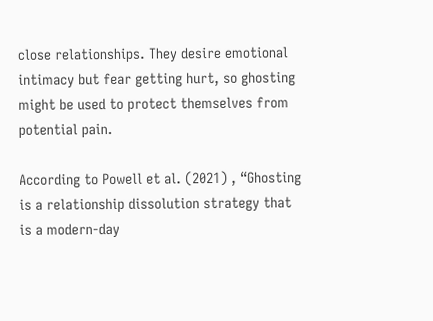close relationships. They desire emotional intimacy but fear getting hurt, so ghosting might be used to protect themselves from potential pain.

According to Powell et al. (2021) , “Ghosting is a relationship dissolution strategy that is a modern-day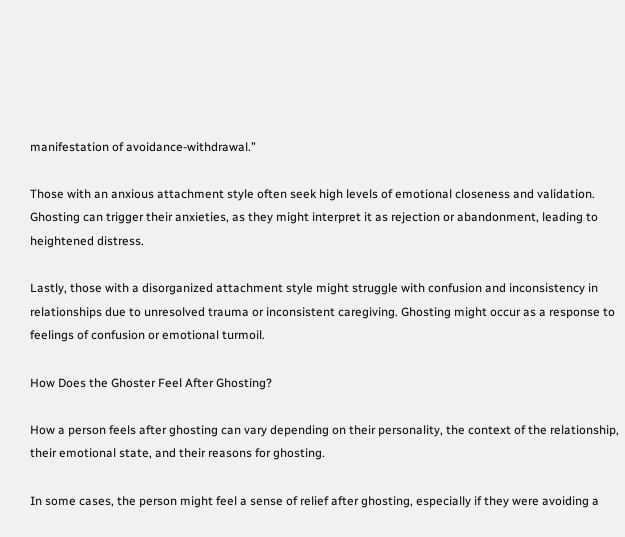manifestation of avoidance-withdrawal.”

Those with an anxious attachment style often seek high levels of emotional closeness and validation. Ghosting can trigger their anxieties, as they might interpret it as rejection or abandonment, leading to heightened distress.

Lastly, those with a disorganized attachment style might struggle with confusion and inconsistency in relationships due to unresolved trauma or inconsistent caregiving. Ghosting might occur as a response to feelings of confusion or emotional turmoil.

How Does the Ghoster Feel After Ghosting?

How a person feels after ghosting can vary depending on their personality, the context of the relationship, their emotional state, and their reasons for ghosting.

In some cases, the person might feel a sense of relief after ghosting, especially if they were avoiding a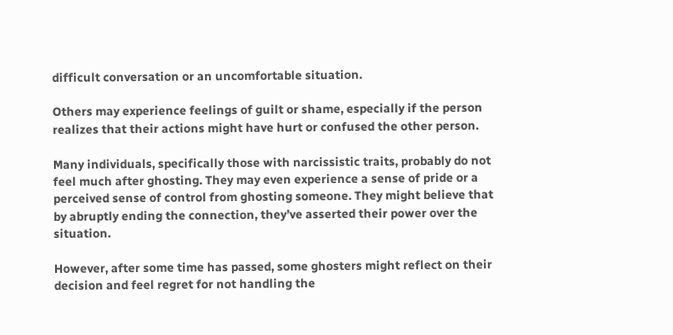difficult conversation or an uncomfortable situation.

Others may experience feelings of guilt or shame, especially if the person realizes that their actions might have hurt or confused the other person.

Many individuals, specifically those with narcissistic traits, probably do not feel much after ghosting. They may even experience a sense of pride or a perceived sense of control from ghosting someone. They might believe that by abruptly ending the connection, they’ve asserted their power over the situation.

However, after some time has passed, some ghosters might reflect on their decision and feel regret for not handling the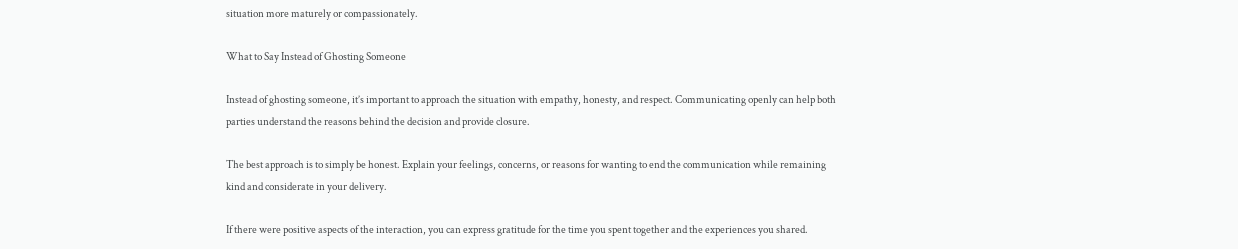situation more maturely or compassionately.

What to Say Instead of Ghosting Someone

Instead of ghosting someone, it’s important to approach the situation with empathy, honesty, and respect. Communicating openly can help both parties understand the reasons behind the decision and provide closure.

The best approach is to simply be honest. Explain your feelings, concerns, or reasons for wanting to end the communication while remaining kind and considerate in your delivery.

If there were positive aspects of the interaction, you can express gratitude for the time you spent together and the experiences you shared.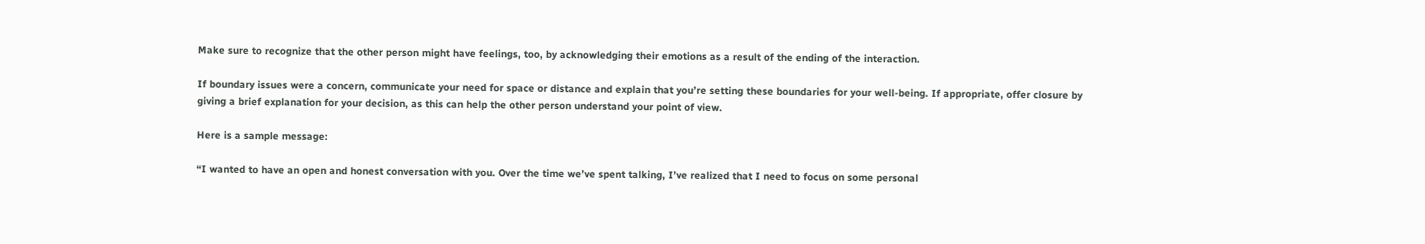Make sure to recognize that the other person might have feelings, too, by acknowledging their emotions as a result of the ending of the interaction.

If boundary issues were a concern, communicate your need for space or distance and explain that you’re setting these boundaries for your well-being. If appropriate, offer closure by giving a brief explanation for your decision, as this can help the other person understand your point of view.

Here is a sample message:

“I wanted to have an open and honest conversation with you. Over the time we’ve spent talking, I’ve realized that I need to focus on some personal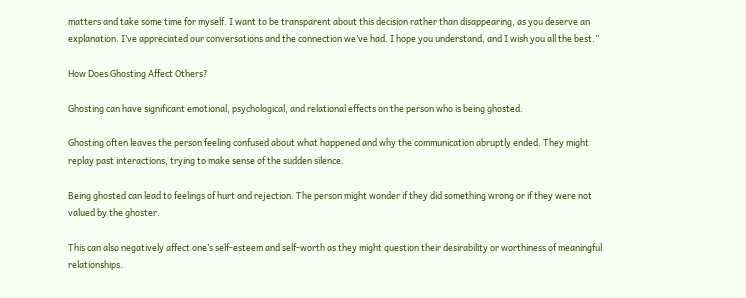matters and take some time for myself. I want to be transparent about this decision rather than disappearing, as you deserve an explanation. I’ve appreciated our conversations and the connection we’ve had. I hope you understand, and I wish you all the best.”

How Does Ghosting Affect Others?

Ghosting can have significant emotional, psychological, and relational effects on the person who is being ghosted.

Ghosting often leaves the person feeling confused about what happened and why the communication abruptly ended. They might replay past interactions, trying to make sense of the sudden silence.

Being ghosted can lead to feelings of hurt and rejection. The person might wonder if they did something wrong or if they were not valued by the ghoster.

This can also negatively affect one’s self-esteem and self-worth as they might question their desirability or worthiness of meaningful relationships.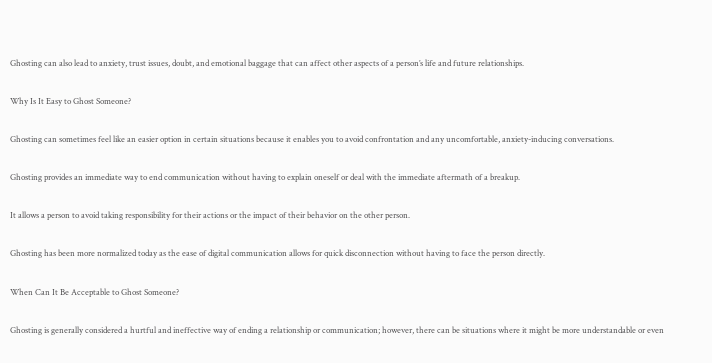Ghosting can also lead to anxiety, trust issues, doubt, and emotional baggage that can affect other aspects of a person’s life and future relationships.

Why Is It Easy to Ghost Someone?

Ghosting can sometimes feel like an easier option in certain situations because it enables you to avoid confrontation and any uncomfortable, anxiety-inducing conversations.

Ghosting provides an immediate way to end communication without having to explain oneself or deal with the immediate aftermath of a breakup.

It allows a person to avoid taking responsibility for their actions or the impact of their behavior on the other person.

Ghosting has been more normalized today as the ease of digital communication allows for quick disconnection without having to face the person directly.

When Can It Be Acceptable to Ghost Someone?

Ghosting is generally considered a hurtful and ineffective way of ending a relationship or communication; however, there can be situations where it might be more understandable or even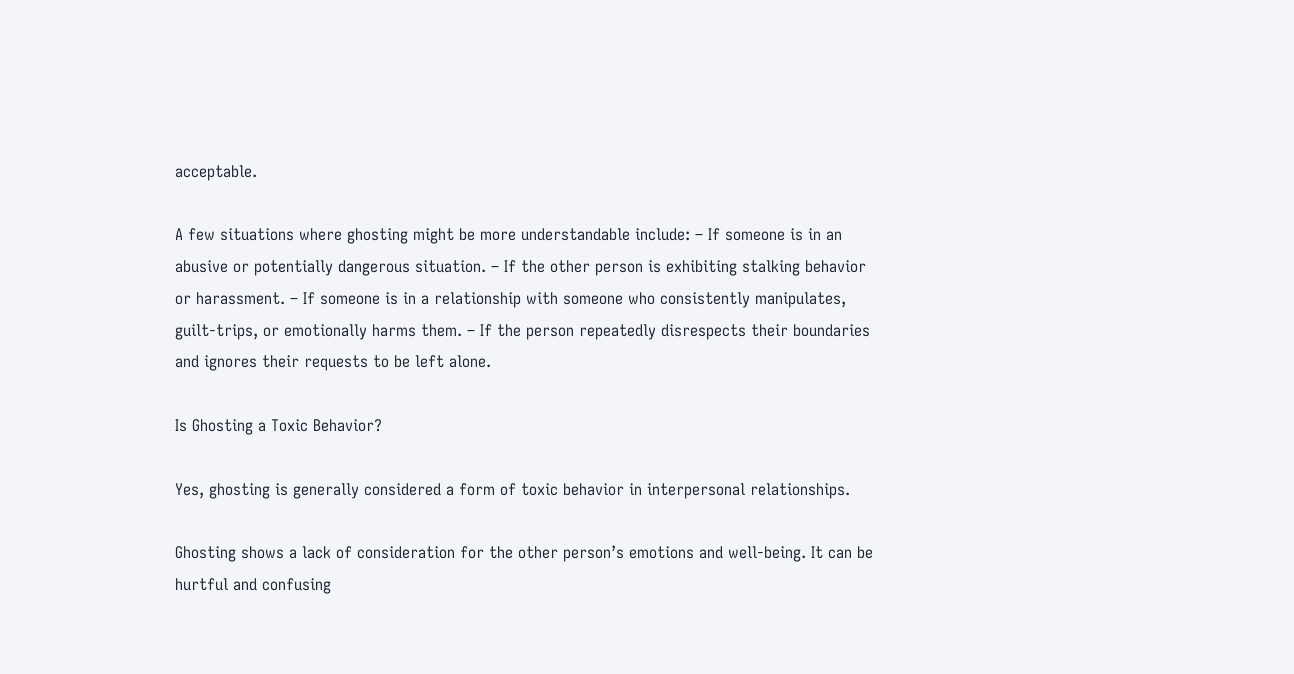acceptable.

A few situations where ghosting might be more understandable include: – If someone is in an abusive or potentially dangerous situation. – If the other person is exhibiting stalking behavior or harassment. – If someone is in a relationship with someone who consistently manipulates, guilt-trips, or emotionally harms them. – If the person repeatedly disrespects their boundaries and ignores their requests to be left alone.

Is Ghosting a Toxic Behavior?

Yes, ghosting is generally considered a form of toxic behavior in interpersonal relationships.

Ghosting shows a lack of consideration for the other person’s emotions and well-being. It can be hurtful and confusing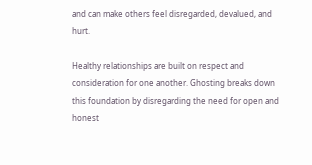and can make others feel disregarded, devalued, and hurt.

Healthy relationships are built on respect and consideration for one another. Ghosting breaks down this foundation by disregarding the need for open and honest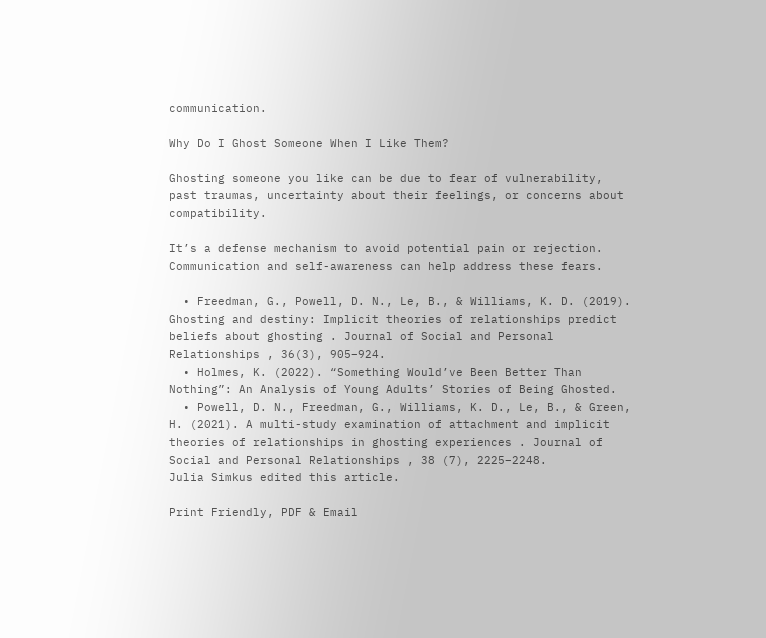communication.

Why Do I Ghost Someone When I Like Them?

Ghosting someone you like can be due to fear of vulnerability, past traumas, uncertainty about their feelings, or concerns about compatibility.

It’s a defense mechanism to avoid potential pain or rejection. Communication and self-awareness can help address these fears.

  • Freedman, G., Powell, D. N., Le, B., & Williams, K. D. (2019). Ghosting and destiny: Implicit theories of relationships predict beliefs about ghosting . Journal of Social and Personal Relationships , 36(3), 905–924.
  • Holmes, K. (2022). “Something Would’ve Been Better Than Nothing”: An Analysis of Young Adults’ Stories of Being Ghosted.
  • Powell, D. N., Freedman, G., Williams, K. D., Le, B., & Green, H. (2021). A multi-study examination of attachment and implicit theories of relationships in ghosting experiences . Journal of Social and Personal Relationships , 38 (7), 2225–2248.
Julia Simkus edited this article.

Print Friendly, PDF & Email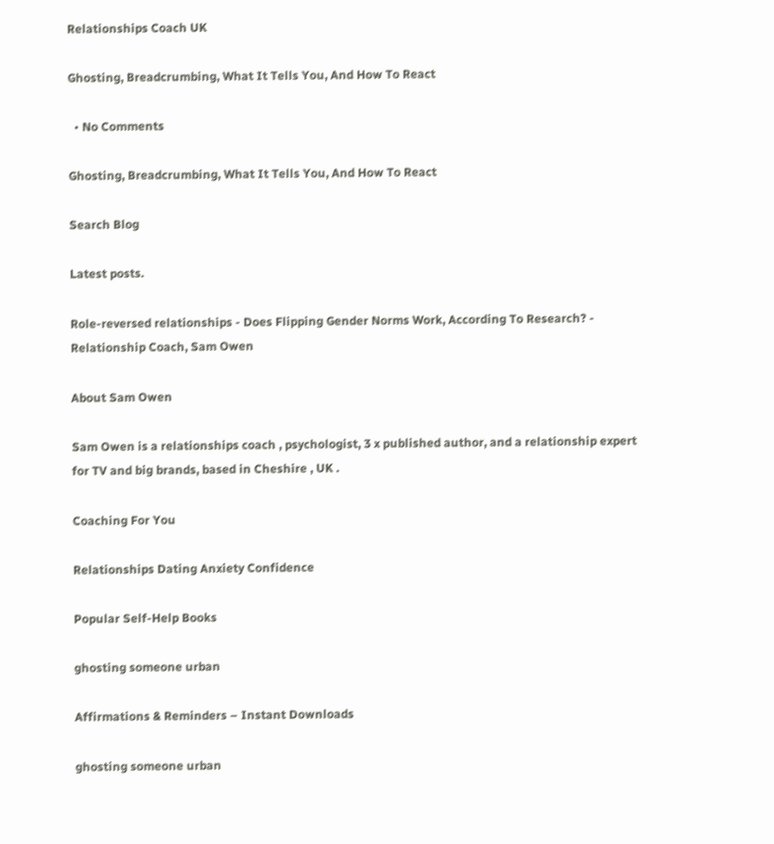Relationships Coach UK

Ghosting, Breadcrumbing, What It Tells You, And How To React

  • No Comments

Ghosting, Breadcrumbing, What It Tells You, And How To React

Search Blog

Latest posts.

Role-reversed relationships - Does Flipping Gender Norms Work, According To Research? - Relationship Coach, Sam Owen

About Sam Owen

Sam Owen is a relationships coach , psychologist, 3 x published author, and a relationship expert for TV and big brands, based in Cheshire , UK .

Coaching For You

Relationships Dating Anxiety Confidence

Popular Self-Help Books

ghosting someone urban

Affirmations & Reminders – Instant Downloads

ghosting someone urban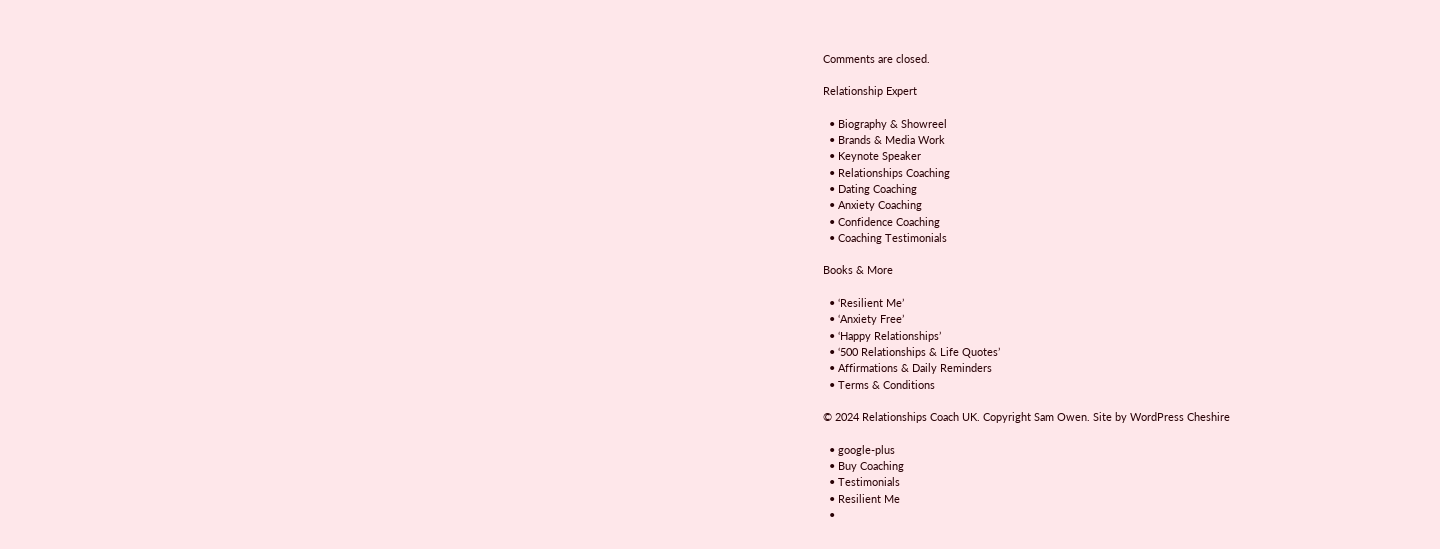Comments are closed.

Relationship Expert

  • Biography & Showreel
  • Brands & Media Work
  • Keynote Speaker
  • Relationships Coaching
  • Dating Coaching
  • Anxiety Coaching
  • Confidence Coaching
  • Coaching Testimonials

Books & More

  • ‘Resilient Me’
  • ‘Anxiety Free’
  • ‘Happy Relationships’
  • ‘500 Relationships & Life Quotes’
  • Affirmations & Daily Reminders
  • Terms & Conditions

© 2024 Relationships Coach UK. Copyright Sam Owen. Site by WordPress Cheshire

  • google-plus
  • Buy Coaching
  • Testimonials
  • Resilient Me
  •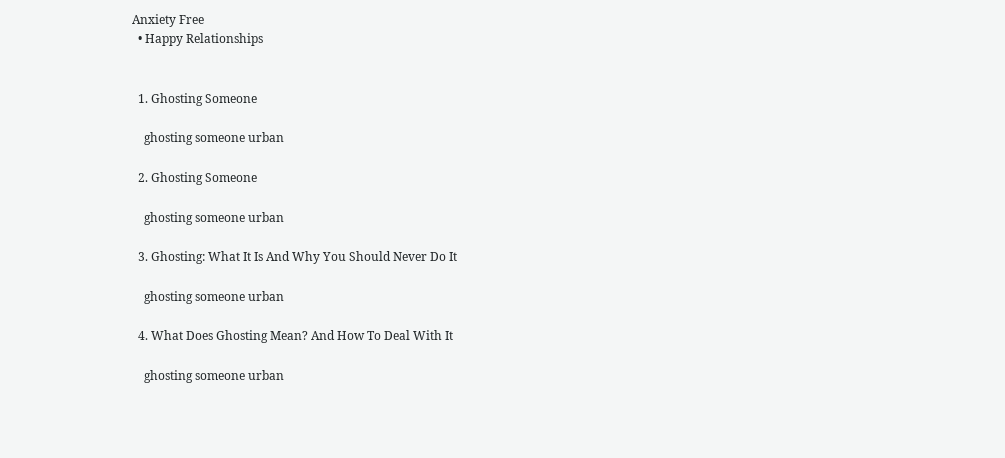Anxiety Free
  • Happy Relationships


  1. Ghosting Someone

    ghosting someone urban

  2. Ghosting Someone

    ghosting someone urban

  3. Ghosting: What It Is And Why You Should Never Do It

    ghosting someone urban

  4. What Does Ghosting Mean? And How To Deal With It

    ghosting someone urban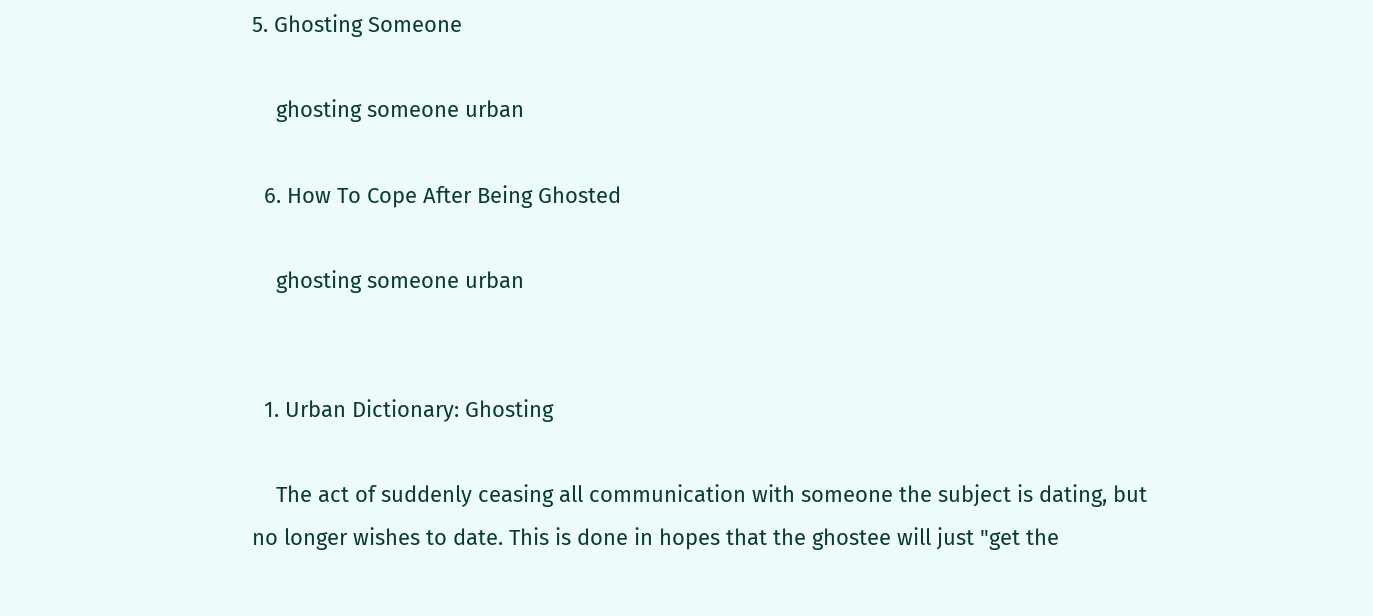5. Ghosting Someone

    ghosting someone urban

  6. How To Cope After Being Ghosted

    ghosting someone urban


  1. Urban Dictionary: Ghosting

    The act of suddenly ceasing all communication with someone the subject is dating, but no longer wishes to date. This is done in hopes that the ghostee will just "get the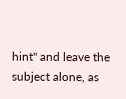hint" and leave the subject alone, as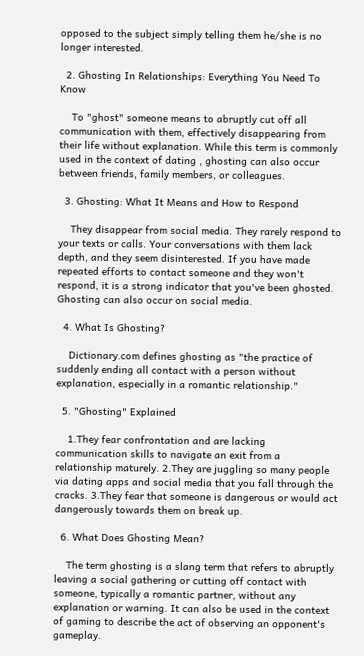opposed to the subject simply telling them he/she is no longer interested.

  2. Ghosting In Relationships: Everything You Need To Know

    To "ghost" someone means to abruptly cut off all communication with them, effectively disappearing from their life without explanation. While this term is commonly used in the context of dating , ghosting can also occur between friends, family members, or colleagues.

  3. Ghosting: What It Means and How to Respond

    They disappear from social media. They rarely respond to your texts or calls. Your conversations with them lack depth, and they seem disinterested. If you have made repeated efforts to contact someone and they won't respond, it is a strong indicator that you've been ghosted. Ghosting can also occur on social media.

  4. What Is Ghosting?

    Dictionary.com defines ghosting as "the practice of suddenly ending all contact with a person without explanation, especially in a romantic relationship."

  5. "Ghosting" Explained

    1.They fear confrontation and are lacking communication skills to navigate an exit from a relationship maturely. 2.They are juggling so many people via dating apps and social media that you fall through the cracks. 3.They fear that someone is dangerous or would act dangerously towards them on break up.

  6. What Does Ghosting Mean?

    The term ghosting is a slang term that refers to abruptly leaving a social gathering or cutting off contact with someone, typically a romantic partner, without any explanation or warning. It can also be used in the context of gaming to describe the act of observing an opponent's gameplay.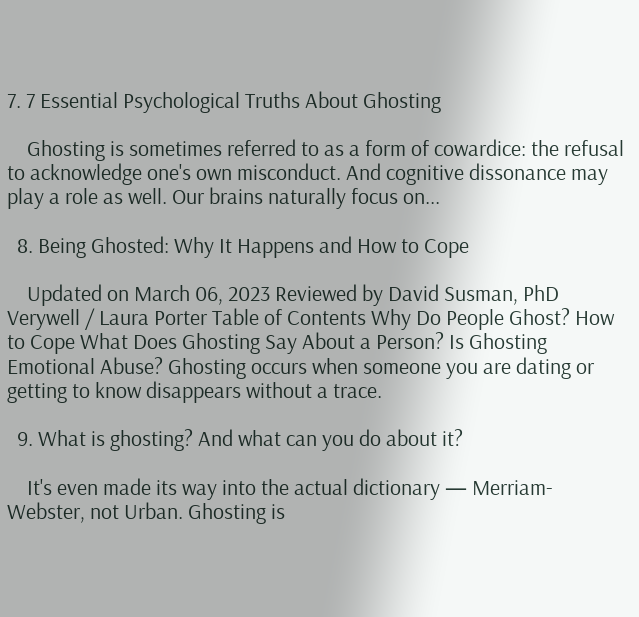7. 7 Essential Psychological Truths About Ghosting

    Ghosting is sometimes referred to as a form of cowardice: the refusal to acknowledge one's own misconduct. And cognitive dissonance may play a role as well. Our brains naturally focus on...

  8. Being Ghosted: Why It Happens and How to Cope

    Updated on March 06, 2023 Reviewed by David Susman, PhD Verywell / Laura Porter Table of Contents Why Do People Ghost? How to Cope What Does Ghosting Say About a Person? Is Ghosting Emotional Abuse? Ghosting occurs when someone you are dating or getting to know disappears without a trace.

  9. What is ghosting? And what can you do about it?

    It's even made its way into the actual dictionary — Merriam-Webster, not Urban. Ghosting is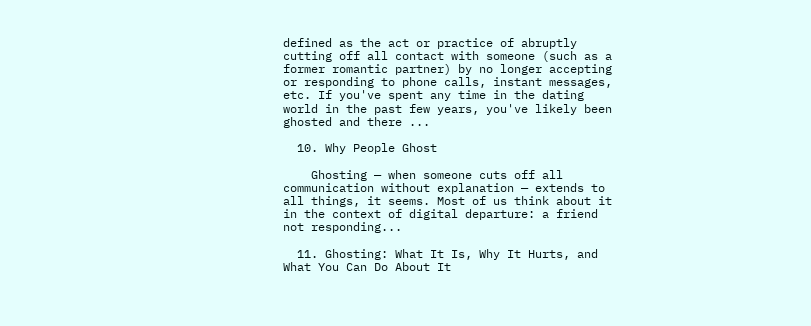defined as the act or practice of abruptly cutting off all contact with someone (such as a former romantic partner) by no longer accepting or responding to phone calls, instant messages, etc. If you've spent any time in the dating world in the past few years, you've likely been ghosted and there ...

  10. Why People Ghost

    Ghosting — when someone cuts off all communication without explanation — extends to all things, it seems. Most of us think about it in the context of digital departure: a friend not responding...

  11. Ghosting: What It Is, Why It Hurts, and What You Can Do About It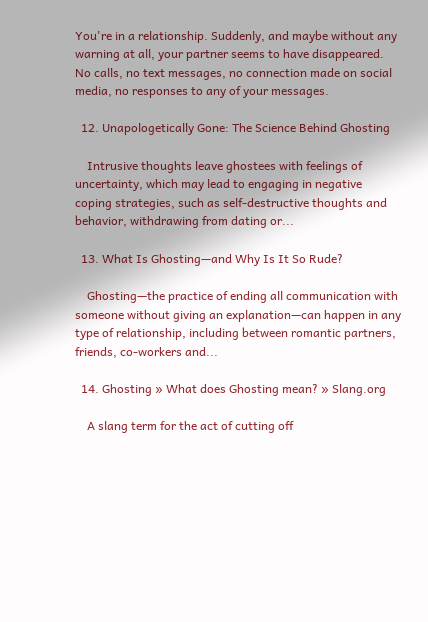You're in a relationship. Suddenly, and maybe without any warning at all, your partner seems to have disappeared. No calls, no text messages, no connection made on social media, no responses to any of your messages.

  12. Unapologetically Gone: The Science Behind Ghosting

    Intrusive thoughts leave ghostees with feelings of uncertainty, which may lead to engaging in negative coping strategies, such as self-destructive thoughts and behavior, withdrawing from dating or...

  13. What Is Ghosting—and Why Is It So Rude?

    Ghosting—the practice of ending all communication with someone without giving an explanation—can happen in any type of relationship, including between romantic partners, friends, co-workers and...

  14. Ghosting » What does Ghosting mean? » Slang.org

    A slang term for the act of cutting off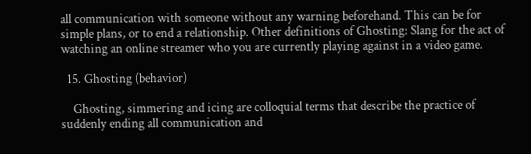all communication with someone without any warning beforehand. This can be for simple plans, or to end a relationship. Other definitions of Ghosting: Slang for the act of watching an online streamer who you are currently playing against in a video game.

  15. Ghosting (behavior)

    Ghosting, simmering and icing are colloquial terms that describe the practice of suddenly ending all communication and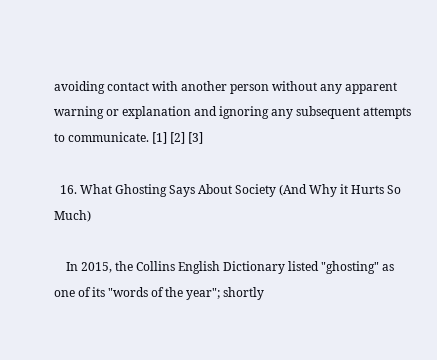avoiding contact with another person without any apparent warning or explanation and ignoring any subsequent attempts to communicate. [1] [2] [3]

  16. What Ghosting Says About Society (And Why it Hurts So Much)

    In 2015, the Collins English Dictionary listed "ghosting" as one of its "words of the year"; shortly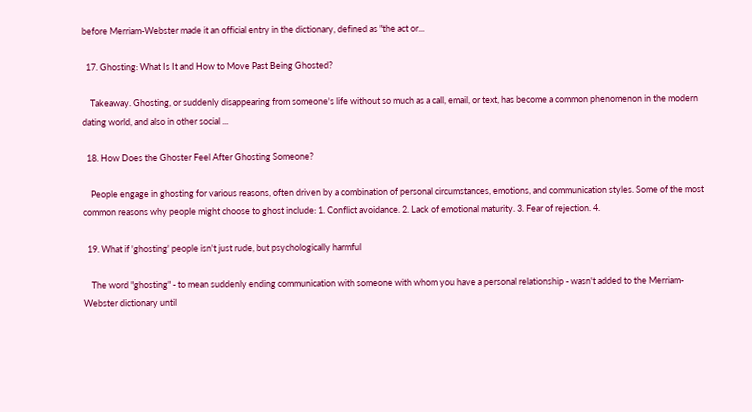before Merriam-Webster made it an official entry in the dictionary, defined as "the act or...

  17. Ghosting: What Is It and How to Move Past Being Ghosted?

    Takeaway. Ghosting, or suddenly disappearing from someone's life without so much as a call, email, or text, has become a common phenomenon in the modern dating world, and also in other social ...

  18. How Does the Ghoster Feel After Ghosting Someone?

    People engage in ghosting for various reasons, often driven by a combination of personal circumstances, emotions, and communication styles. Some of the most common reasons why people might choose to ghost include: 1. Conflict avoidance. 2. Lack of emotional maturity. 3. Fear of rejection. 4.

  19. What if 'ghosting' people isn't just rude, but psychologically harmful

    The word "ghosting" - to mean suddenly ending communication with someone with whom you have a personal relationship - wasn't added to the Merriam-Webster dictionary until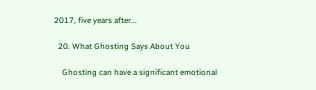2017, five years after...

  20. What Ghosting Says About You

    Ghosting can have a significant emotional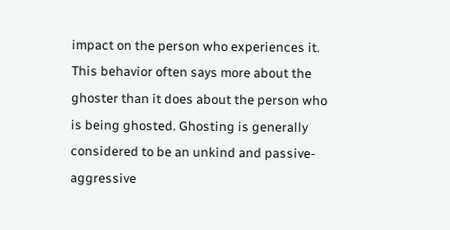impact on the person who experiences it. This behavior often says more about the ghoster than it does about the person who is being ghosted. Ghosting is generally considered to be an unkind and passive-aggressive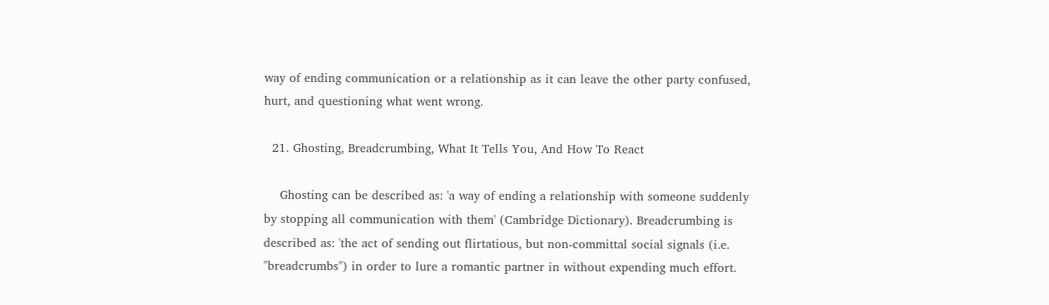way of ending communication or a relationship as it can leave the other party confused, hurt, and questioning what went wrong.

  21. Ghosting, Breadcrumbing, What It Tells You, And How To React

    Ghosting can be described as: 'a way of ending a relationship with someone suddenly by stopping all communication with them' (Cambridge Dictionary). Breadcrumbing is described as: 'the act of sending out flirtatious, but non-committal social signals (i.e. "breadcrumbs") in order to lure a romantic partner in without expending much effort.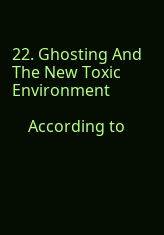22. Ghosting And The New Toxic Environment

    According to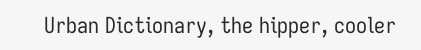Urban Dictionary, the hipper, cooler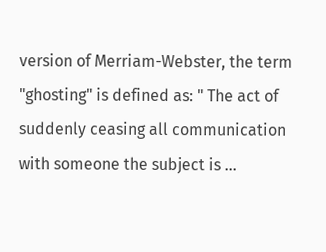version of Merriam-Webster, the term "ghosting" is defined as: " The act of suddenly ceasing all communication with someone the subject is ...